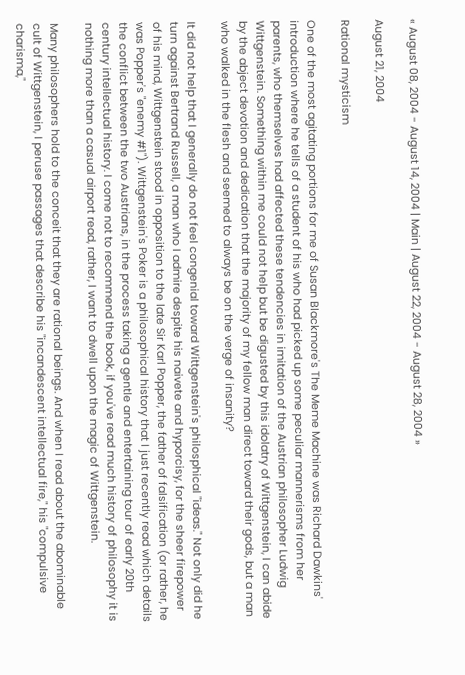« August 08, 2004 - August 14, 2004 | Main | August 22, 2004 - August 28, 2004 »

August 21, 2004

Rational mysticism

One of the most agitating portions for me of Susan Blackmore's The Meme Machine was Richard Dawkins' introduction where he tells of a student of his who had picked up some peculiar mannerisms from her parents, who themselves had affected these tendencies in imitation of the Austrian philosopher Ludwig Wittgenstein. Something within me could not help but be digusted by this idolatry of Wittgenstein, I can abide by the abject devotion and dedication that the majority of my fellow man direct toward their gods, but a man who walked in the flesh and seemed to always be on the verge of insanity?

It did not help that I generally do not feel congenial toward Wittgenstein's philosphical "ideas." Not only did he turn against Bertrand Russell, a man who I admire despite his naivete and hyporcisy, for the sheer firepower of his mind, Wittgenstein stood in opposition to the late Sir Karl Popper, the father of falsification (or rather, he was Popper's "enemy #1"). Wittgenstein's Poker is a philosophical history that I just recently read which details the conflict between the two Austrians, in the process taking a gentle and entertaining tour of early 20th century intellectual history. I come not to recommend the book, if you've read much history of philosophy it is nothing more than a casual airport read, rather, I want to dwell upon the magic of Wittgenstein.

Many philosophers hold to the conceit that they are rational beings. And when I read about the abominable cult of Wittgenstein, I peruse passages that describe his "incandescent intellectual fire," his "compulsive charisma,"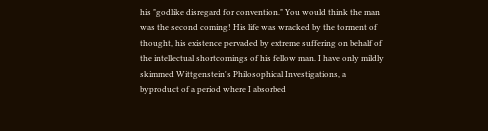his "godlike disregard for convention." You would think the man was the second coming! His life was wracked by the torment of thought, his existence pervaded by extreme suffering on behalf of the intellectual shortcomings of his fellow man. I have only mildly skimmed Wittgenstein's Philosophical Investigations, a byproduct of a period where I absorbed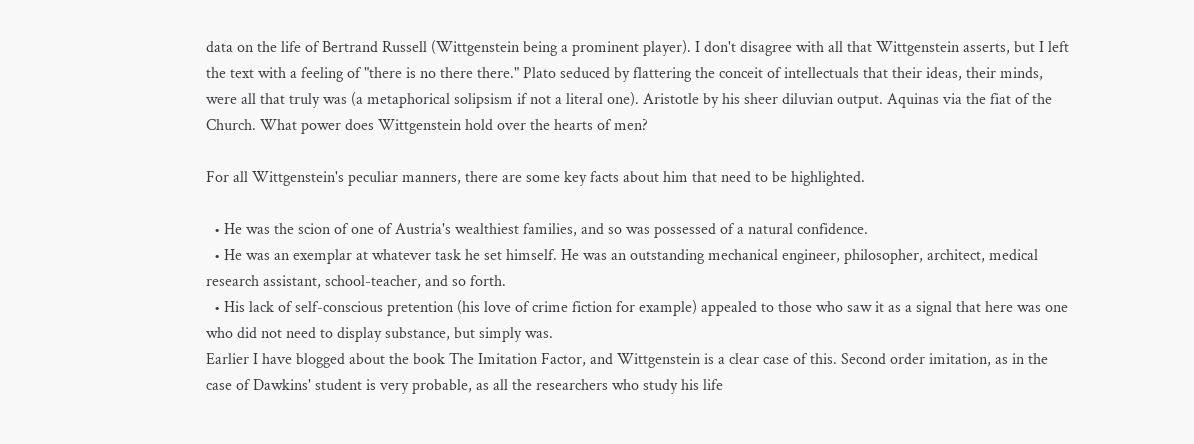data on the life of Bertrand Russell (Wittgenstein being a prominent player). I don't disagree with all that Wittgenstein asserts, but I left the text with a feeling of "there is no there there." Plato seduced by flattering the conceit of intellectuals that their ideas, their minds, were all that truly was (a metaphorical solipsism if not a literal one). Aristotle by his sheer diluvian output. Aquinas via the fiat of the Church. What power does Wittgenstein hold over the hearts of men?

For all Wittgenstein's peculiar manners, there are some key facts about him that need to be highlighted.

  • He was the scion of one of Austria's wealthiest families, and so was possessed of a natural confidence.
  • He was an exemplar at whatever task he set himself. He was an outstanding mechanical engineer, philosopher, architect, medical research assistant, school-teacher, and so forth.
  • His lack of self-conscious pretention (his love of crime fiction for example) appealed to those who saw it as a signal that here was one who did not need to display substance, but simply was.
Earlier I have blogged about the book The Imitation Factor, and Wittgenstein is a clear case of this. Second order imitation, as in the case of Dawkins' student is very probable, as all the researchers who study his life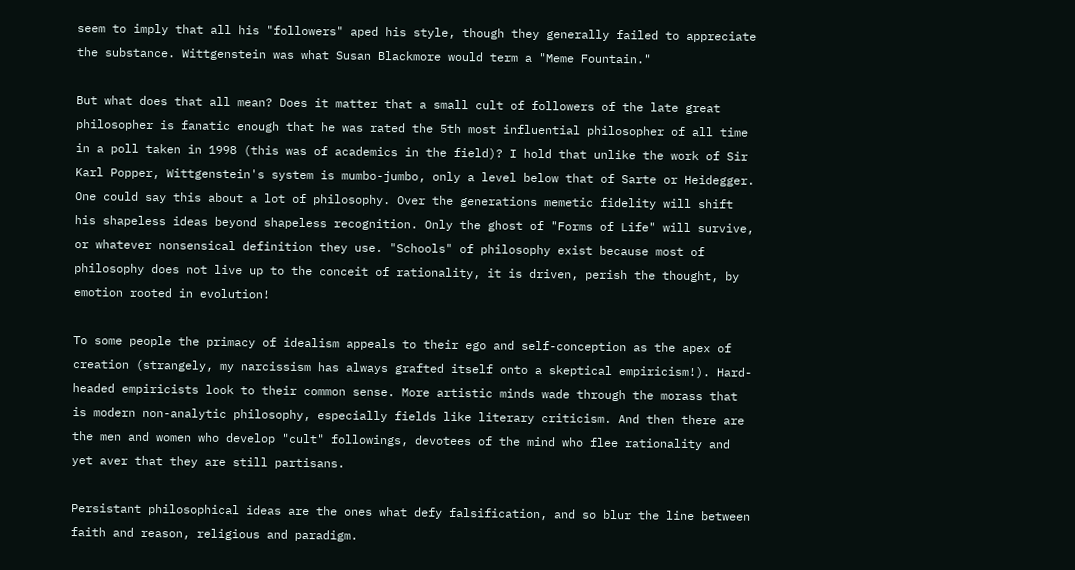seem to imply that all his "followers" aped his style, though they generally failed to appreciate the substance. Wittgenstein was what Susan Blackmore would term a "Meme Fountain."

But what does that all mean? Does it matter that a small cult of followers of the late great philosopher is fanatic enough that he was rated the 5th most influential philosopher of all time in a poll taken in 1998 (this was of academics in the field)? I hold that unlike the work of Sir Karl Popper, Wittgenstein's system is mumbo-jumbo, only a level below that of Sarte or Heidegger. One could say this about a lot of philosophy. Over the generations memetic fidelity will shift his shapeless ideas beyond shapeless recognition. Only the ghost of "Forms of Life" will survive, or whatever nonsensical definition they use. "Schools" of philosophy exist because most of philosophy does not live up to the conceit of rationality, it is driven, perish the thought, by emotion rooted in evolution!

To some people the primacy of idealism appeals to their ego and self-conception as the apex of creation (strangely, my narcissism has always grafted itself onto a skeptical empiricism!). Hard-headed empiricists look to their common sense. More artistic minds wade through the morass that is modern non-analytic philosophy, especially fields like literary criticism. And then there are the men and women who develop "cult" followings, devotees of the mind who flee rationality and yet aver that they are still partisans.

Persistant philosophical ideas are the ones what defy falsification, and so blur the line between faith and reason, religious and paradigm.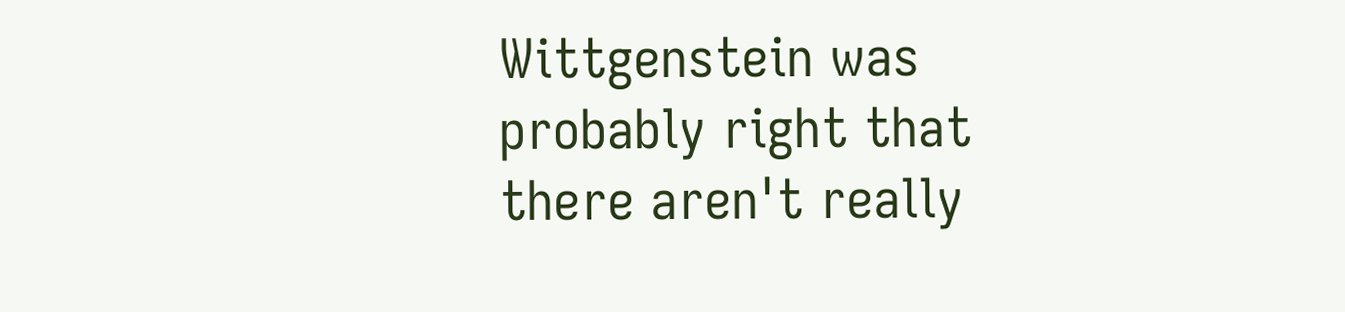Wittgenstein was probably right that there aren't really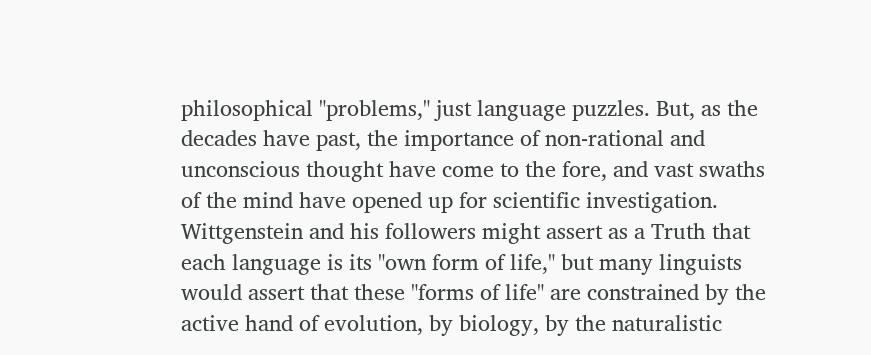philosophical "problems," just language puzzles. But, as the decades have past, the importance of non-rational and unconscious thought have come to the fore, and vast swaths of the mind have opened up for scientific investigation. Wittgenstein and his followers might assert as a Truth that each language is its "own form of life," but many linguists would assert that these "forms of life" are constrained by the active hand of evolution, by biology, by the naturalistic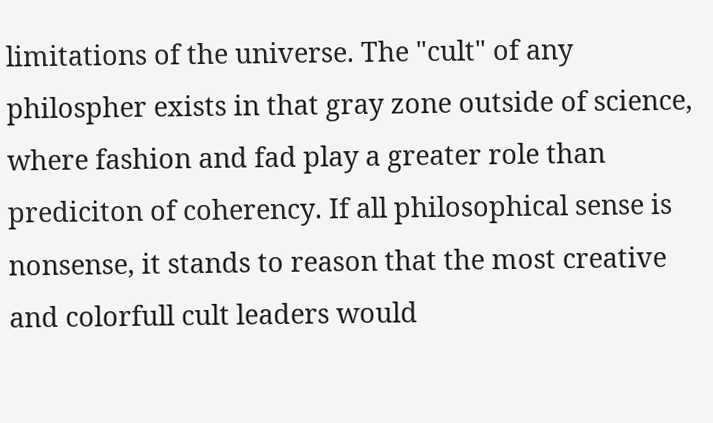limitations of the universe. The "cult" of any philospher exists in that gray zone outside of science, where fashion and fad play a greater role than prediciton of coherency. If all philosophical sense is nonsense, it stands to reason that the most creative and colorfull cult leaders would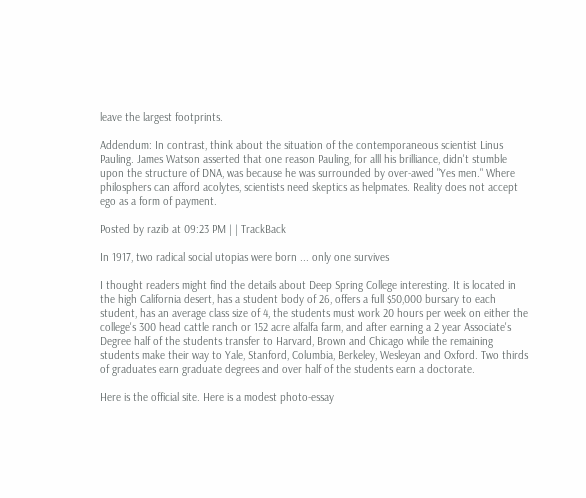leave the largest footprints.

Addendum: In contrast, think about the situation of the contemporaneous scientist Linus Pauling. James Watson asserted that one reason Pauling, for alll his brilliance, didn't stumble upon the structure of DNA, was because he was surrounded by over-awed "Yes men." Where philosphers can afford acolytes, scientists need skeptics as helpmates. Reality does not accept ego as a form of payment.

Posted by razib at 09:23 PM | | TrackBack

In 1917, two radical social utopias were born ... only one survives

I thought readers might find the details about Deep Spring College interesting. It is located in the high California desert, has a student body of 26, offers a full $50,000 bursary to each student, has an average class size of 4, the students must work 20 hours per week on either the college's 300 head cattle ranch or 152 acre alfalfa farm, and after earning a 2 year Associate's Degree half of the students transfer to Harvard, Brown and Chicago while the remaining students make their way to Yale, Stanford, Columbia, Berkeley, Wesleyan and Oxford. Two thirds of graduates earn graduate degrees and over half of the students earn a doctorate.

Here is the official site. Here is a modest photo-essay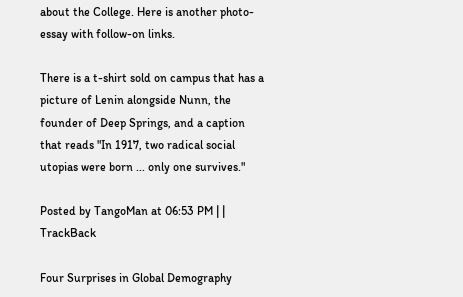about the College. Here is another photo-essay with follow-on links.

There is a t-shirt sold on campus that has a picture of Lenin alongside Nunn, the founder of Deep Springs, and a caption that reads "In 1917, two radical social utopias were born ... only one survives."

Posted by TangoMan at 06:53 PM | | TrackBack

Four Surprises in Global Demography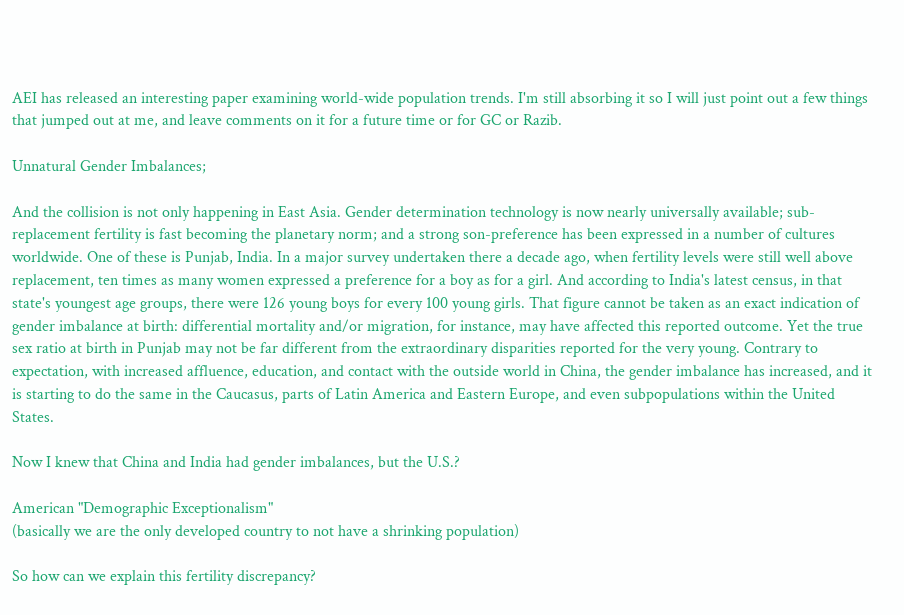AEI has released an interesting paper examining world-wide population trends. I'm still absorbing it so I will just point out a few things that jumped out at me, and leave comments on it for a future time or for GC or Razib.

Unnatural Gender Imbalances;

And the collision is not only happening in East Asia. Gender determination technology is now nearly universally available; sub-replacement fertility is fast becoming the planetary norm; and a strong son-preference has been expressed in a number of cultures worldwide. One of these is Punjab, India. In a major survey undertaken there a decade ago, when fertility levels were still well above replacement, ten times as many women expressed a preference for a boy as for a girl. And according to India's latest census, in that state's youngest age groups, there were 126 young boys for every 100 young girls. That figure cannot be taken as an exact indication of gender imbalance at birth: differential mortality and/or migration, for instance, may have affected this reported outcome. Yet the true sex ratio at birth in Punjab may not be far different from the extraordinary disparities reported for the very young. Contrary to expectation, with increased affluence, education, and contact with the outside world in China, the gender imbalance has increased, and it is starting to do the same in the Caucasus, parts of Latin America and Eastern Europe, and even subpopulations within the United States.

Now I knew that China and India had gender imbalances, but the U.S.?

American "Demographic Exceptionalism"
(basically we are the only developed country to not have a shrinking population)

So how can we explain this fertility discrepancy?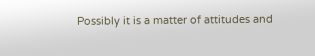Possibly it is a matter of attitudes and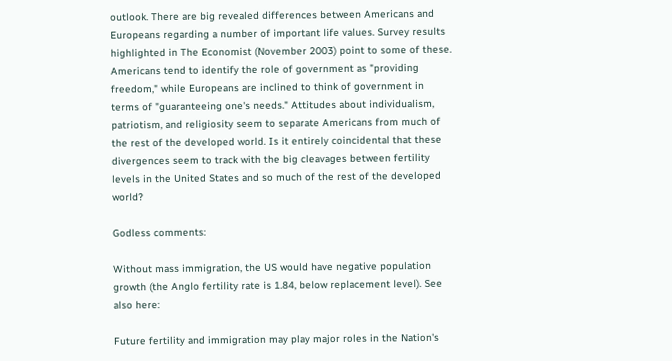outlook. There are big revealed differences between Americans and Europeans regarding a number of important life values. Survey results highlighted in The Economist (November 2003) point to some of these. Americans tend to identify the role of government as "providing freedom," while Europeans are inclined to think of government in terms of "guaranteeing one's needs." Attitudes about individualism, patriotism, and religiosity seem to separate Americans from much of the rest of the developed world. Is it entirely coincidental that these divergences seem to track with the big cleavages between fertility levels in the United States and so much of the rest of the developed world?

Godless comments:

Without mass immigration, the US would have negative population growth (the Anglo fertility rate is 1.84, below replacement level). See also here:

Future fertility and immigration may play major roles in the Nation's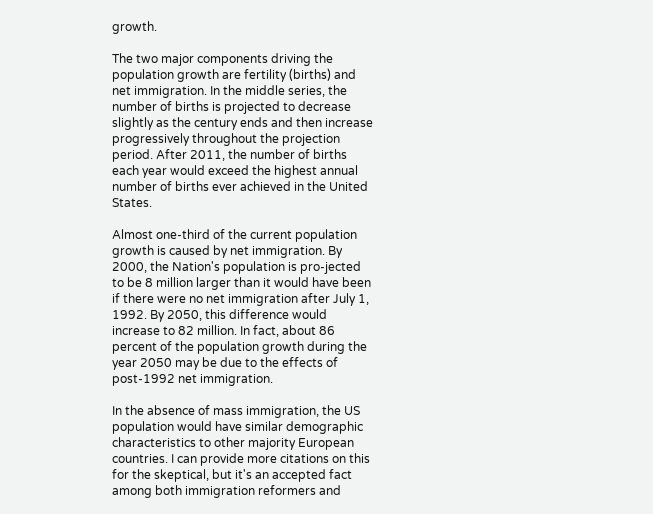growth.

The two major components driving the population growth are fertility (births) and net immigration. In the middle series, the number of births is projected to decrease slightly as the century ends and then increase progressively throughout the projection period. After 2011, the number of births each year would exceed the highest annual number of births ever achieved in the United States.

Almost one-third of the current population growth is caused by net immigration. By 2000, the Nation's population is pro-jected to be 8 million larger than it would have been if there were no net immigration after July 1, 1992. By 2050, this difference would increase to 82 million. In fact, about 86 percent of the population growth during the year 2050 may be due to the effects of post-1992 net immigration.

In the absence of mass immigration, the US population would have similar demographic characteristics to other majority European countries. I can provide more citations on this for the skeptical, but it's an accepted fact among both immigration reformers and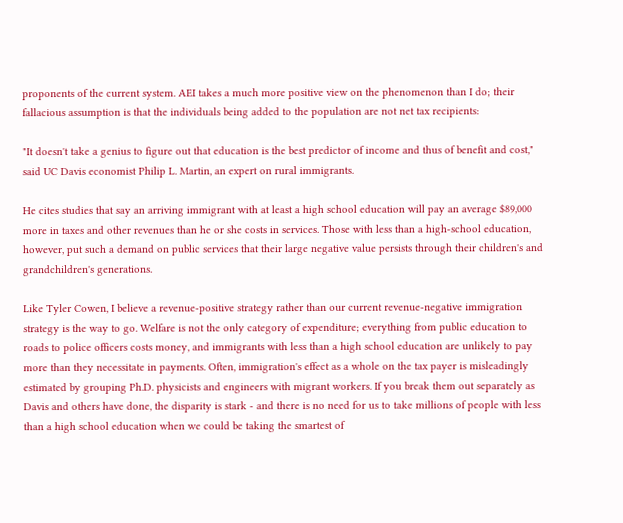proponents of the current system. AEI takes a much more positive view on the phenomenon than I do; their fallacious assumption is that the individuals being added to the population are not net tax recipients:

"It doesn't take a genius to figure out that education is the best predictor of income and thus of benefit and cost," said UC Davis economist Philip L. Martin, an expert on rural immigrants.

He cites studies that say an arriving immigrant with at least a high school education will pay an average $89,000 more in taxes and other revenues than he or she costs in services. Those with less than a high-school education, however, put such a demand on public services that their large negative value persists through their children's and grandchildren's generations.

Like Tyler Cowen, I believe a revenue-positive strategy rather than our current revenue-negative immigration strategy is the way to go. Welfare is not the only category of expenditure; everything from public education to roads to police officers costs money, and immigrants with less than a high school education are unlikely to pay more than they necessitate in payments. Often, immigration's effect as a whole on the tax payer is misleadingly estimated by grouping Ph.D. physicists and engineers with migrant workers. If you break them out separately as Davis and others have done, the disparity is stark - and there is no need for us to take millions of people with less than a high school education when we could be taking the smartest of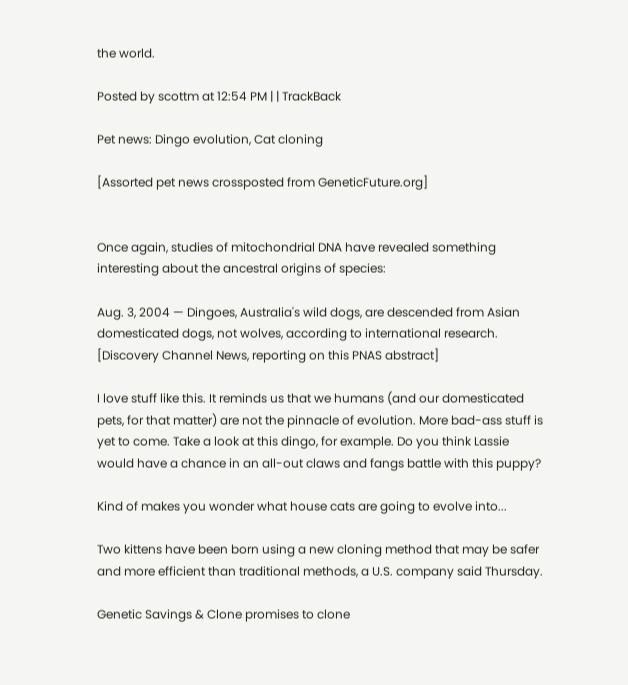the world.

Posted by scottm at 12:54 PM | | TrackBack

Pet news: Dingo evolution, Cat cloning

[Assorted pet news crossposted from GeneticFuture.org]


Once again, studies of mitochondrial DNA have revealed something interesting about the ancestral origins of species:

Aug. 3, 2004 — Dingoes, Australia's wild dogs, are descended from Asian domesticated dogs, not wolves, according to international research.
[Discovery Channel News, reporting on this PNAS abstract]

I love stuff like this. It reminds us that we humans (and our domesticated pets, for that matter) are not the pinnacle of evolution. More bad-ass stuff is yet to come. Take a look at this dingo, for example. Do you think Lassie would have a chance in an all-out claws and fangs battle with this puppy?

Kind of makes you wonder what house cats are going to evolve into...

Two kittens have been born using a new cloning method that may be safer and more efficient than traditional methods, a U.S. company said Thursday.

Genetic Savings & Clone promises to clone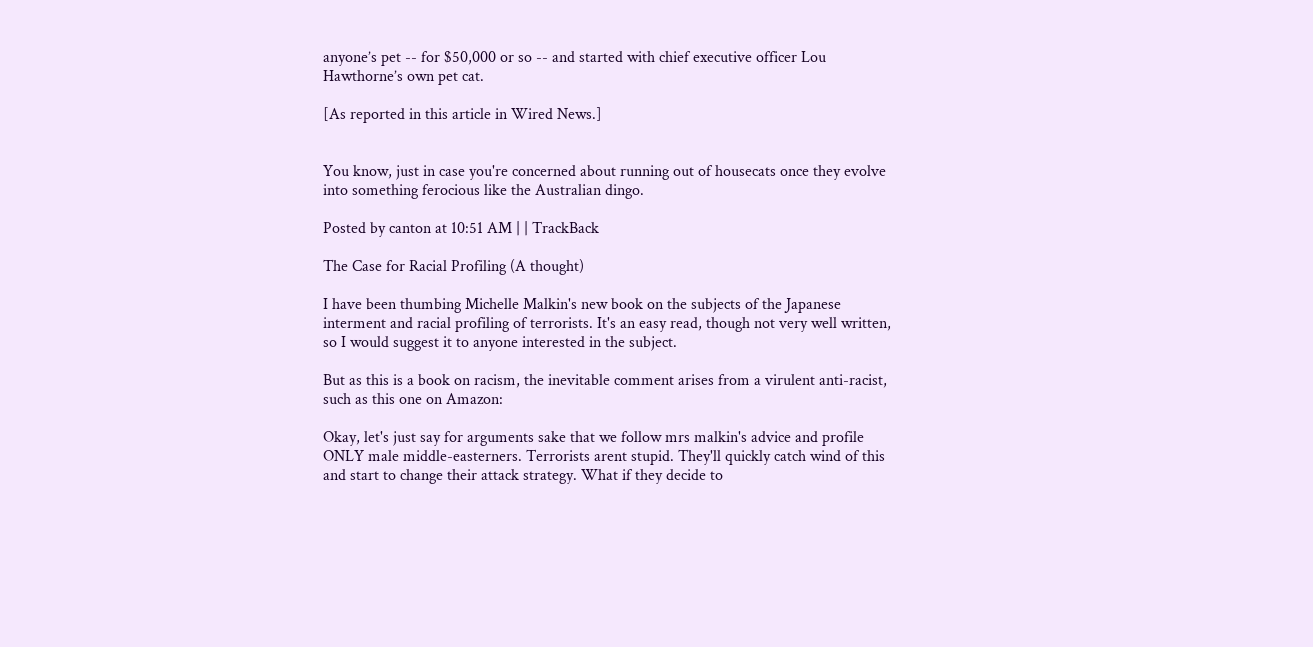anyone’s pet -- for $50,000 or so -- and started with chief executive officer Lou Hawthorne’s own pet cat.

[As reported in this article in Wired News.]


You know, just in case you're concerned about running out of housecats once they evolve into something ferocious like the Australian dingo.

Posted by canton at 10:51 AM | | TrackBack

The Case for Racial Profiling (A thought)

I have been thumbing Michelle Malkin's new book on the subjects of the Japanese interment and racial profiling of terrorists. It's an easy read, though not very well written, so I would suggest it to anyone interested in the subject.

But as this is a book on racism, the inevitable comment arises from a virulent anti-racist, such as this one on Amazon:

Okay, let's just say for arguments sake that we follow mrs malkin's advice and profile ONLY male middle-easterners. Terrorists arent stupid. They'll quickly catch wind of this and start to change their attack strategy. What if they decide to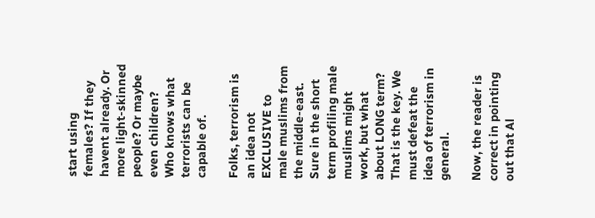start using females? If they havent already. Or more light-skinned people? Or maybe even children? Who knows what terrorists can be capable of.

Folks, terrorism is an idea not EXCLUSIVE to male muslims from the middle-east. Sure in the short term profiling male muslims might work, but what about LONG term? That is the key. We must defeat the idea of terrorism in general.

Now, the reader is correct in pointing out that Al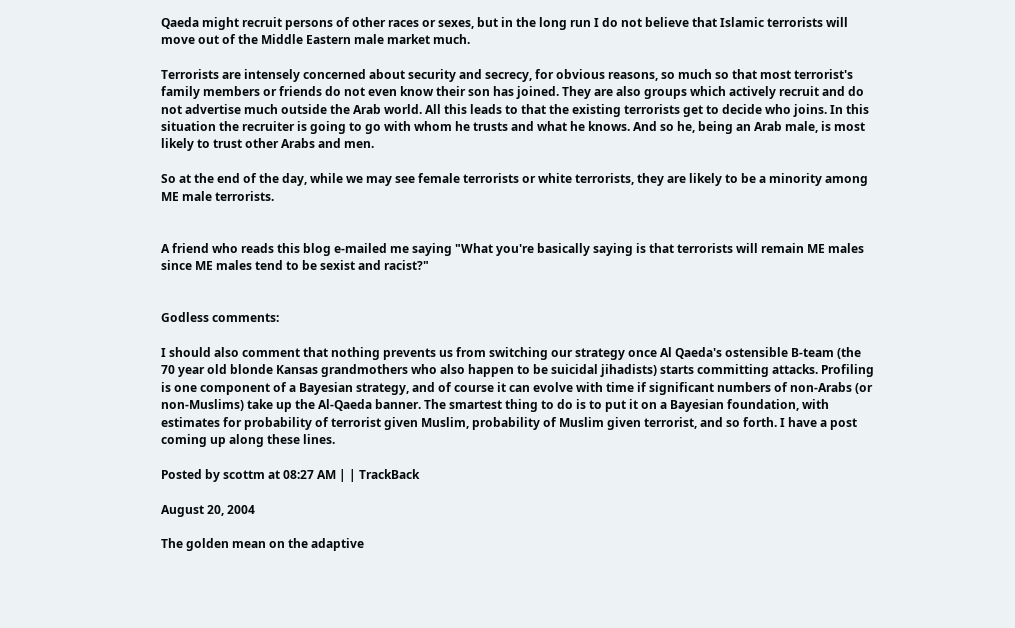Qaeda might recruit persons of other races or sexes, but in the long run I do not believe that Islamic terrorists will move out of the Middle Eastern male market much.

Terrorists are intensely concerned about security and secrecy, for obvious reasons, so much so that most terrorist's family members or friends do not even know their son has joined. They are also groups which actively recruit and do not advertise much outside the Arab world. All this leads to that the existing terrorists get to decide who joins. In this situation the recruiter is going to go with whom he trusts and what he knows. And so he, being an Arab male, is most likely to trust other Arabs and men.

So at the end of the day, while we may see female terrorists or white terrorists, they are likely to be a minority among ME male terrorists.


A friend who reads this blog e-mailed me saying "What you're basically saying is that terrorists will remain ME males since ME males tend to be sexist and racist?"


Godless comments:

I should also comment that nothing prevents us from switching our strategy once Al Qaeda's ostensible B-team (the 70 year old blonde Kansas grandmothers who also happen to be suicidal jihadists) starts committing attacks. Profiling is one component of a Bayesian strategy, and of course it can evolve with time if significant numbers of non-Arabs (or non-Muslims) take up the Al-Qaeda banner. The smartest thing to do is to put it on a Bayesian foundation, with estimates for probability of terrorist given Muslim, probability of Muslim given terrorist, and so forth. I have a post coming up along these lines.

Posted by scottm at 08:27 AM | | TrackBack

August 20, 2004

The golden mean on the adaptive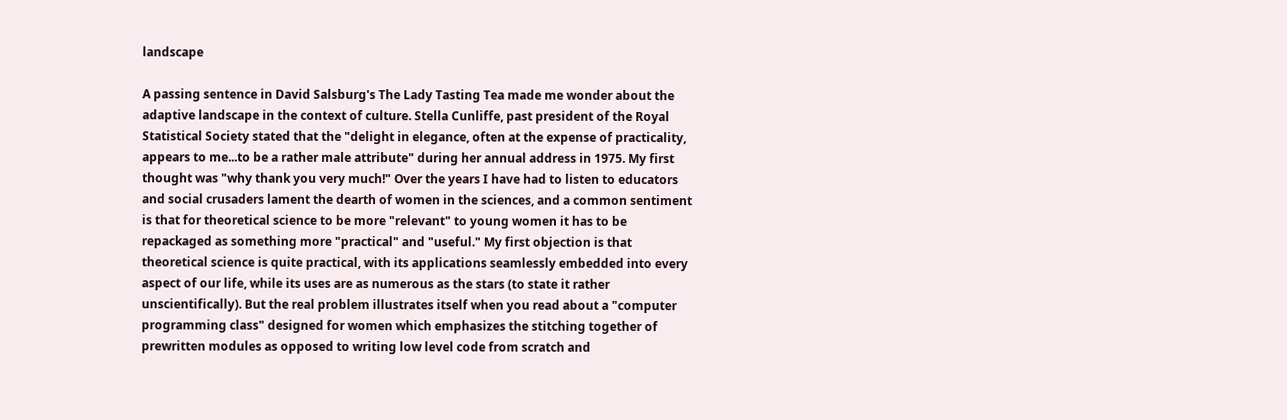landscape

A passing sentence in David Salsburg's The Lady Tasting Tea made me wonder about the adaptive landscape in the context of culture. Stella Cunliffe, past president of the Royal Statistical Society stated that the "delight in elegance, often at the expense of practicality, appears to me...to be a rather male attribute" during her annual address in 1975. My first thought was "why thank you very much!" Over the years I have had to listen to educators and social crusaders lament the dearth of women in the sciences, and a common sentiment is that for theoretical science to be more "relevant" to young women it has to be repackaged as something more "practical" and "useful." My first objection is that theoretical science is quite practical, with its applications seamlessly embedded into every aspect of our life, while its uses are as numerous as the stars (to state it rather unscientifically). But the real problem illustrates itself when you read about a "computer programming class" designed for women which emphasizes the stitching together of prewritten modules as opposed to writing low level code from scratch and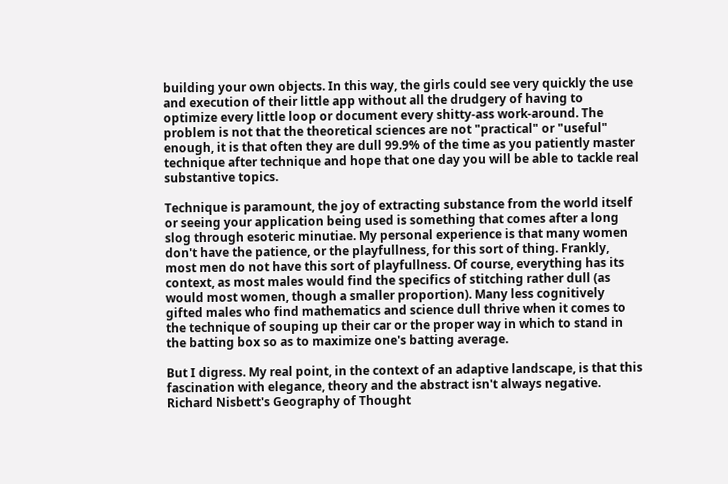building your own objects. In this way, the girls could see very quickly the use and execution of their little app without all the drudgery of having to optimize every little loop or document every shitty-ass work-around. The problem is not that the theoretical sciences are not "practical" or "useful" enough, it is that often they are dull 99.9% of the time as you patiently master technique after technique and hope that one day you will be able to tackle real substantive topics.

Technique is paramount, the joy of extracting substance from the world itself or seeing your application being used is something that comes after a long slog through esoteric minutiae. My personal experience is that many women don't have the patience, or the playfullness, for this sort of thing. Frankly, most men do not have this sort of playfullness. Of course, everything has its context, as most males would find the specifics of stitching rather dull (as would most women, though a smaller proportion). Many less cognitively gifted males who find mathematics and science dull thrive when it comes to the technique of souping up their car or the proper way in which to stand in the batting box so as to maximize one's batting average.

But I digress. My real point, in the context of an adaptive landscape, is that this fascination with elegance, theory and the abstract isn't always negative. Richard Nisbett's Geography of Thought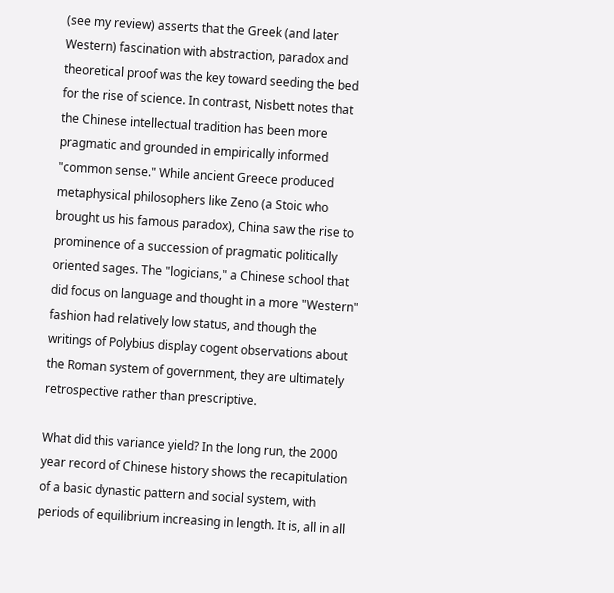(see my review) asserts that the Greek (and later Western) fascination with abstraction, paradox and theoretical proof was the key toward seeding the bed for the rise of science. In contrast, Nisbett notes that the Chinese intellectual tradition has been more pragmatic and grounded in empirically informed "common sense." While ancient Greece produced metaphysical philosophers like Zeno (a Stoic who brought us his famous paradox), China saw the rise to prominence of a succession of pragmatic politically oriented sages. The "logicians," a Chinese school that did focus on language and thought in a more "Western" fashion had relatively low status, and though the writings of Polybius display cogent observations about the Roman system of government, they are ultimately retrospective rather than prescriptive.

What did this variance yield? In the long run, the 2000 year record of Chinese history shows the recapitulation of a basic dynastic pattern and social system, with periods of equilibrium increasing in length. It is, all in all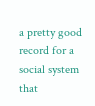a pretty good record for a social system that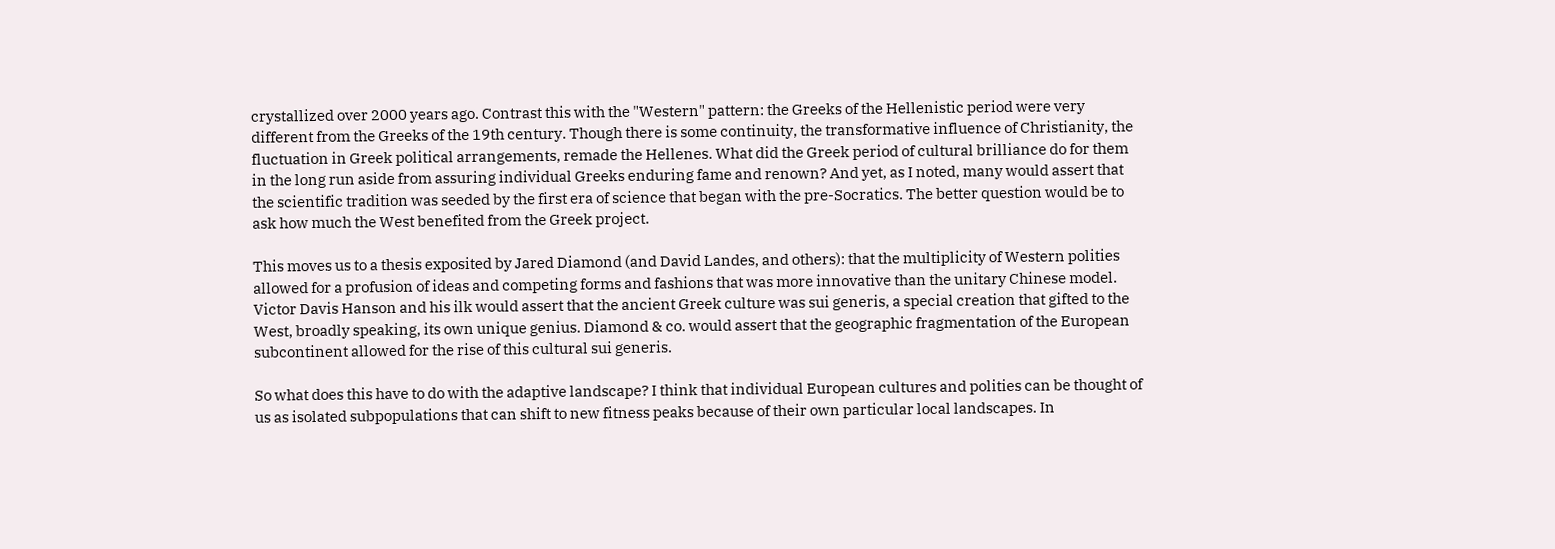crystallized over 2000 years ago. Contrast this with the "Western" pattern: the Greeks of the Hellenistic period were very different from the Greeks of the 19th century. Though there is some continuity, the transformative influence of Christianity, the fluctuation in Greek political arrangements, remade the Hellenes. What did the Greek period of cultural brilliance do for them in the long run aside from assuring individual Greeks enduring fame and renown? And yet, as I noted, many would assert that the scientific tradition was seeded by the first era of science that began with the pre-Socratics. The better question would be to ask how much the West benefited from the Greek project.

This moves us to a thesis exposited by Jared Diamond (and David Landes, and others): that the multiplicity of Western polities allowed for a profusion of ideas and competing forms and fashions that was more innovative than the unitary Chinese model. Victor Davis Hanson and his ilk would assert that the ancient Greek culture was sui generis, a special creation that gifted to the West, broadly speaking, its own unique genius. Diamond & co. would assert that the geographic fragmentation of the European subcontinent allowed for the rise of this cultural sui generis.

So what does this have to do with the adaptive landscape? I think that individual European cultures and polities can be thought of us as isolated subpopulations that can shift to new fitness peaks because of their own particular local landscapes. In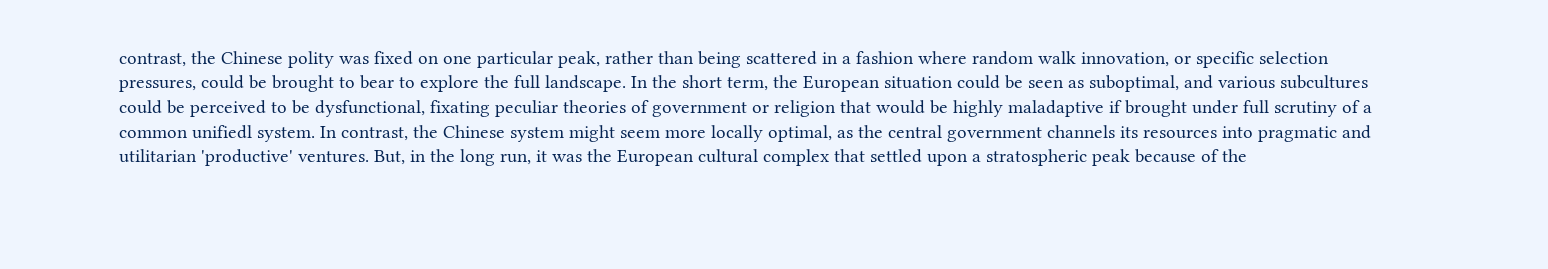contrast, the Chinese polity was fixed on one particular peak, rather than being scattered in a fashion where random walk innovation, or specific selection pressures, could be brought to bear to explore the full landscape. In the short term, the European situation could be seen as suboptimal, and various subcultures could be perceived to be dysfunctional, fixating peculiar theories of government or religion that would be highly maladaptive if brought under full scrutiny of a common unifiedl system. In contrast, the Chinese system might seem more locally optimal, as the central government channels its resources into pragmatic and utilitarian 'productive' ventures. But, in the long run, it was the European cultural complex that settled upon a stratospheric peak because of the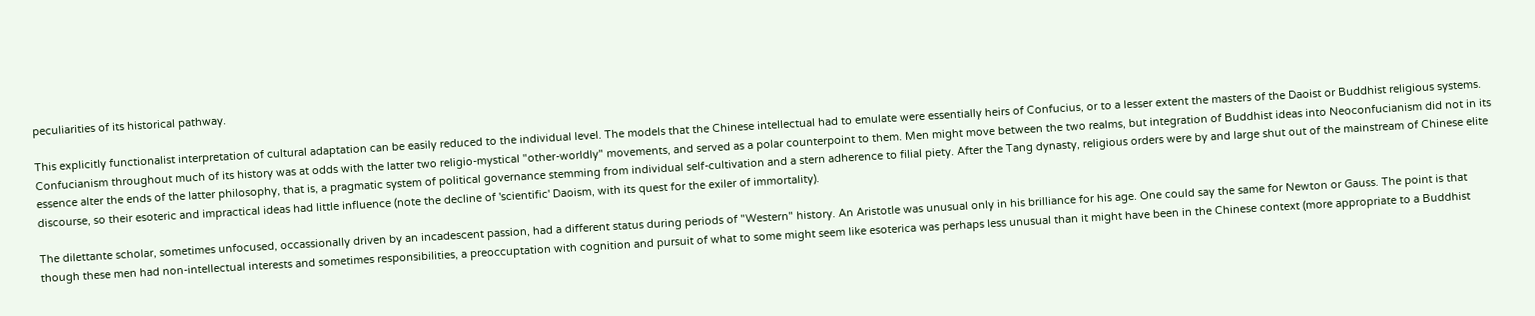peculiarities of its historical pathway.

This explicitly functionalist interpretation of cultural adaptation can be easily reduced to the individual level. The models that the Chinese intellectual had to emulate were essentially heirs of Confucius, or to a lesser extent the masters of the Daoist or Buddhist religious systems. Confucianism throughout much of its history was at odds with the latter two religio-mystical "other-worldly" movements, and served as a polar counterpoint to them. Men might move between the two realms, but integration of Buddhist ideas into Neoconfucianism did not in its essence alter the ends of the latter philosophy, that is, a pragmatic system of political governance stemming from individual self-cultivation and a stern adherence to filial piety. After the Tang dynasty, religious orders were by and large shut out of the mainstream of Chinese elite discourse, so their esoteric and impractical ideas had little influence (note the decline of 'scientific' Daoism, with its quest for the exiler of immortality).

The dilettante scholar, sometimes unfocused, occassionally driven by an incadescent passion, had a different status during periods of "Western" history. An Aristotle was unusual only in his brilliance for his age. One could say the same for Newton or Gauss. The point is that though these men had non-intellectual interests and sometimes responsibilities, a preoccuptation with cognition and pursuit of what to some might seem like esoterica was perhaps less unusual than it might have been in the Chinese context (more appropriate to a Buddhist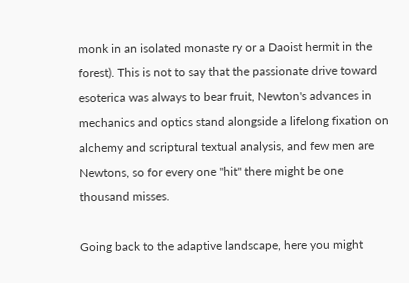monk in an isolated monaste ry or a Daoist hermit in the forest). This is not to say that the passionate drive toward esoterica was always to bear fruit, Newton's advances in mechanics and optics stand alongside a lifelong fixation on alchemy and scriptural textual analysis, and few men are Newtons, so for every one "hit" there might be one thousand misses.

Going back to the adaptive landscape, here you might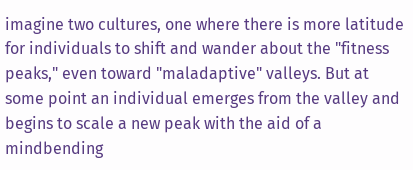imagine two cultures, one where there is more latitude for individuals to shift and wander about the "fitness peaks," even toward "maladaptive" valleys. But at some point an individual emerges from the valley and begins to scale a new peak with the aid of a mindbending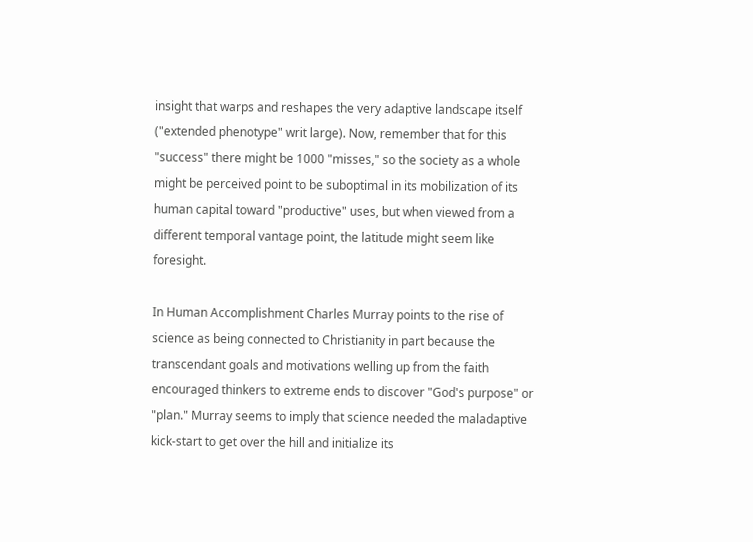insight that warps and reshapes the very adaptive landscape itself ("extended phenotype" writ large). Now, remember that for this "success" there might be 1000 "misses," so the society as a whole might be perceived point to be suboptimal in its mobilization of its human capital toward "productive" uses, but when viewed from a different temporal vantage point, the latitude might seem like foresight.

In Human Accomplishment Charles Murray points to the rise of science as being connected to Christianity in part because the transcendant goals and motivations welling up from the faith encouraged thinkers to extreme ends to discover "God's purpose" or "plan." Murray seems to imply that science needed the maladaptive kick-start to get over the hill and initialize its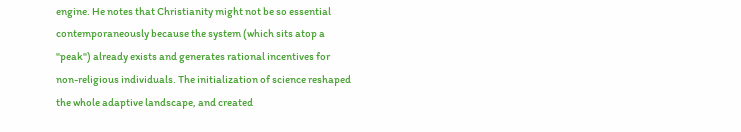engine. He notes that Christianity might not be so essential contemporaneously because the system (which sits atop a "peak") already exists and generates rational incentives for non-religious individuals. The initialization of science reshaped the whole adaptive landscape, and created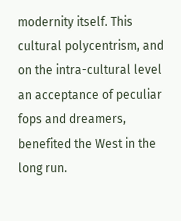modernity itself. This cultural polycentrism, and on the intra-cultural level an acceptance of peculiar fops and dreamers, benefited the West in the long run.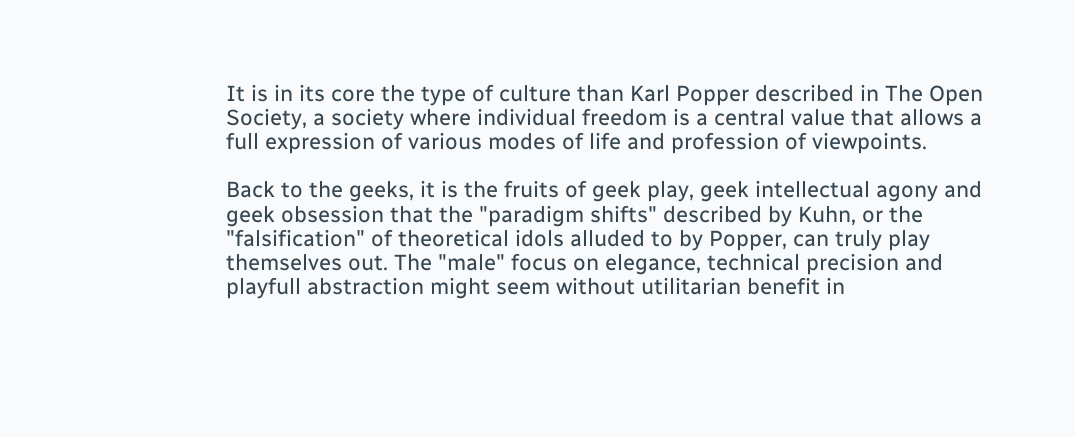It is in its core the type of culture than Karl Popper described in The Open Society, a society where individual freedom is a central value that allows a full expression of various modes of life and profession of viewpoints.

Back to the geeks, it is the fruits of geek play, geek intellectual agony and geek obsession that the "paradigm shifts" described by Kuhn, or the "falsification" of theoretical idols alluded to by Popper, can truly play themselves out. The "male" focus on elegance, technical precision and playfull abstraction might seem without utilitarian benefit in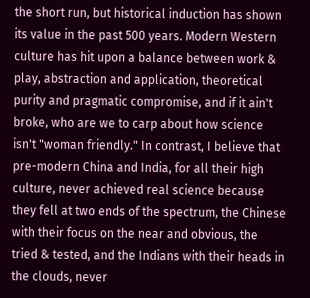the short run, but historical induction has shown its value in the past 500 years. Modern Western culture has hit upon a balance between work & play, abstraction and application, theoretical purity and pragmatic compromise, and if it ain't broke, who are we to carp about how science isn't "woman friendly." In contrast, I believe that pre-modern China and India, for all their high culture, never achieved real science because they fell at two ends of the spectrum, the Chinese with their focus on the near and obvious, the tried & tested, and the Indians with their heads in the clouds, never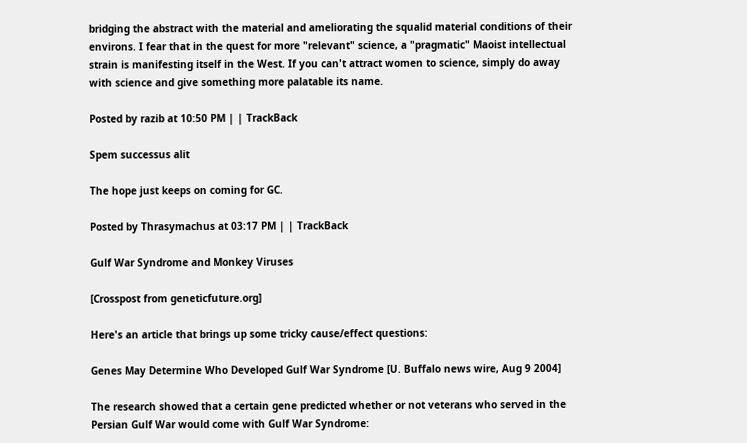bridging the abstract with the material and ameliorating the squalid material conditions of their environs. I fear that in the quest for more "relevant" science, a "pragmatic" Maoist intellectual strain is manifesting itself in the West. If you can't attract women to science, simply do away with science and give something more palatable its name.

Posted by razib at 10:50 PM | | TrackBack

Spem successus alit

The hope just keeps on coming for GC.

Posted by Thrasymachus at 03:17 PM | | TrackBack

Gulf War Syndrome and Monkey Viruses

[Crosspost from geneticfuture.org]

Here's an article that brings up some tricky cause/effect questions:

Genes May Determine Who Developed Gulf War Syndrome [U. Buffalo news wire, Aug 9 2004]

The research showed that a certain gene predicted whether or not veterans who served in the Persian Gulf War would come with Gulf War Syndrome: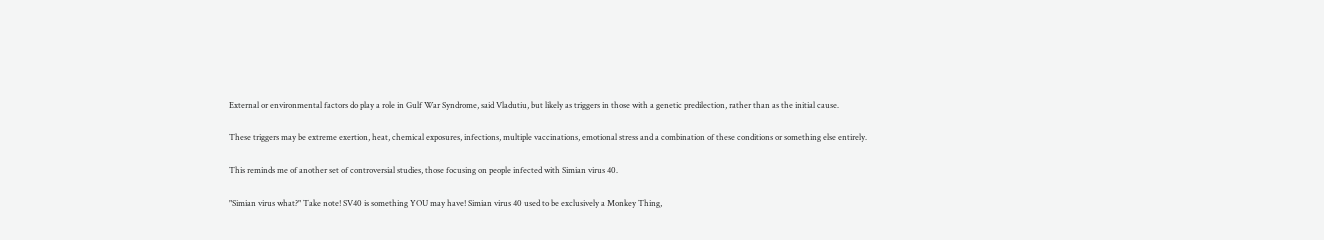External or environmental factors do play a role in Gulf War Syndrome, said Vladutiu, but likely as triggers in those with a genetic predilection, rather than as the initial cause.

These triggers may be extreme exertion, heat, chemical exposures, infections, multiple vaccinations, emotional stress and a combination of these conditions or something else entirely.

This reminds me of another set of controversial studies, those focusing on people infected with Simian virus 40.

"Simian virus what?" Take note! SV40 is something YOU may have! Simian virus 40 used to be exclusively a Monkey Thing,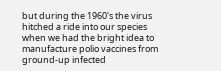but during the 1960's the virus hitched a ride into our species when we had the bright idea to manufacture polio vaccines from ground-up infected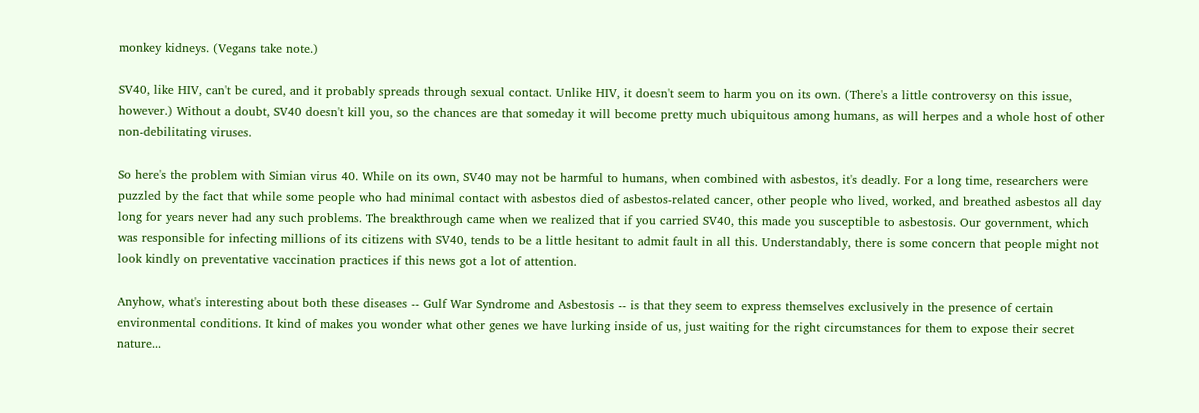monkey kidneys. (Vegans take note.)

SV40, like HIV, can't be cured, and it probably spreads through sexual contact. Unlike HIV, it doesn't seem to harm you on its own. (There's a little controversy on this issue, however.) Without a doubt, SV40 doesn't kill you, so the chances are that someday it will become pretty much ubiquitous among humans, as will herpes and a whole host of other non-debilitating viruses.

So here's the problem with Simian virus 40. While on its own, SV40 may not be harmful to humans, when combined with asbestos, it's deadly. For a long time, researchers were puzzled by the fact that while some people who had minimal contact with asbestos died of asbestos-related cancer, other people who lived, worked, and breathed asbestos all day long for years never had any such problems. The breakthrough came when we realized that if you carried SV40, this made you susceptible to asbestosis. Our government, which was responsible for infecting millions of its citizens with SV40, tends to be a little hesitant to admit fault in all this. Understandably, there is some concern that people might not look kindly on preventative vaccination practices if this news got a lot of attention.

Anyhow, what's interesting about both these diseases -- Gulf War Syndrome and Asbestosis -- is that they seem to express themselves exclusively in the presence of certain environmental conditions. It kind of makes you wonder what other genes we have lurking inside of us, just waiting for the right circumstances for them to expose their secret nature...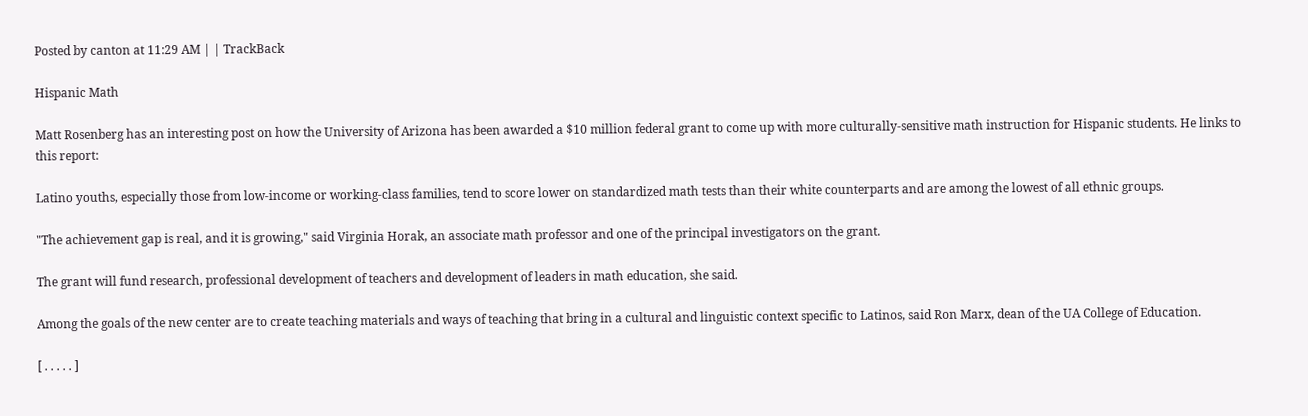Posted by canton at 11:29 AM | | TrackBack

Hispanic Math

Matt Rosenberg has an interesting post on how the University of Arizona has been awarded a $10 million federal grant to come up with more culturally-sensitive math instruction for Hispanic students. He links to this report:

Latino youths, especially those from low-income or working-class families, tend to score lower on standardized math tests than their white counterparts and are among the lowest of all ethnic groups.

"The achievement gap is real, and it is growing," said Virginia Horak, an associate math professor and one of the principal investigators on the grant.

The grant will fund research, professional development of teachers and development of leaders in math education, she said.

Among the goals of the new center are to create teaching materials and ways of teaching that bring in a cultural and linguistic context specific to Latinos, said Ron Marx, dean of the UA College of Education.

[ . . . . . ]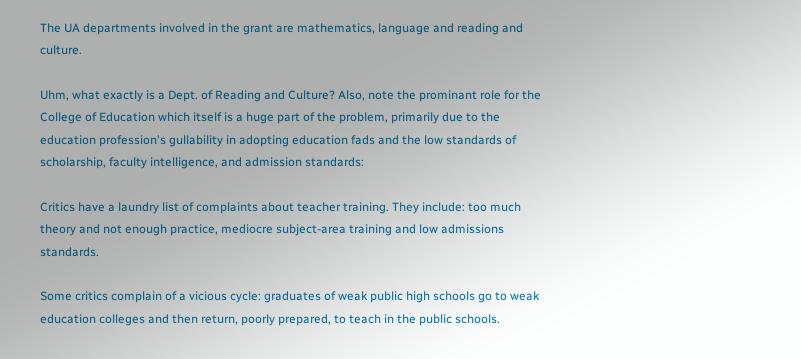The UA departments involved in the grant are mathematics, language and reading and culture.

Uhm, what exactly is a Dept. of Reading and Culture? Also, note the prominant role for the College of Education which itself is a huge part of the problem, primarily due to the education profession's gullability in adopting education fads and the low standards of scholarship, faculty intelligence, and admission standards:

Critics have a laundry list of complaints about teacher training. They include: too much theory and not enough practice, mediocre subject-area training and low admissions standards.

Some critics complain of a vicious cycle: graduates of weak public high schools go to weak education colleges and then return, poorly prepared, to teach in the public schools.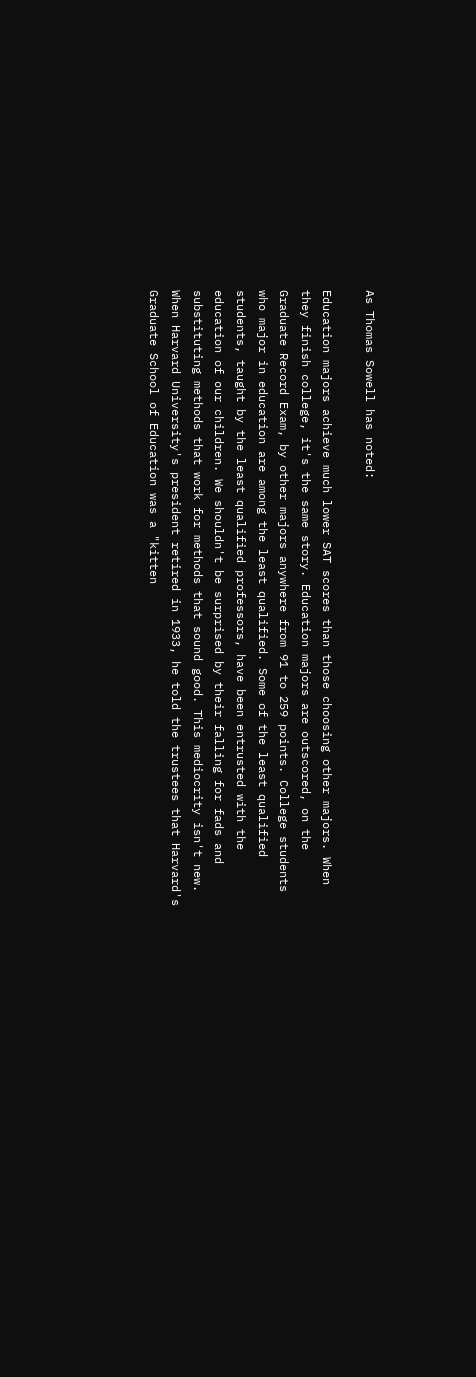As Thomas Sowell has noted:

Education majors achieve much lower SAT scores than those choosing other majors. When they finish college, it's the same story. Education majors are outscored, on the Graduate Record Exam, by other majors anywhere from 91 to 259 points. College students who major in education are among the least qualified. Some of the least qualified students, taught by the least qualified professors, have been entrusted with the education of our children. We shouldn't be surprised by their falling for fads and substituting methods that work for methods that sound good. This mediocrity isn't new. When Harvard University's president retired in 1933, he told the trustees that Harvard's Graduate School of Education was a "kitten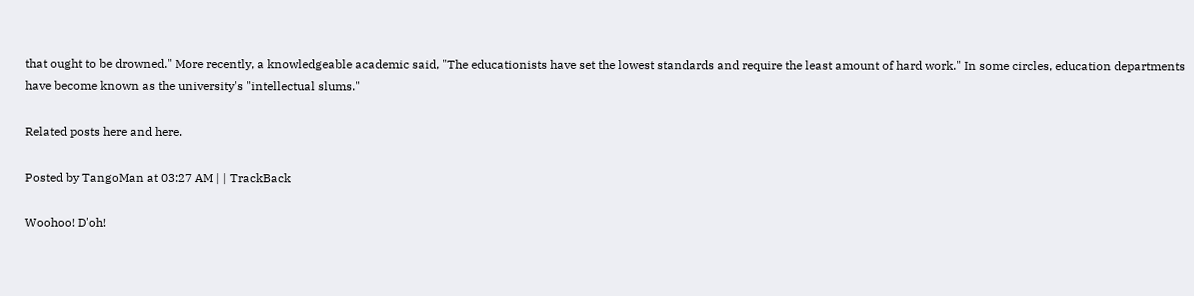that ought to be drowned." More recently, a knowledgeable academic said, "The educationists have set the lowest standards and require the least amount of hard work." In some circles, education departments have become known as the university's "intellectual slums."

Related posts here and here.

Posted by TangoMan at 03:27 AM | | TrackBack

Woohoo! D'oh!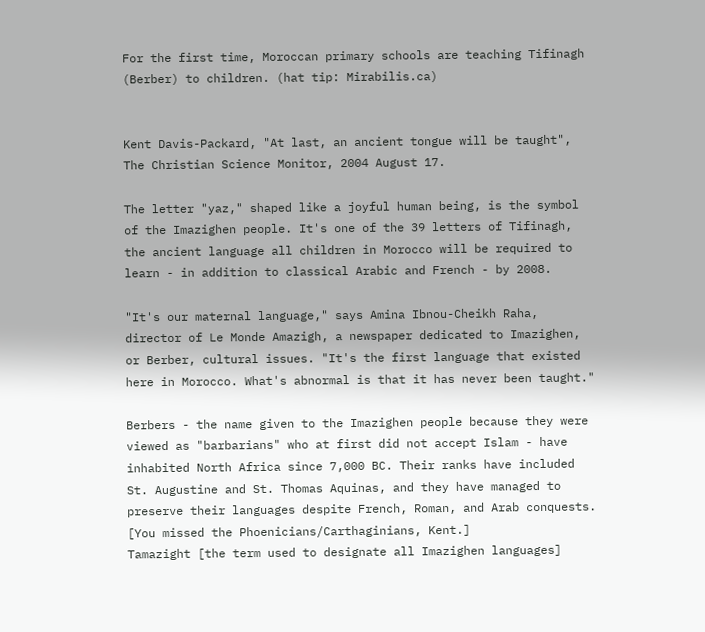For the first time, Moroccan primary schools are teaching Tifinagh (Berber) to children. (hat tip: Mirabilis.ca)


Kent Davis-Packard, "At last, an ancient tongue will be taught", The Christian Science Monitor, 2004 August 17.

The letter "yaz," shaped like a joyful human being, is the symbol of the Imazighen people. It's one of the 39 letters of Tifinagh, the ancient language all children in Morocco will be required to learn - in addition to classical Arabic and French - by 2008.

"It's our maternal language," says Amina Ibnou-Cheikh Raha, director of Le Monde Amazigh, a newspaper dedicated to Imazighen, or Berber, cultural issues. "It's the first language that existed here in Morocco. What's abnormal is that it has never been taught."

Berbers - the name given to the Imazighen people because they were viewed as "barbarians" who at first did not accept Islam - have inhabited North Africa since 7,000 BC. Their ranks have included St. Augustine and St. Thomas Aquinas, and they have managed to preserve their languages despite French, Roman, and Arab conquests. [You missed the Phoenicians/Carthaginians, Kent.]
Tamazight [the term used to designate all Imazighen languages]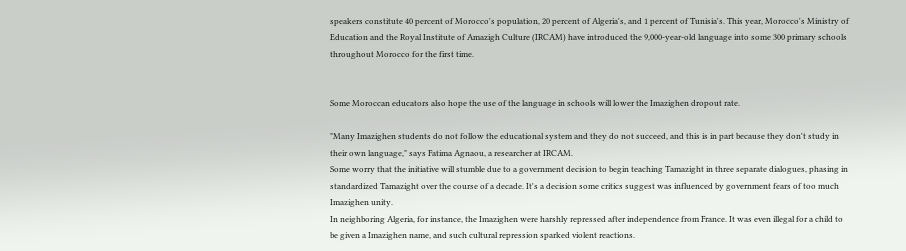speakers constitute 40 percent of Morocco's population, 20 percent of Algeria's, and 1 percent of Tunisia's. This year, Morocco's Ministry of Education and the Royal Institute of Amazigh Culture (IRCAM) have introduced the 9,000-year-old language into some 300 primary schools throughout Morocco for the first time.


Some Moroccan educators also hope the use of the language in schools will lower the Imazighen dropout rate.

"Many Imazighen students do not follow the educational system and they do not succeed, and this is in part because they don't study in their own language," says Fatima Agnaou, a researcher at IRCAM.
Some worry that the initiative will stumble due to a government decision to begin teaching Tamazight in three separate dialogues, phasing in standardized Tamazight over the course of a decade. It's a decision some critics suggest was influenced by government fears of too much Imazighen unity.
In neighboring Algeria, for instance, the Imazighen were harshly repressed after independence from France. It was even illegal for a child to be given a Imazighen name, and such cultural repression sparked violent reactions.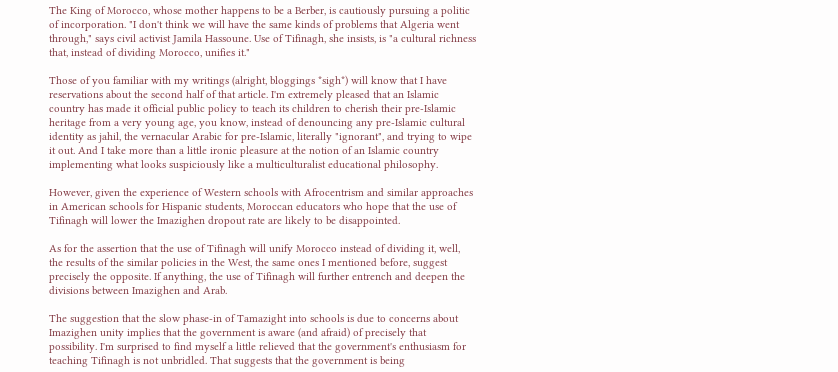The King of Morocco, whose mother happens to be a Berber, is cautiously pursuing a politic of incorporation. "I don't think we will have the same kinds of problems that Algeria went through," says civil activist Jamila Hassoune. Use of Tifinagh, she insists, is "a cultural richness that, instead of dividing Morocco, unifies it."

Those of you familiar with my writings (alright, bloggings *sigh*) will know that I have reservations about the second half of that article. I'm extremely pleased that an Islamic country has made it official public policy to teach its children to cherish their pre-Islamic heritage from a very young age, you know, instead of denouncing any pre-Islamic cultural identity as jahil, the vernacular Arabic for pre-Islamic, literally "ignorant", and trying to wipe it out. And I take more than a little ironic pleasure at the notion of an Islamic country implementing what looks suspiciously like a multiculturalist educational philosophy.

However, given the experience of Western schools with Afrocentrism and similar approaches in American schools for Hispanic students, Moroccan educators who hope that the use of Tifinagh will lower the Imazighen dropout rate are likely to be disappointed.

As for the assertion that the use of Tifinagh will unify Morocco instead of dividing it, well, the results of the similar policies in the West, the same ones I mentioned before, suggest precisely the opposite. If anything, the use of Tifinagh will further entrench and deepen the divisions between Imazighen and Arab.

The suggestion that the slow phase-in of Tamazight into schools is due to concerns about Imazighen unity implies that the government is aware (and afraid) of precisely that possibility. I'm surprised to find myself a little relieved that the government's enthusiasm for teaching Tifinagh is not unbridled. That suggests that the government is being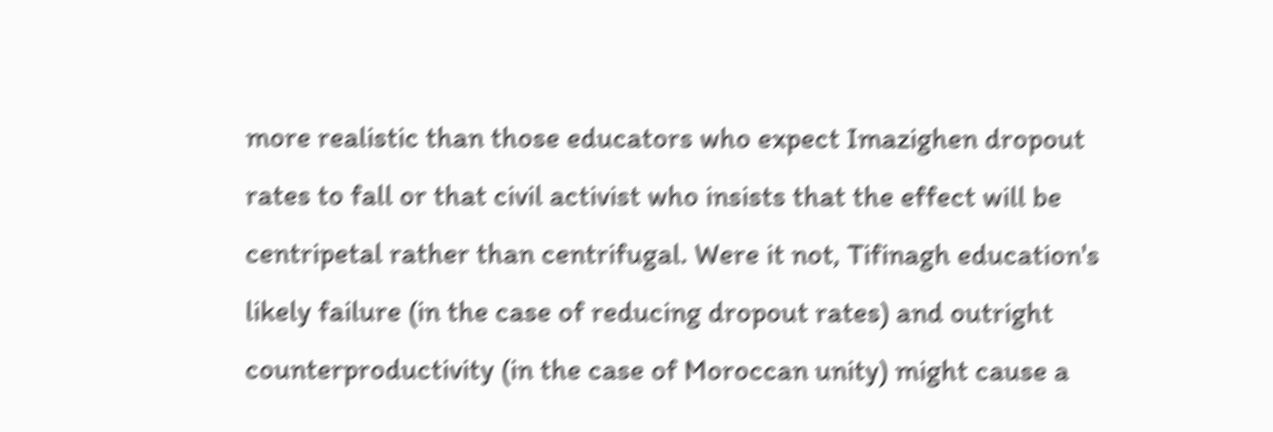more realistic than those educators who expect Imazighen dropout rates to fall or that civil activist who insists that the effect will be centripetal rather than centrifugal. Were it not, Tifinagh education's likely failure (in the case of reducing dropout rates) and outright counterproductivity (in the case of Moroccan unity) might cause a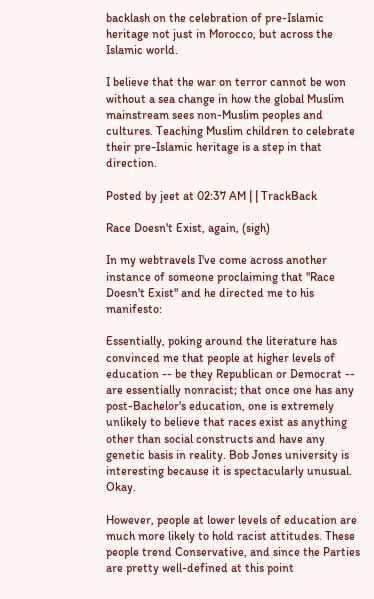backlash on the celebration of pre-Islamic heritage not just in Morocco, but across the Islamic world.

I believe that the war on terror cannot be won without a sea change in how the global Muslim mainstream sees non-Muslim peoples and cultures. Teaching Muslim children to celebrate their pre-Islamic heritage is a step in that direction.

Posted by jeet at 02:37 AM | | TrackBack

Race Doesn't Exist, again, (sigh)

In my webtravels I've come across another instance of someone proclaiming that "Race Doesn't Exist" and he directed me to his manifesto:

Essentially, poking around the literature has convinced me that people at higher levels of education -- be they Republican or Democrat -- are essentially nonracist; that once one has any post-Bachelor's education, one is extremely unlikely to believe that races exist as anything other than social constructs and have any genetic basis in reality. Bob Jones university is interesting because it is spectacularly unusual. Okay.

However, people at lower levels of education are much more likely to hold racist attitudes. These people trend Conservative, and since the Parties are pretty well-defined at this point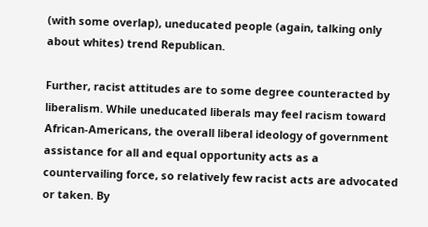(with some overlap), uneducated people (again, talking only about whites) trend Republican.

Further, racist attitudes are to some degree counteracted by liberalism. While uneducated liberals may feel racism toward African-Americans, the overall liberal ideology of government assistance for all and equal opportunity acts as a countervailing force, so relatively few racist acts are advocated or taken. By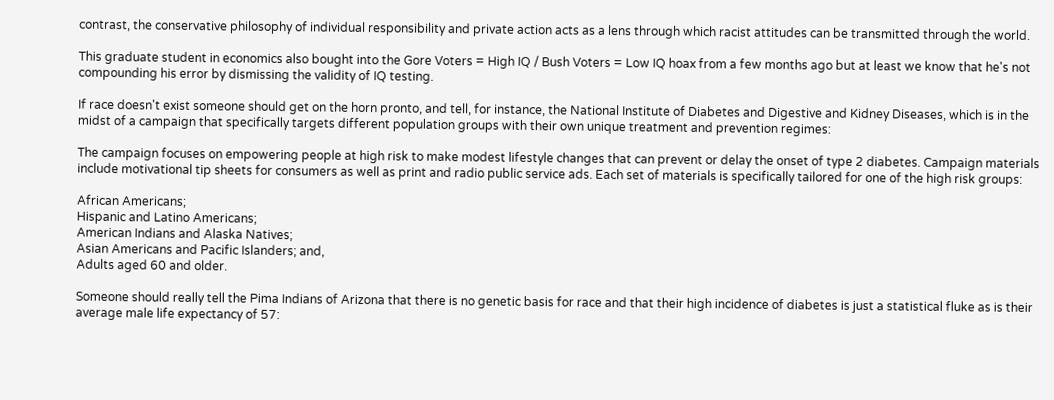contrast, the conservative philosophy of individual responsibility and private action acts as a lens through which racist attitudes can be transmitted through the world.

This graduate student in economics also bought into the Gore Voters = High IQ / Bush Voters = Low IQ hoax from a few months ago but at least we know that he's not compounding his error by dismissing the validity of IQ testing.

If race doesn't exist someone should get on the horn pronto, and tell, for instance, the National Institute of Diabetes and Digestive and Kidney Diseases, which is in the midst of a campaign that specifically targets different population groups with their own unique treatment and prevention regimes:

The campaign focuses on empowering people at high risk to make modest lifestyle changes that can prevent or delay the onset of type 2 diabetes. Campaign materials include motivational tip sheets for consumers as well as print and radio public service ads. Each set of materials is specifically tailored for one of the high risk groups:

African Americans;
Hispanic and Latino Americans;
American Indians and Alaska Natives;
Asian Americans and Pacific Islanders; and,
Adults aged 60 and older.

Someone should really tell the Pima Indians of Arizona that there is no genetic basis for race and that their high incidence of diabetes is just a statistical fluke as is their average male life expectancy of 57: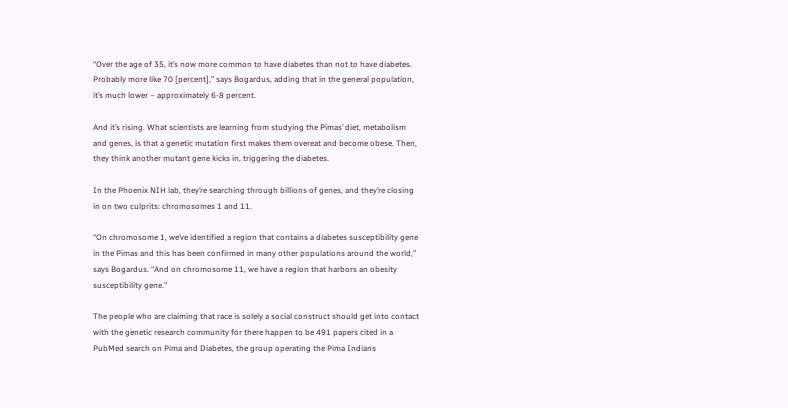“Over the age of 35, it’s now more common to have diabetes than not to have diabetes. Probably more like 70 [percent],” says Bogardus, adding that in the general population, it’s much lower – approximately 6-8 percent.

And it’s rising. What scientists are learning from studying the Pimas’ diet, metabolism and genes, is that a genetic mutation first makes them overeat and become obese. Then, they think another mutant gene kicks in, triggering the diabetes.

In the Phoenix NIH lab, they’re searching through billions of genes, and they’re closing in on two culprits: chromosomes 1 and 11.

“On chromosome 1, we’ve identified a region that contains a diabetes susceptibility gene in the Pimas and this has been confirmed in many other populations around the world,” says Bogardus. “And on chromosome 11, we have a region that harbors an obesity susceptibility gene.”

The people who are claiming that race is solely a social construct should get into contact with the genetic research community for there happen to be 491 papers cited in a PubMed search on Pima and Diabetes, the group operating the Pima Indians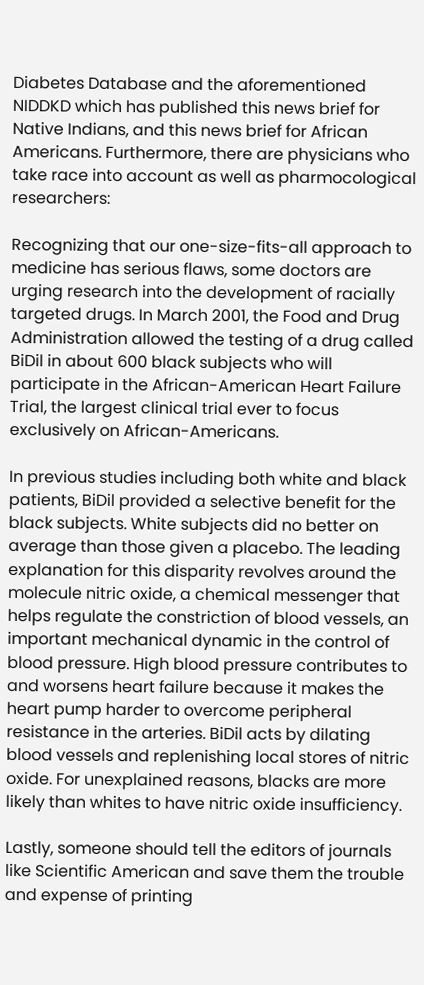Diabetes Database and the aforementioned NIDDKD which has published this news brief for Native Indians, and this news brief for African Americans. Furthermore, there are physicians who take race into account as well as pharmocological researchers:

Recognizing that our one-size-fits-all approach to medicine has serious flaws, some doctors are urging research into the development of racially targeted drugs. In March 2001, the Food and Drug Administration allowed the testing of a drug called BiDil in about 600 black subjects who will participate in the African-American Heart Failure Trial, the largest clinical trial ever to focus exclusively on African-Americans.

In previous studies including both white and black patients, BiDil provided a selective benefit for the black subjects. White subjects did no better on average than those given a placebo. The leading explanation for this disparity revolves around the molecule nitric oxide, a chemical messenger that helps regulate the constriction of blood vessels, an important mechanical dynamic in the control of blood pressure. High blood pressure contributes to and worsens heart failure because it makes the heart pump harder to overcome peripheral resistance in the arteries. BiDil acts by dilating blood vessels and replenishing local stores of nitric oxide. For unexplained reasons, blacks are more likely than whites to have nitric oxide insufficiency.

Lastly, someone should tell the editors of journals like Scientific American and save them the trouble and expense of printing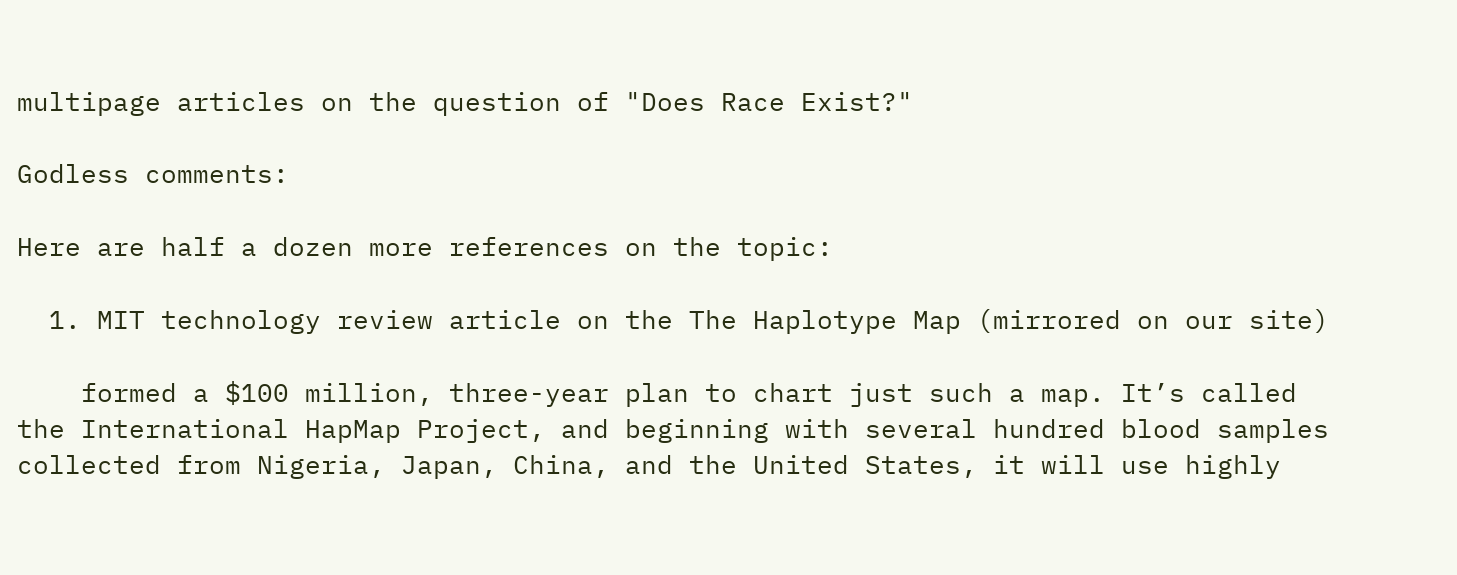multipage articles on the question of "Does Race Exist?"

Godless comments:

Here are half a dozen more references on the topic:

  1. MIT technology review article on the The Haplotype Map (mirrored on our site)

    formed a $100 million, three-year plan to chart just such a map. It’s called the International HapMap Project, and beginning with several hundred blood samples collected from Nigeria, Japan, China, and the United States, it will use highly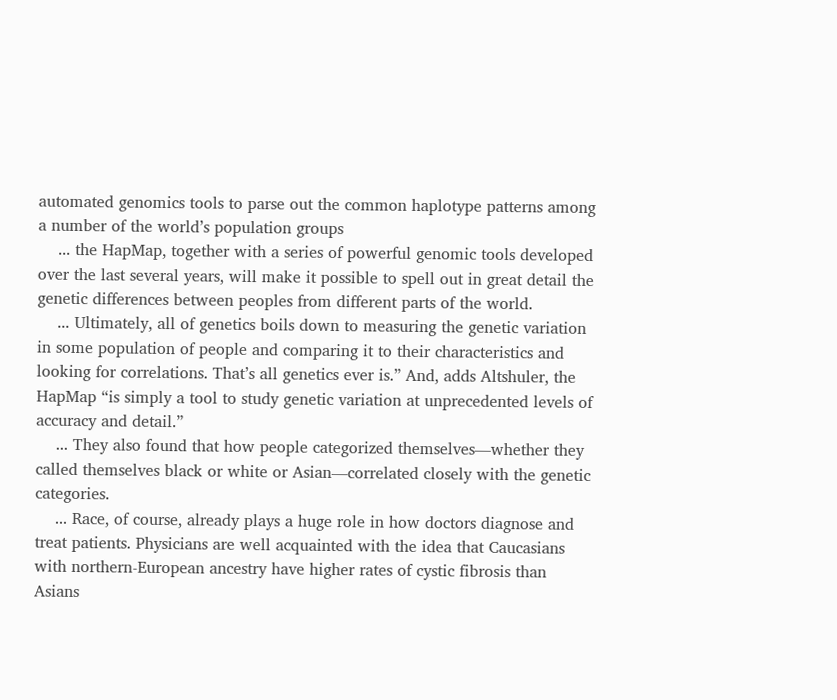automated genomics tools to parse out the common haplotype patterns among a number of the world’s population groups
    ... the HapMap, together with a series of powerful genomic tools developed over the last several years, will make it possible to spell out in great detail the genetic differences between peoples from different parts of the world.
    ... Ultimately, all of genetics boils down to measuring the genetic variation in some population of people and comparing it to their characteristics and looking for correlations. That’s all genetics ever is.” And, adds Altshuler, the HapMap “is simply a tool to study genetic variation at unprecedented levels of accuracy and detail.”
    ... They also found that how people categorized themselves—whether they called themselves black or white or Asian—correlated closely with the genetic categories.
    ... Race, of course, already plays a huge role in how doctors diagnose and treat patients. Physicians are well acquainted with the idea that Caucasians with northern-European ancestry have higher rates of cystic fibrosis than Asians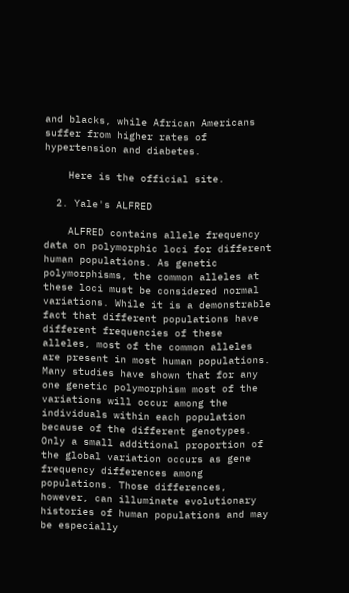and blacks, while African Americans suffer from higher rates of hypertension and diabetes.

    Here is the official site.

  2. Yale's ALFRED

    ALFRED contains allele frequency data on polymorphic loci for different human populations. As genetic polymorphisms, the common alleles at these loci must be considered normal variations. While it is a demonstrable fact that different populations have different frequencies of these alleles, most of the common alleles are present in most human populations. Many studies have shown that for any one genetic polymorphism most of the variations will occur among the individuals within each population because of the different genotypes. Only a small additional proportion of the global variation occurs as gene frequency differences among populations. Those differences, however, can illuminate evolutionary histories of human populations and may be especially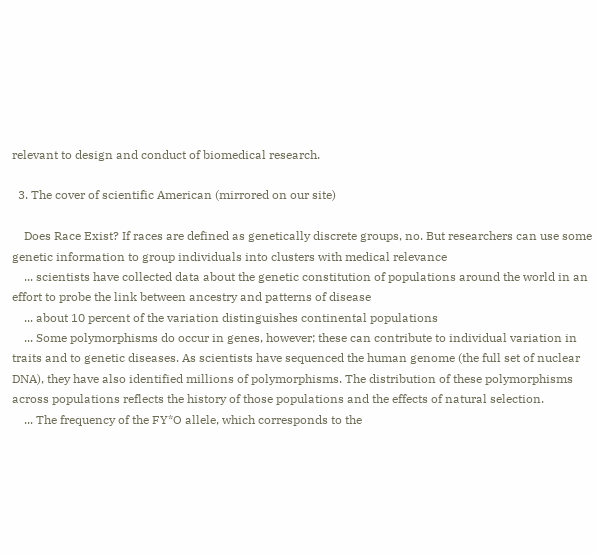relevant to design and conduct of biomedical research.

  3. The cover of scientific American (mirrored on our site)

    Does Race Exist? If races are defined as genetically discrete groups, no. But researchers can use some genetic information to group individuals into clusters with medical relevance
    ... scientists have collected data about the genetic constitution of populations around the world in an effort to probe the link between ancestry and patterns of disease
    ... about 10 percent of the variation distinguishes continental populations
    ... Some polymorphisms do occur in genes, however; these can contribute to individual variation in traits and to genetic diseases. As scientists have sequenced the human genome (the full set of nuclear DNA), they have also identified millions of polymorphisms. The distribution of these polymorphisms across populations reflects the history of those populations and the effects of natural selection.
    ... The frequency of the FY*O allele, which corresponds to the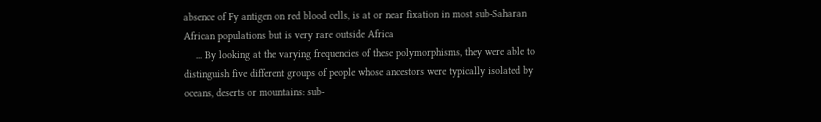absence of Fy antigen on red blood cells, is at or near fixation in most sub-Saharan African populations but is very rare outside Africa
    ... By looking at the varying frequencies of these polymorphisms, they were able to distinguish five different groups of people whose ancestors were typically isolated by oceans, deserts or mountains: sub-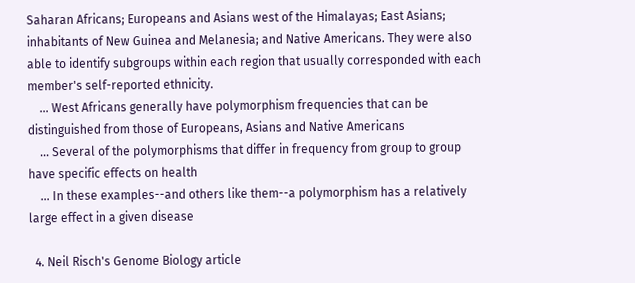Saharan Africans; Europeans and Asians west of the Himalayas; East Asians; inhabitants of New Guinea and Melanesia; and Native Americans. They were also able to identify subgroups within each region that usually corresponded with each member's self-reported ethnicity.
    ... West Africans generally have polymorphism frequencies that can be distinguished from those of Europeans, Asians and Native Americans
    ... Several of the polymorphisms that differ in frequency from group to group have specific effects on health
    ... In these examples--and others like them--a polymorphism has a relatively large effect in a given disease

  4. Neil Risch's Genome Biology article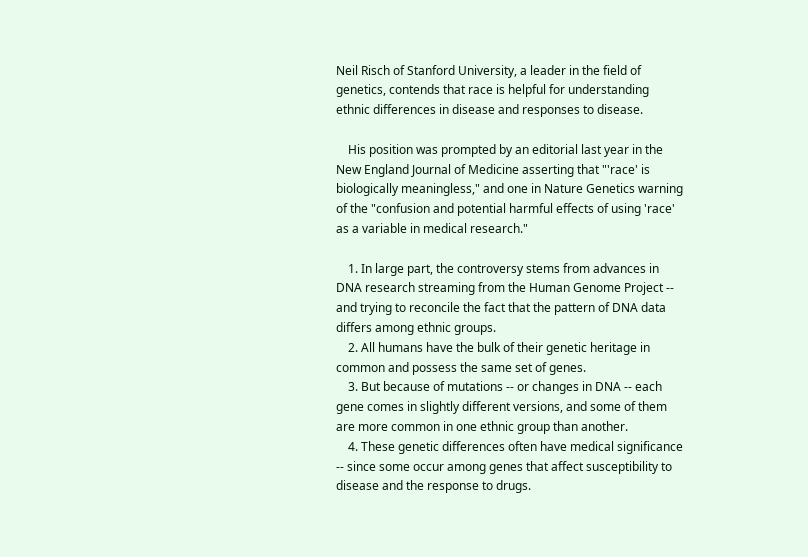Neil Risch of Stanford University, a leader in the field of genetics, contends that race is helpful for understanding ethnic differences in disease and responses to disease.

    His position was prompted by an editorial last year in the New England Journal of Medicine asserting that "'race' is biologically meaningless," and one in Nature Genetics warning of the "confusion and potential harmful effects of using 'race' as a variable in medical research."

    1. In large part, the controversy stems from advances in DNA research streaming from the Human Genome Project -- and trying to reconcile the fact that the pattern of DNA data differs among ethnic groups.
    2. All humans have the bulk of their genetic heritage in common and possess the same set of genes.
    3. But because of mutations -- or changes in DNA -- each gene comes in slightly different versions, and some of them are more common in one ethnic group than another.
    4. These genetic differences often have medical significance -- since some occur among genes that affect susceptibility to disease and the response to drugs.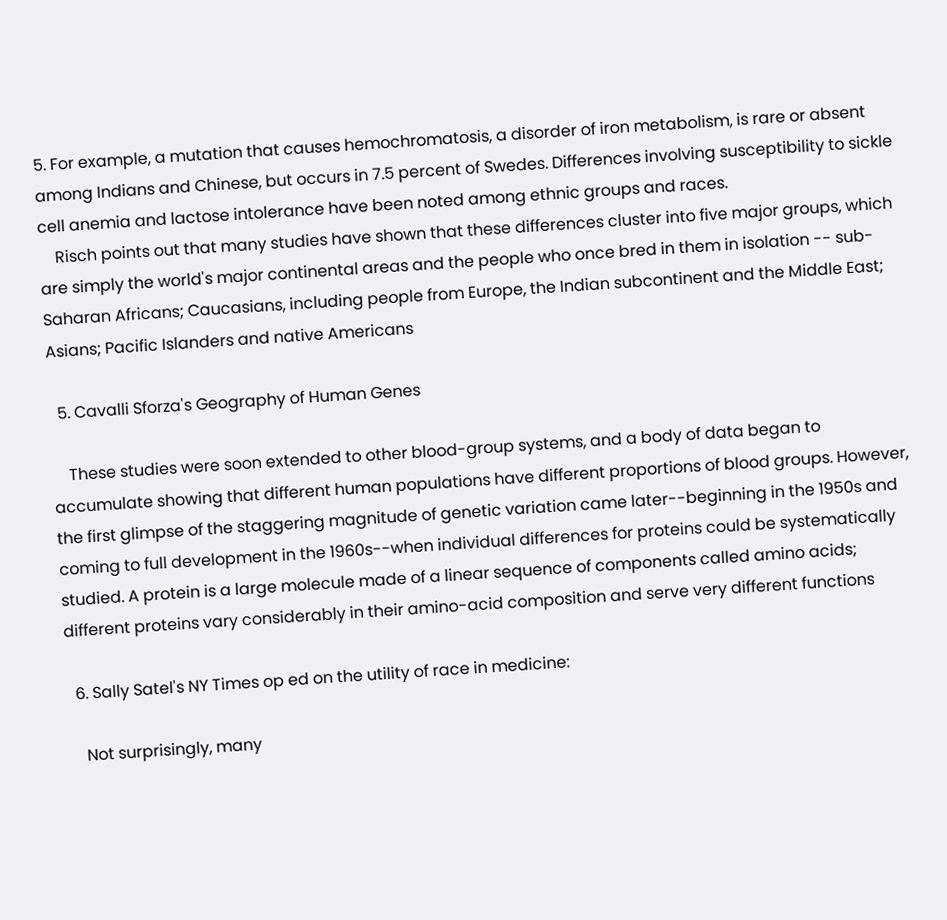5. For example, a mutation that causes hemochromatosis, a disorder of iron metabolism, is rare or absent among Indians and Chinese, but occurs in 7.5 percent of Swedes. Differences involving susceptibility to sickle cell anemia and lactose intolerance have been noted among ethnic groups and races.
    Risch points out that many studies have shown that these differences cluster into five major groups, which are simply the world's major continental areas and the people who once bred in them in isolation -- sub-Saharan Africans; Caucasians, including people from Europe, the Indian subcontinent and the Middle East; Asians; Pacific Islanders and native Americans

  5. Cavalli Sforza's Geography of Human Genes

    These studies were soon extended to other blood-group systems, and a body of data began to accumulate showing that different human populations have different proportions of blood groups. However, the first glimpse of the staggering magnitude of genetic variation came later--beginning in the 1950s and coming to full development in the 1960s--when individual differences for proteins could be systematically studied. A protein is a large molecule made of a linear sequence of components called amino acids; different proteins vary considerably in their amino-acid composition and serve very different functions

  6. Sally Satel's NY Times op ed on the utility of race in medicine:

    Not surprisingly, many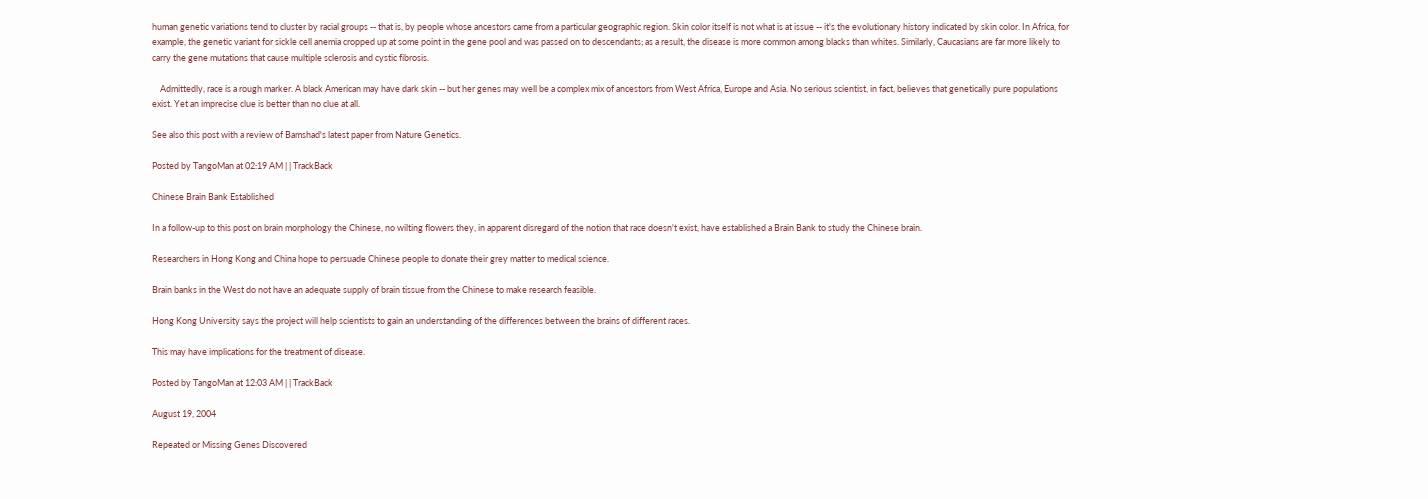human genetic variations tend to cluster by racial groups -- that is, by people whose ancestors came from a particular geographic region. Skin color itself is not what is at issue -- it's the evolutionary history indicated by skin color. In Africa, for example, the genetic variant for sickle cell anemia cropped up at some point in the gene pool and was passed on to descendants; as a result, the disease is more common among blacks than whites. Similarly, Caucasians are far more likely to carry the gene mutations that cause multiple sclerosis and cystic fibrosis.

    Admittedly, race is a rough marker. A black American may have dark skin -- but her genes may well be a complex mix of ancestors from West Africa, Europe and Asia. No serious scientist, in fact, believes that genetically pure populations exist. Yet an imprecise clue is better than no clue at all.

See also this post with a review of Bamshad's latest paper from Nature Genetics.

Posted by TangoMan at 02:19 AM | | TrackBack

Chinese Brain Bank Established

In a follow-up to this post on brain morphology the Chinese, no wilting flowers they, in apparent disregard of the notion that race doesn't exist, have established a Brain Bank to study the Chinese brain.

Researchers in Hong Kong and China hope to persuade Chinese people to donate their grey matter to medical science.

Brain banks in the West do not have an adequate supply of brain tissue from the Chinese to make research feasible.

Hong Kong University says the project will help scientists to gain an understanding of the differences between the brains of different races.

This may have implications for the treatment of disease.

Posted by TangoMan at 12:03 AM | | TrackBack

August 19, 2004

Repeated or Missing Genes Discovered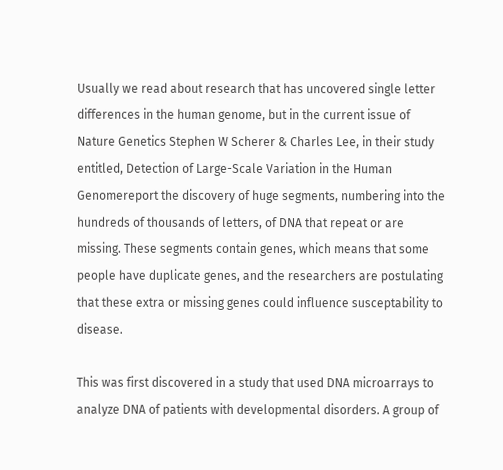Usually we read about research that has uncovered single letter differences in the human genome, but in the current issue of Nature Genetics Stephen W Scherer & Charles Lee, in their study entitled, Detection of Large-Scale Variation in the Human Genomereport the discovery of huge segments, numbering into the hundreds of thousands of letters, of DNA that repeat or are missing. These segments contain genes, which means that some people have duplicate genes, and the researchers are postulating that these extra or missing genes could influence susceptability to disease.

This was first discovered in a study that used DNA microarrays to analyze DNA of patients with developmental disorders. A group of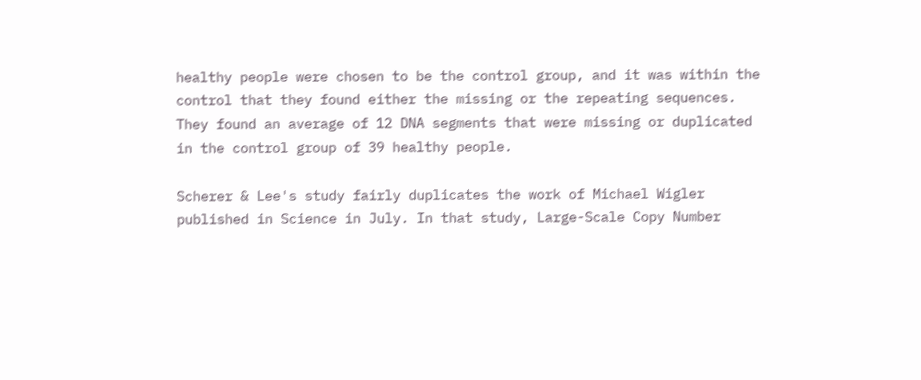healthy people were chosen to be the control group, and it was within the control that they found either the missing or the repeating sequences. They found an average of 12 DNA segments that were missing or duplicated in the control group of 39 healthy people.

Scherer & Lee's study fairly duplicates the work of Michael Wigler published in Science in July. In that study, Large-Scale Copy Number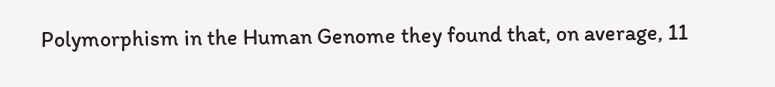Polymorphism in the Human Genome they found that, on average, 11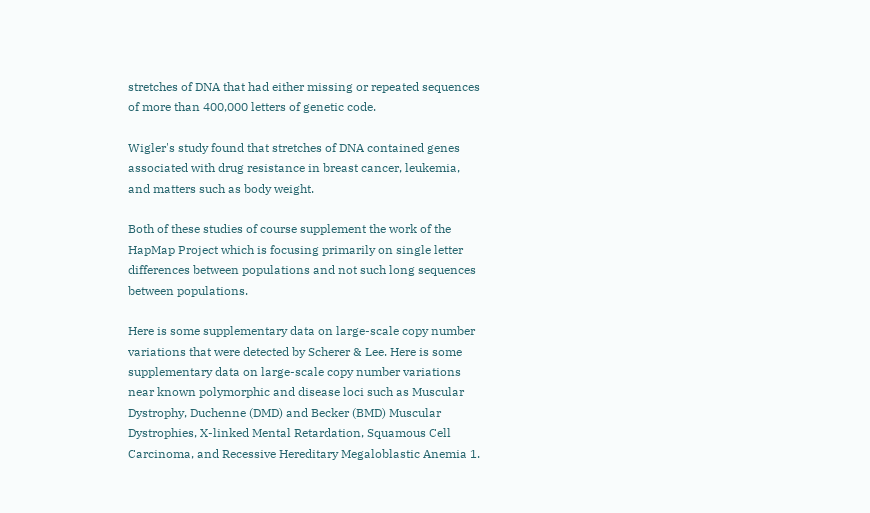stretches of DNA that had either missing or repeated sequences of more than 400,000 letters of genetic code.

Wigler's study found that stretches of DNA contained genes associated with drug resistance in breast cancer, leukemia, and matters such as body weight.

Both of these studies of course supplement the work of the HapMap Project which is focusing primarily on single letter differences between populations and not such long sequences between populations.

Here is some supplementary data on large-scale copy number variations that were detected by Scherer & Lee. Here is some supplementary data on large-scale copy number variations near known polymorphic and disease loci such as Muscular Dystrophy, Duchenne (DMD) and Becker (BMD) Muscular Dystrophies, X-linked Mental Retardation, Squamous Cell Carcinoma, and Recessive Hereditary Megaloblastic Anemia 1.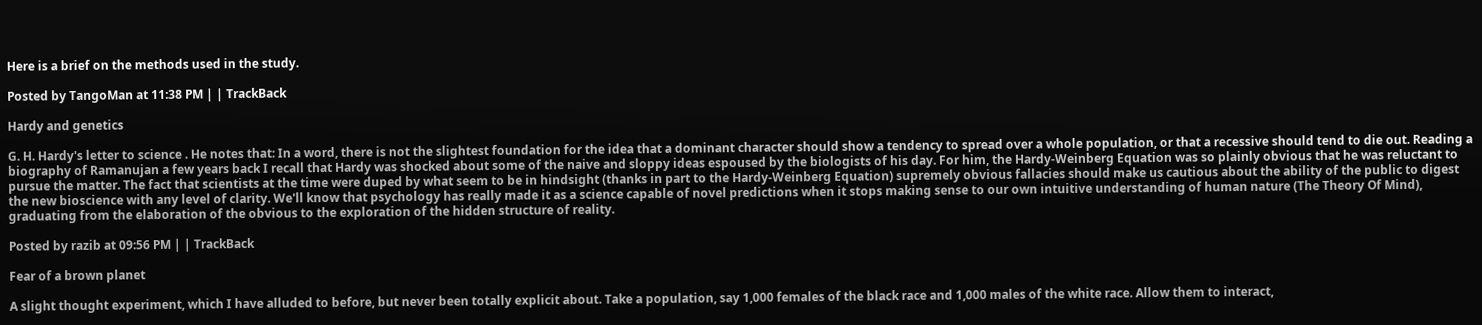Here is a brief on the methods used in the study.

Posted by TangoMan at 11:38 PM | | TrackBack

Hardy and genetics

G. H. Hardy's letter to science . He notes that: In a word, there is not the slightest foundation for the idea that a dominant character should show a tendency to spread over a whole population, or that a recessive should tend to die out. Reading a biography of Ramanujan a few years back I recall that Hardy was shocked about some of the naive and sloppy ideas espoused by the biologists of his day. For him, the Hardy-Weinberg Equation was so plainly obvious that he was reluctant to pursue the matter. The fact that scientists at the time were duped by what seem to be in hindsight (thanks in part to the Hardy-Weinberg Equation) supremely obvious fallacies should make us cautious about the ability of the public to digest the new bioscience with any level of clarity. We'll know that psychology has really made it as a science capable of novel predictions when it stops making sense to our own intuitive understanding of human nature (The Theory Of Mind), graduating from the elaboration of the obvious to the exploration of the hidden structure of reality.

Posted by razib at 09:56 PM | | TrackBack

Fear of a brown planet

A slight thought experiment, which I have alluded to before, but never been totally explicit about. Take a population, say 1,000 females of the black race and 1,000 males of the white race. Allow them to interact,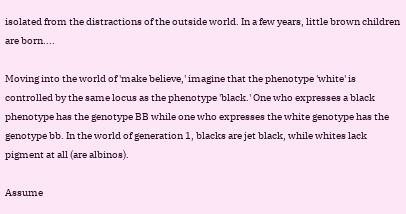isolated from the distractions of the outside world. In a few years, little brown children are born....

Moving into the world of 'make believe,' imagine that the phenotype 'white' is controlled by the same locus as the phenotype 'black.' One who expresses a black phenotype has the genotype BB while one who expresses the white genotype has the genotype bb. In the world of generation 1, blacks are jet black, while whites lack pigment at all (are albinos).

Assume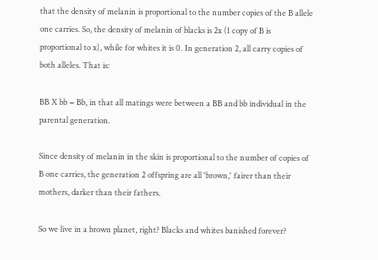that the density of melanin is proportional to the number copies of the B allele one carries. So, the density of melanin of blacks is 2x (1 copy of B is proportional to x), while for whites it is 0. In generation 2, all carry copies of both alleles. That is:

BB X bb = Bb, in that all matings were between a BB and bb individual in the parental generation.

Since density of melanin in the skin is proportional to the number of copies of B one carries, the generation 2 offspring are all 'brown,' fairer than their mothers, darker than their fathers.

So we live in a brown planet, right? Blacks and whites banished forever?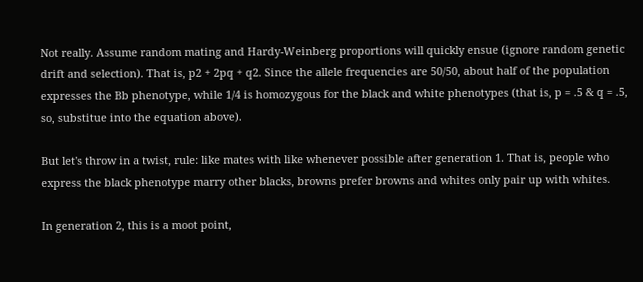Not really. Assume random mating and Hardy-Weinberg proportions will quickly ensue (ignore random genetic drift and selection). That is, p2 + 2pq + q2. Since the allele frequencies are 50/50, about half of the population expresses the Bb phenotype, while 1/4 is homozygous for the black and white phenotypes (that is, p = .5 & q = .5, so, substitue into the equation above).

But let's throw in a twist, rule: like mates with like whenever possible after generation 1. That is, people who express the black phenotype marry other blacks, browns prefer browns and whites only pair up with whites.

In generation 2, this is a moot point,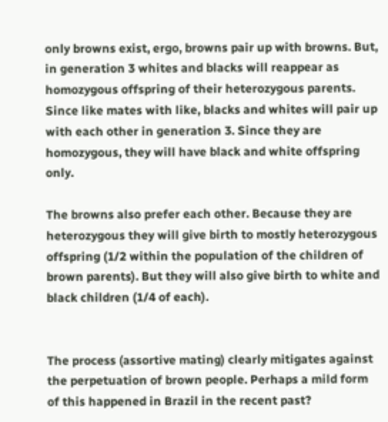only browns exist, ergo, browns pair up with browns. But, in generation 3 whites and blacks will reappear as homozygous offspring of their heterozygous parents. Since like mates with like, blacks and whites will pair up with each other in generation 3. Since they are homozygous, they will have black and white offspring only.

The browns also prefer each other. Because they are heterozygous they will give birth to mostly heterozygous offspring (1/2 within the population of the children of brown parents). But they will also give birth to white and black children (1/4 of each).


The process (assortive mating) clearly mitigates against the perpetuation of brown people. Perhaps a mild form of this happened in Brazil in the recent past?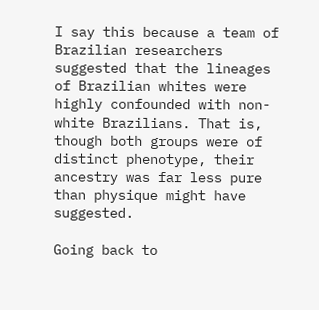I say this because a team of Brazilian researchers suggested that the lineages of Brazilian whites were highly confounded with non-white Brazilians. That is, though both groups were of distinct phenotype, their ancestry was far less pure than physique might have suggested.

Going back to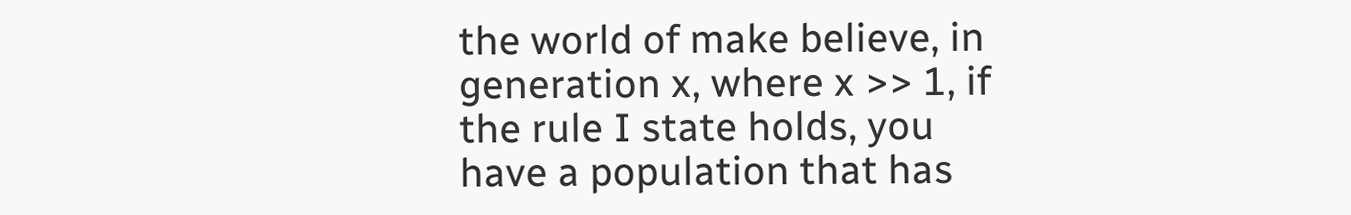the world of make believe, in generation x, where x >> 1, if the rule I state holds, you have a population that has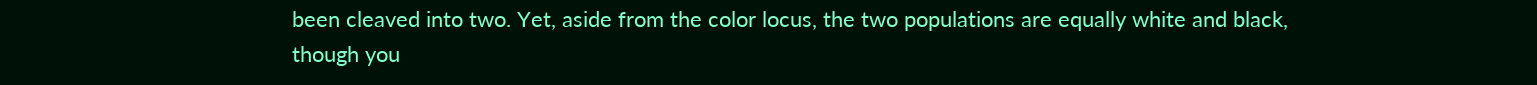been cleaved into two. Yet, aside from the color locus, the two populations are equally white and black, though you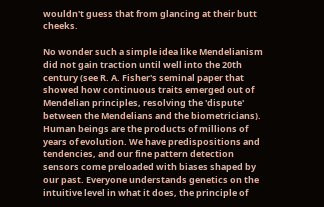wouldn't guess that from glancing at their butt cheeks.

No wonder such a simple idea like Mendelianism did not gain traction until well into the 20th century (see R. A. Fisher's seminal paper that showed how continuous traits emerged out of Mendelian principles, resolving the 'dispute' between the Mendelians and the biometricians). Human beings are the products of millions of years of evolution. We have predispositions and tendencies, and our fine pattern detection sensors come preloaded with biases shaped by our past. Everyone understands genetics on the intuitive level in what it does, the principle of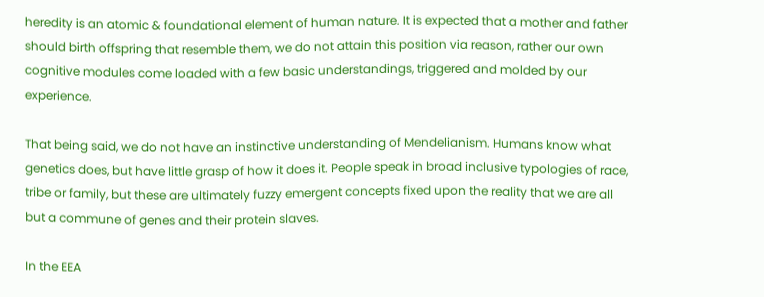heredity is an atomic & foundational element of human nature. It is expected that a mother and father should birth offspring that resemble them, we do not attain this position via reason, rather our own cognitive modules come loaded with a few basic understandings, triggered and molded by our experience.

That being said, we do not have an instinctive understanding of Mendelianism. Humans know what genetics does, but have little grasp of how it does it. People speak in broad inclusive typologies of race, tribe or family, but these are ultimately fuzzy emergent concepts fixed upon the reality that we are all but a commune of genes and their protein slaves.

In the EEA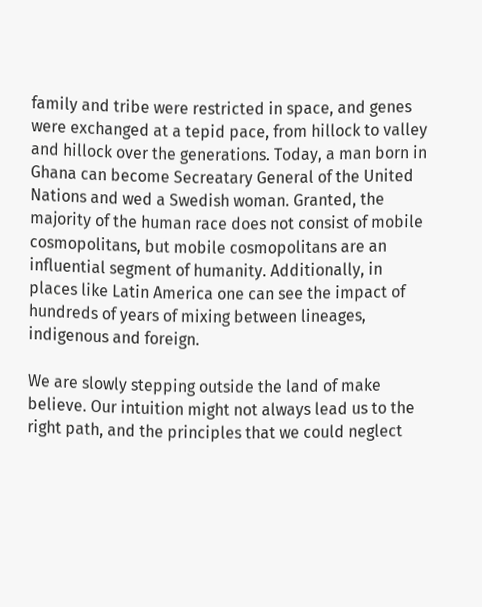family and tribe were restricted in space, and genes were exchanged at a tepid pace, from hillock to valley and hillock over the generations. Today, a man born in Ghana can become Secreatary General of the United Nations and wed a Swedish woman. Granted, the majority of the human race does not consist of mobile cosmopolitans, but mobile cosmopolitans are an influential segment of humanity. Additionally, in places like Latin America one can see the impact of hundreds of years of mixing between lineages, indigenous and foreign.

We are slowly stepping outside the land of make believe. Our intuition might not always lead us to the right path, and the principles that we could neglect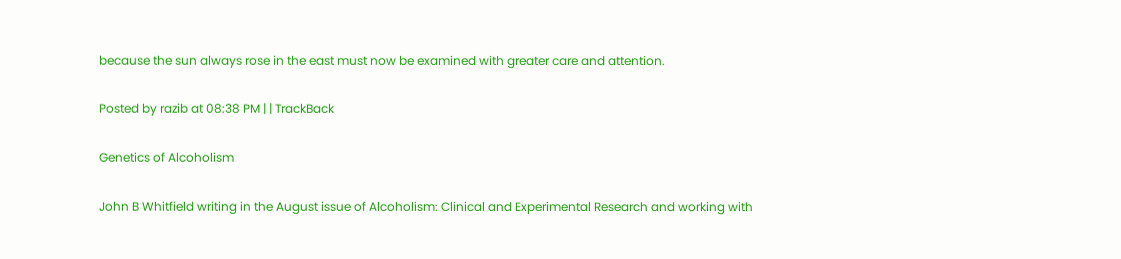because the sun always rose in the east must now be examined with greater care and attention.

Posted by razib at 08:38 PM | | TrackBack

Genetics of Alcoholism

John B Whitfield writing in the August issue of Alcoholism: Clinical and Experimental Research and working with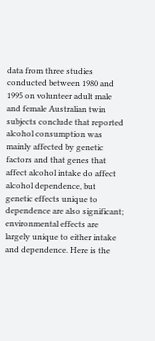data from three studies conducted between 1980 and 1995 on volunteer adult male and female Australian twin subjects conclude that reported alcohol consumption was mainly affected by genetic factors and that genes that affect alcohol intake do affect alcohol dependence, but genetic effects unique to dependence are also significant; environmental effects are largely unique to either intake and dependence. Here is the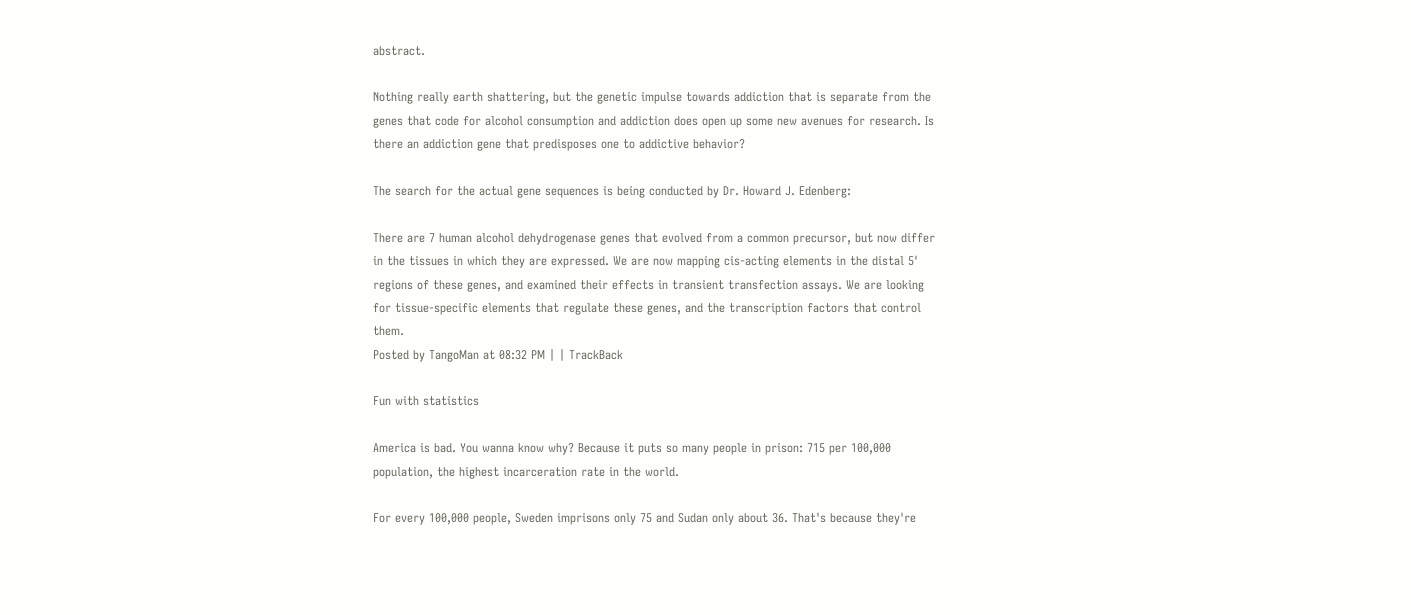abstract.

Nothing really earth shattering, but the genetic impulse towards addiction that is separate from the genes that code for alcohol consumption and addiction does open up some new avenues for research. Is there an addiction gene that predisposes one to addictive behavior?

The search for the actual gene sequences is being conducted by Dr. Howard J. Edenberg:

There are 7 human alcohol dehydrogenase genes that evolved from a common precursor, but now differ in the tissues in which they are expressed. We are now mapping cis-acting elements in the distal 5' regions of these genes, and examined their effects in transient transfection assays. We are looking for tissue-specific elements that regulate these genes, and the transcription factors that control them.
Posted by TangoMan at 08:32 PM | | TrackBack

Fun with statistics

America is bad. You wanna know why? Because it puts so many people in prison: 715 per 100,000 population, the highest incarceration rate in the world.

For every 100,000 people, Sweden imprisons only 75 and Sudan only about 36. That's because they're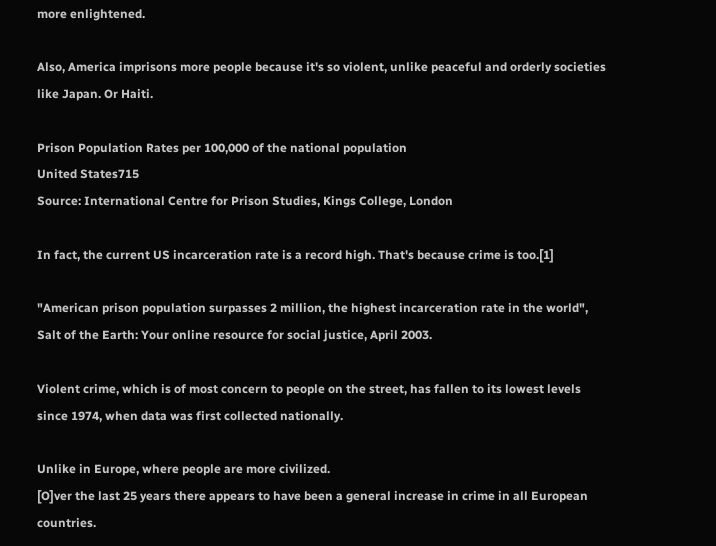more enlightened.

Also, America imprisons more people because it's so violent, unlike peaceful and orderly societies like Japan. Or Haiti.

Prison Population Rates per 100,000 of the national population
United States715
Source: International Centre for Prison Studies, Kings College, London

In fact, the current US incarceration rate is a record high. That's because crime is too.[1]

"American prison population surpasses 2 million, the highest incarceration rate in the world", Salt of the Earth: Your online resource for social justice, April 2003.

Violent crime, which is of most concern to people on the street, has fallen to its lowest levels since 1974, when data was first collected nationally.

Unlike in Europe, where people are more civilized.
[O]ver the last 25 years there appears to have been a general increase in crime in all European countries.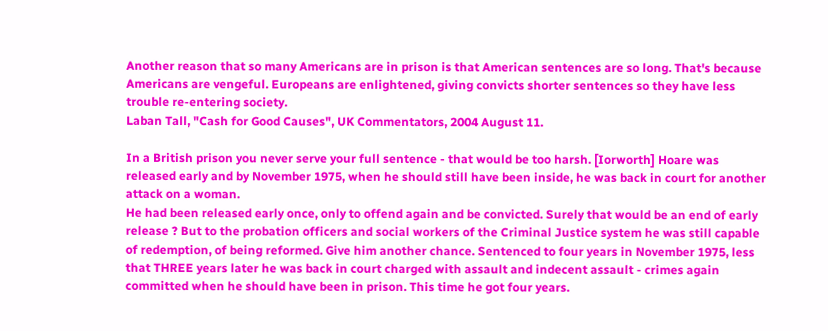Another reason that so many Americans are in prison is that American sentences are so long. That's because Americans are vengeful. Europeans are enlightened, giving convicts shorter sentences so they have less trouble re-entering society.
Laban Tall, "Cash for Good Causes", UK Commentators, 2004 August 11.

In a British prison you never serve your full sentence - that would be too harsh. [Iorworth] Hoare was released early and by November 1975, when he should still have been inside, he was back in court for another attack on a woman.
He had been released early once, only to offend again and be convicted. Surely that would be an end of early release ? But to the probation officers and social workers of the Criminal Justice system he was still capable of redemption, of being reformed. Give him another chance. Sentenced to four years in November 1975, less that THREE years later he was back in court charged with assault and indecent assault - crimes again committed when he should have been in prison. This time he got four years.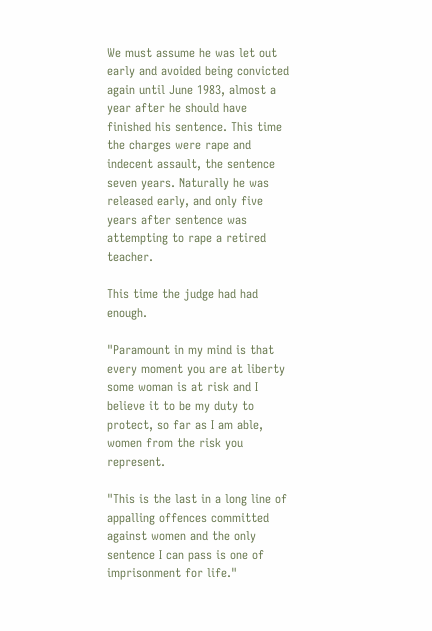We must assume he was let out early and avoided being convicted again until June 1983, almost a year after he should have finished his sentence. This time the charges were rape and indecent assault, the sentence seven years. Naturally he was released early, and only five years after sentence was attempting to rape a retired teacher.

This time the judge had had enough.

"Paramount in my mind is that every moment you are at liberty some woman is at risk and I believe it to be my duty to protect, so far as I am able, women from the risk you represent.

"This is the last in a long line of appalling offences committed against women and the only sentence I can pass is one of imprisonment for life."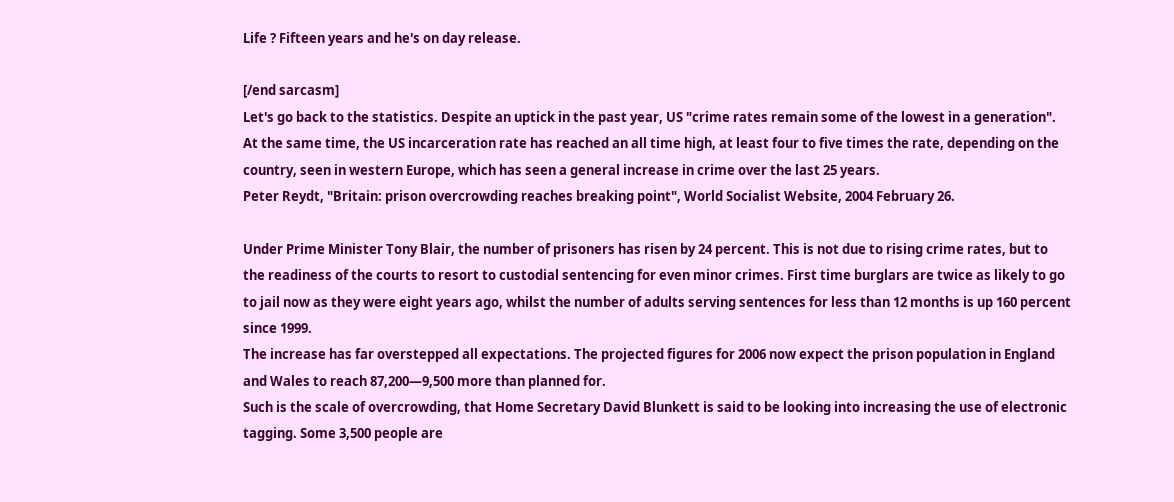Life ? Fifteen years and he's on day release.

[/end sarcasm]
Let's go back to the statistics. Despite an uptick in the past year, US "crime rates remain some of the lowest in a generation". At the same time, the US incarceration rate has reached an all time high, at least four to five times the rate, depending on the country, seen in western Europe, which has seen a general increase in crime over the last 25 years.
Peter Reydt, "Britain: prison overcrowding reaches breaking point", World Socialist Website, 2004 February 26.

Under Prime Minister Tony Blair, the number of prisoners has risen by 24 percent. This is not due to rising crime rates, but to the readiness of the courts to resort to custodial sentencing for even minor crimes. First time burglars are twice as likely to go to jail now as they were eight years ago, whilst the number of adults serving sentences for less than 12 months is up 160 percent since 1999.
The increase has far overstepped all expectations. The projected figures for 2006 now expect the prison population in England and Wales to reach 87,200—9,500 more than planned for.
Such is the scale of overcrowding, that Home Secretary David Blunkett is said to be looking into increasing the use of electronic tagging. Some 3,500 people are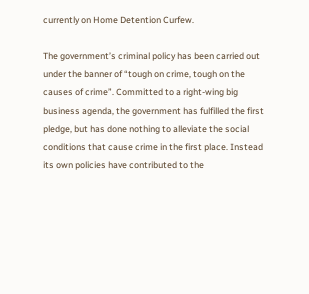currently on Home Detention Curfew.

The government’s criminal policy has been carried out under the banner of “tough on crime, tough on the causes of crime”. Committed to a right-wing big business agenda, the government has fulfilled the first pledge, but has done nothing to alleviate the social conditions that cause crime in the first place. Instead its own policies have contributed to the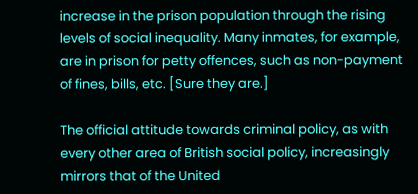increase in the prison population through the rising levels of social inequality. Many inmates, for example, are in prison for petty offences, such as non-payment of fines, bills, etc. [Sure they are.]

The official attitude towards criminal policy, as with every other area of British social policy, increasingly mirrors that of the United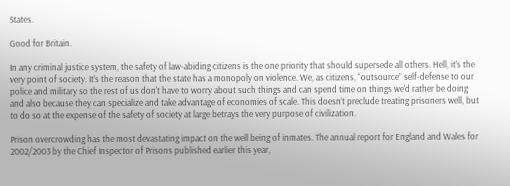States.

Good for Britain.

In any criminal justice system, the safety of law-abiding citizens is the one priority that should supersede all others. Hell, it’s the very point of society. It’s the reason that the state has a monopoly on violence. We, as citizens, “outsource” self-defense to our police and military so the rest of us don't have to worry about such things and can spend time on things we'd rather be doing and also because they can specialize and take advantage of economies of scale. This doesn’t preclude treating prisoners well, but to do so at the expense of the safety of society at large betrays the very purpose of civilization.

Prison overcrowding has the most devastating impact on the well being of inmates. The annual report for England and Wales for 2002/2003 by the Chief Inspector of Prisons published earlier this year,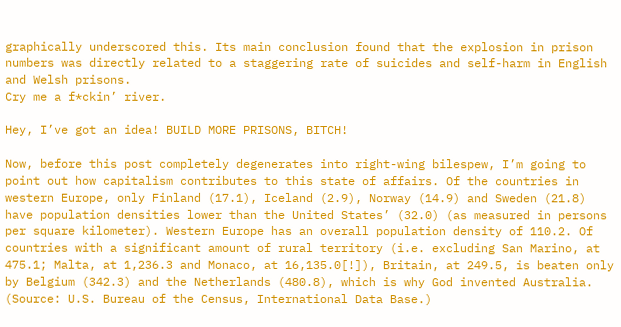graphically underscored this. Its main conclusion found that the explosion in prison numbers was directly related to a staggering rate of suicides and self-harm in English and Welsh prisons.
Cry me a f*ckin’ river.

Hey, I’ve got an idea! BUILD MORE PRISONS, BITCH!

Now, before this post completely degenerates into right-wing bilespew, I’m going to point out how capitalism contributes to this state of affairs. Of the countries in western Europe, only Finland (17.1), Iceland (2.9), Norway (14.9) and Sweden (21.8) have population densities lower than the United States’ (32.0) (as measured in persons per square kilometer). Western Europe has an overall population density of 110.2. Of countries with a significant amount of rural territory (i.e. excluding San Marino, at 475.1; Malta, at 1,236.3 and Monaco, at 16,135.0[!]), Britain, at 249.5, is beaten only by Belgium (342.3) and the Netherlands (480.8), which is why God invented Australia. (Source: U.S. Bureau of the Census, International Data Base.)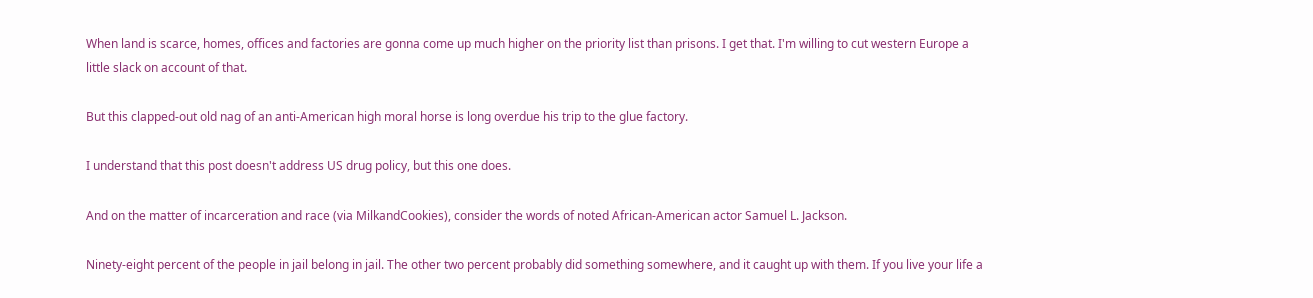When land is scarce, homes, offices and factories are gonna come up much higher on the priority list than prisons. I get that. I'm willing to cut western Europe a little slack on account of that.

But this clapped-out old nag of an anti-American high moral horse is long overdue his trip to the glue factory.

I understand that this post doesn't address US drug policy, but this one does.

And on the matter of incarceration and race (via MilkandCookies), consider the words of noted African-American actor Samuel L. Jackson.

Ninety-eight percent of the people in jail belong in jail. The other two percent probably did something somewhere, and it caught up with them. If you live your life a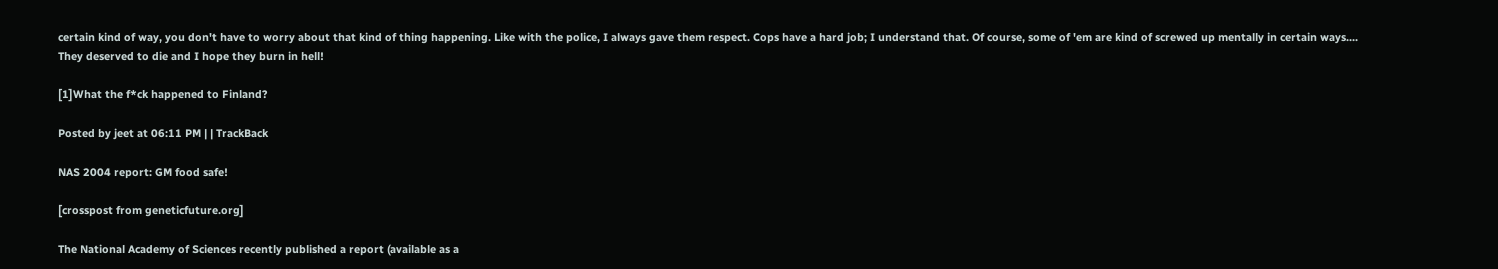certain kind of way, you don't have to worry about that kind of thing happening. Like with the police, I always gave them respect. Cops have a hard job; I understand that. Of course, some of 'em are kind of screwed up mentally in certain ways....
They deserved to die and I hope they burn in hell!

[1]What the f*ck happened to Finland?

Posted by jeet at 06:11 PM | | TrackBack

NAS 2004 report: GM food safe!

[crosspost from geneticfuture.org]

The National Academy of Sciences recently published a report (available as a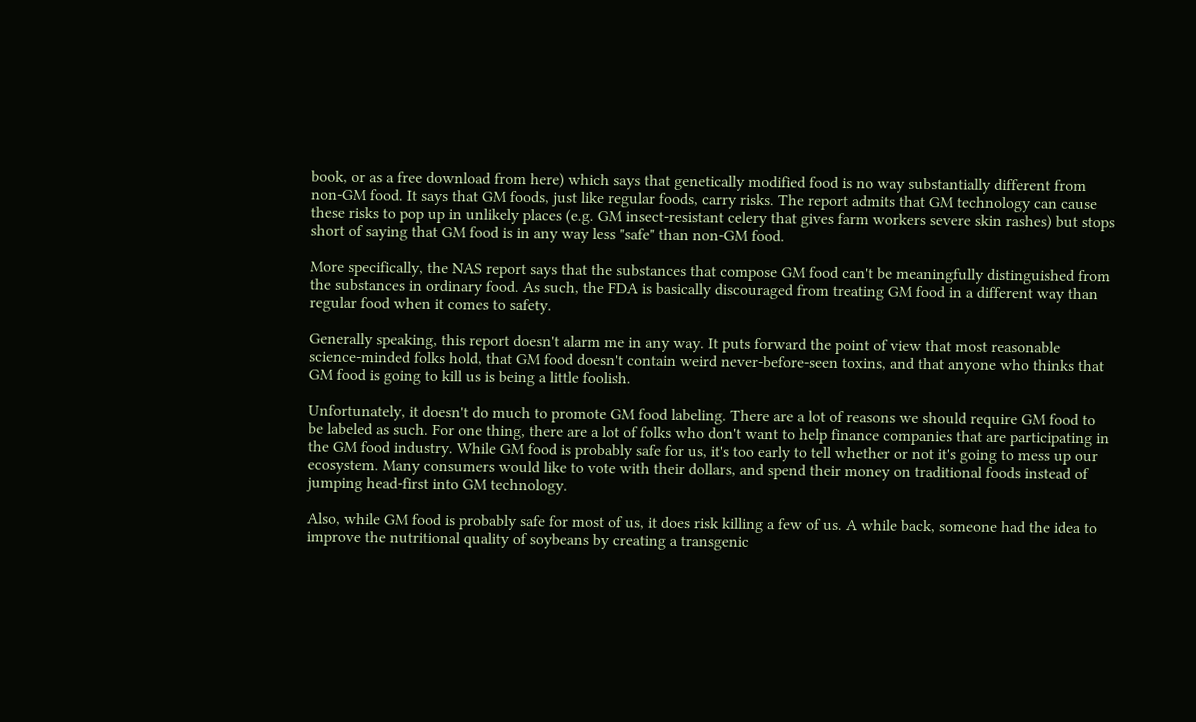book, or as a free download from here) which says that genetically modified food is no way substantially different from non-GM food. It says that GM foods, just like regular foods, carry risks. The report admits that GM technology can cause these risks to pop up in unlikely places (e.g. GM insect-resistant celery that gives farm workers severe skin rashes) but stops short of saying that GM food is in any way less "safe" than non-GM food.

More specifically, the NAS report says that the substances that compose GM food can't be meaningfully distinguished from the substances in ordinary food. As such, the FDA is basically discouraged from treating GM food in a different way than regular food when it comes to safety.

Generally speaking, this report doesn't alarm me in any way. It puts forward the point of view that most reasonable science-minded folks hold, that GM food doesn't contain weird never-before-seen toxins, and that anyone who thinks that GM food is going to kill us is being a little foolish.

Unfortunately, it doesn't do much to promote GM food labeling. There are a lot of reasons we should require GM food to be labeled as such. For one thing, there are a lot of folks who don't want to help finance companies that are participating in the GM food industry. While GM food is probably safe for us, it's too early to tell whether or not it's going to mess up our ecosystem. Many consumers would like to vote with their dollars, and spend their money on traditional foods instead of jumping head-first into GM technology.

Also, while GM food is probably safe for most of us, it does risk killing a few of us. A while back, someone had the idea to improve the nutritional quality of soybeans by creating a transgenic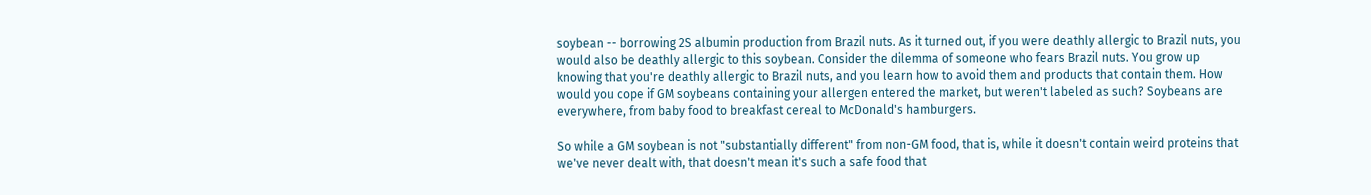soybean -- borrowing 2S albumin production from Brazil nuts. As it turned out, if you were deathly allergic to Brazil nuts, you would also be deathly allergic to this soybean. Consider the dilemma of someone who fears Brazil nuts. You grow up knowing that you're deathly allergic to Brazil nuts, and you learn how to avoid them and products that contain them. How would you cope if GM soybeans containing your allergen entered the market, but weren't labeled as such? Soybeans are everywhere, from baby food to breakfast cereal to McDonald's hamburgers.

So while a GM soybean is not "substantially different" from non-GM food, that is, while it doesn't contain weird proteins that we've never dealt with, that doesn't mean it's such a safe food that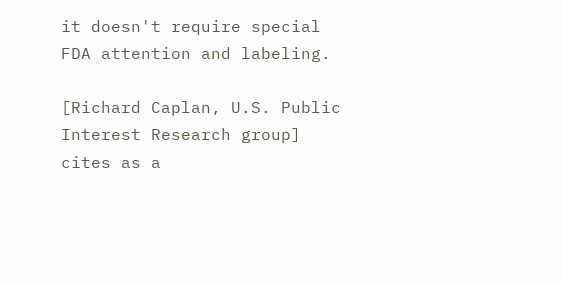it doesn't require special FDA attention and labeling.

[Richard Caplan, U.S. Public Interest Research group] cites as a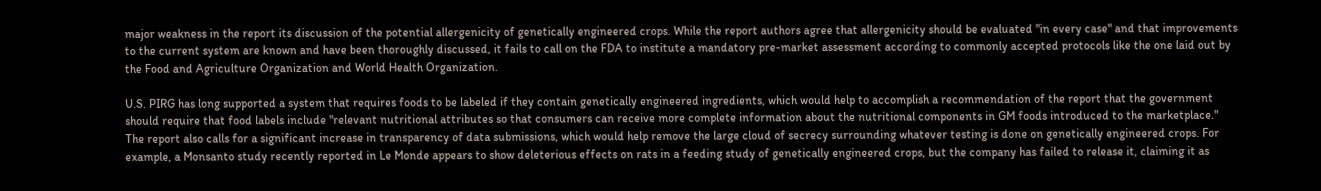major weakness in the report its discussion of the potential allergenicity of genetically engineered crops. While the report authors agree that allergenicity should be evaluated "in every case" and that improvements to the current system are known and have been thoroughly discussed, it fails to call on the FDA to institute a mandatory pre-market assessment according to commonly accepted protocols like the one laid out by the Food and Agriculture Organization and World Health Organization.

U.S. PIRG has long supported a system that requires foods to be labeled if they contain genetically engineered ingredients, which would help to accomplish a recommendation of the report that the government should require that food labels include "relevant nutritional attributes so that consumers can receive more complete information about the nutritional components in GM foods introduced to the marketplace." The report also calls for a significant increase in transparency of data submissions, which would help remove the large cloud of secrecy surrounding whatever testing is done on genetically engineered crops. For example, a Monsanto study recently reported in Le Monde appears to show deleterious effects on rats in a feeding study of genetically engineered crops, but the company has failed to release it, claiming it as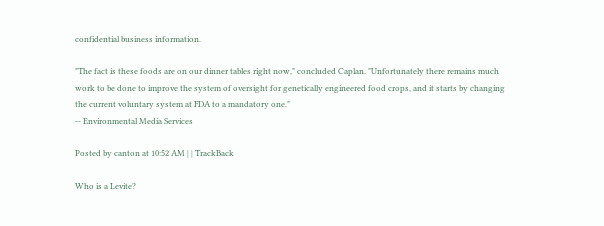confidential business information.

"The fact is these foods are on our dinner tables right now," concluded Caplan. "Unfortunately there remains much work to be done to improve the system of oversight for genetically engineered food crops, and it starts by changing the current voluntary system at FDA to a mandatory one."
-- Environmental Media Services

Posted by canton at 10:52 AM | | TrackBack

Who is a Levite?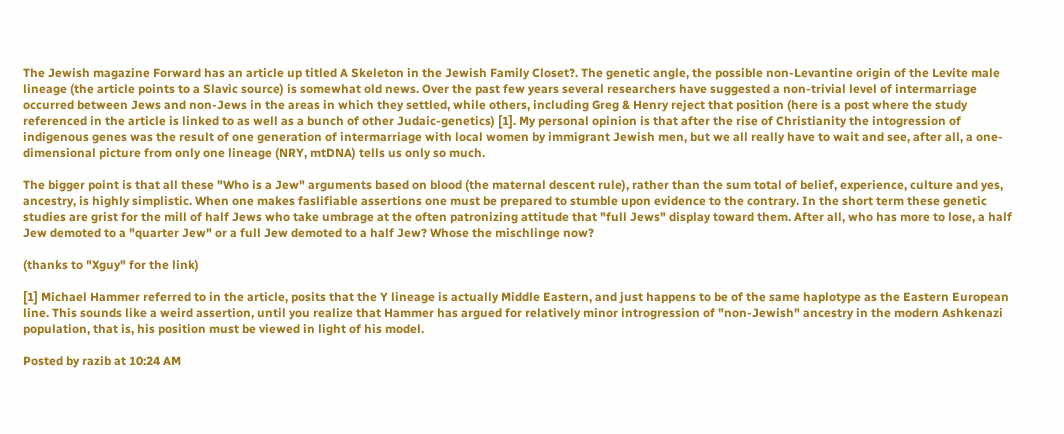The Jewish magazine Forward has an article up titled A Skeleton in the Jewish Family Closet?. The genetic angle, the possible non-Levantine origin of the Levite male lineage (the article points to a Slavic source) is somewhat old news. Over the past few years several researchers have suggested a non-trivial level of intermarriage occurred between Jews and non-Jews in the areas in which they settled, while others, including Greg & Henry reject that position (here is a post where the study referenced in the article is linked to as well as a bunch of other Judaic-genetics) [1]. My personal opinion is that after the rise of Christianity the intogression of indigenous genes was the result of one generation of intermarriage with local women by immigrant Jewish men, but we all really have to wait and see, after all, a one-dimensional picture from only one lineage (NRY, mtDNA) tells us only so much.

The bigger point is that all these "Who is a Jew" arguments based on blood (the maternal descent rule), rather than the sum total of belief, experience, culture and yes, ancestry, is highly simplistic. When one makes faslifiable assertions one must be prepared to stumble upon evidence to the contrary. In the short term these genetic studies are grist for the mill of half Jews who take umbrage at the often patronizing attitude that "full Jews" display toward them. After all, who has more to lose, a half Jew demoted to a "quarter Jew" or a full Jew demoted to a half Jew? Whose the mischlinge now?

(thanks to "Xguy" for the link)

[1] Michael Hammer referred to in the article, posits that the Y lineage is actually Middle Eastern, and just happens to be of the same haplotype as the Eastern European line. This sounds like a weird assertion, until you realize that Hammer has argued for relatively minor introgression of "non-Jewish" ancestry in the modern Ashkenazi population, that is, his position must be viewed in light of his model.

Posted by razib at 10:24 AM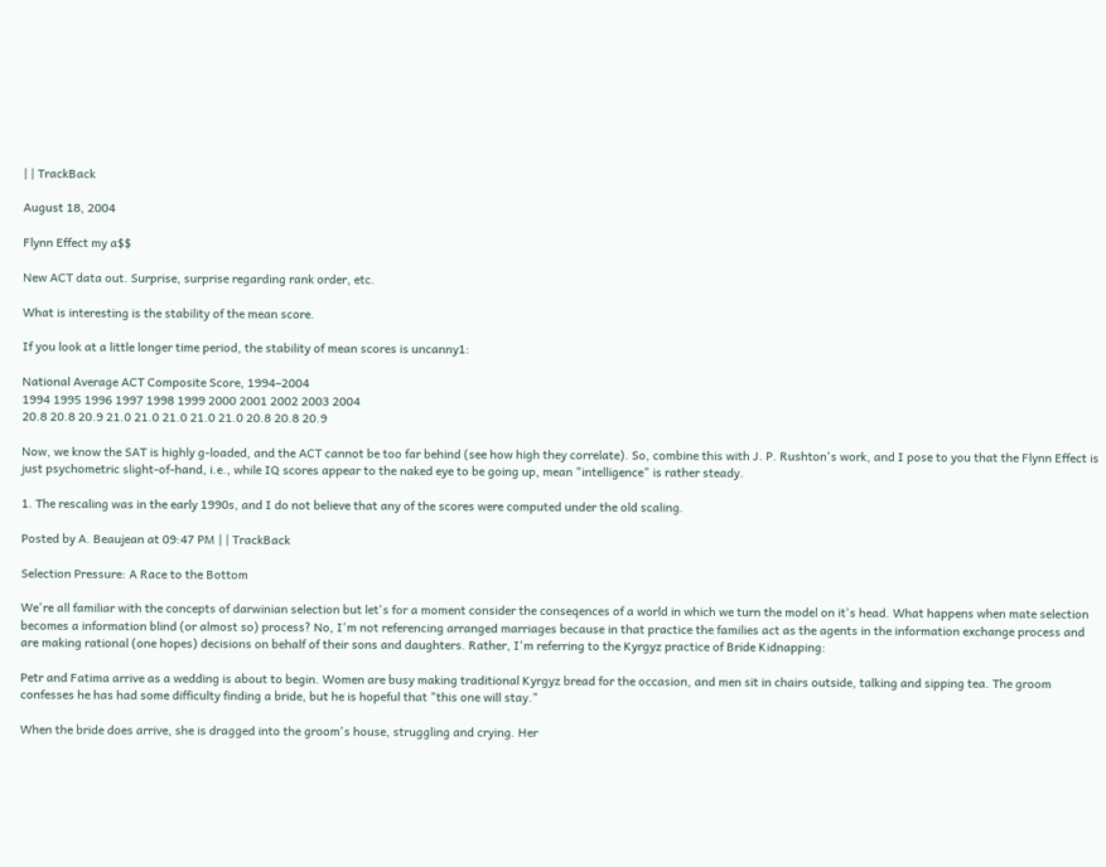| | TrackBack

August 18, 2004

Flynn Effect my a$$

New ACT data out. Surprise, surprise regarding rank order, etc.

What is interesting is the stability of the mean score.

If you look at a little longer time period, the stability of mean scores is uncanny1:

National Average ACT Composite Score, 1994–2004
1994 1995 1996 1997 1998 1999 2000 2001 2002 2003 2004
20.8 20.8 20.9 21.0 21.0 21.0 21.0 21.0 20.8 20.8 20.9

Now, we know the SAT is highly g-loaded, and the ACT cannot be too far behind (see how high they correlate). So, combine this with J. P. Rushton's work, and I pose to you that the Flynn Effect is just psychometric slight-of-hand, i.e., while IQ scores appear to the naked eye to be going up, mean "intelligence" is rather steady.

1. The rescaling was in the early 1990s, and I do not believe that any of the scores were computed under the old scaling.

Posted by A. Beaujean at 09:47 PM | | TrackBack

Selection Pressure: A Race to the Bottom

We're all familiar with the concepts of darwinian selection but let's for a moment consider the conseqences of a world in which we turn the model on it's head. What happens when mate selection becomes a information blind (or almost so) process? No, I'm not referencing arranged marriages because in that practice the families act as the agents in the information exchange process and are making rational (one hopes) decisions on behalf of their sons and daughters. Rather, I'm referring to the Kyrgyz practice of Bride Kidnapping:

Petr and Fatima arrive as a wedding is about to begin. Women are busy making traditional Kyrgyz bread for the occasion, and men sit in chairs outside, talking and sipping tea. The groom confesses he has had some difficulty finding a bride, but he is hopeful that "this one will stay."

When the bride does arrive, she is dragged into the groom's house, struggling and crying. Her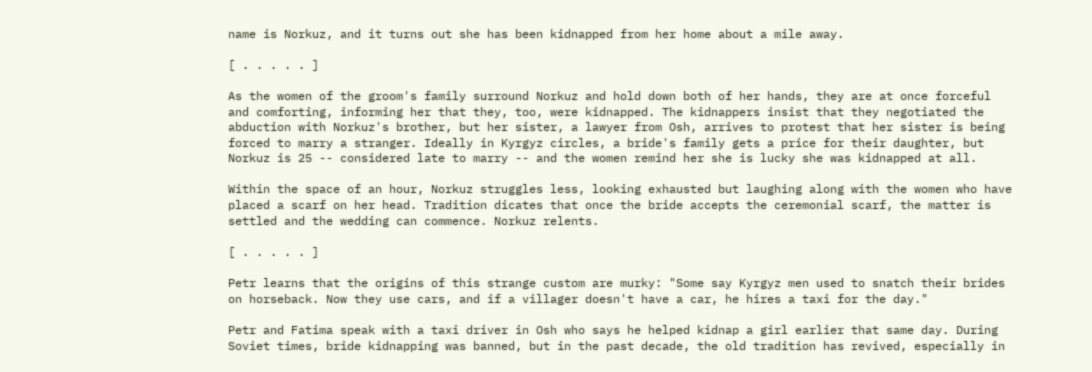name is Norkuz, and it turns out she has been kidnapped from her home about a mile away.

[ . . . . . ]

As the women of the groom's family surround Norkuz and hold down both of her hands, they are at once forceful and comforting, informing her that they, too, were kidnapped. The kidnappers insist that they negotiated the abduction with Norkuz's brother, but her sister, a lawyer from Osh, arrives to protest that her sister is being forced to marry a stranger. Ideally in Kyrgyz circles, a bride's family gets a price for their daughter, but Norkuz is 25 -- considered late to marry -- and the women remind her she is lucky she was kidnapped at all.

Within the space of an hour, Norkuz struggles less, looking exhausted but laughing along with the women who have placed a scarf on her head. Tradition dicates that once the bride accepts the ceremonial scarf, the matter is settled and the wedding can commence. Norkuz relents.

[ . . . . . ]

Petr learns that the origins of this strange custom are murky: "Some say Kyrgyz men used to snatch their brides on horseback. Now they use cars, and if a villager doesn't have a car, he hires a taxi for the day."

Petr and Fatima speak with a taxi driver in Osh who says he helped kidnap a girl earlier that same day. During Soviet times, bride kidnapping was banned, but in the past decade, the old tradition has revived, especially in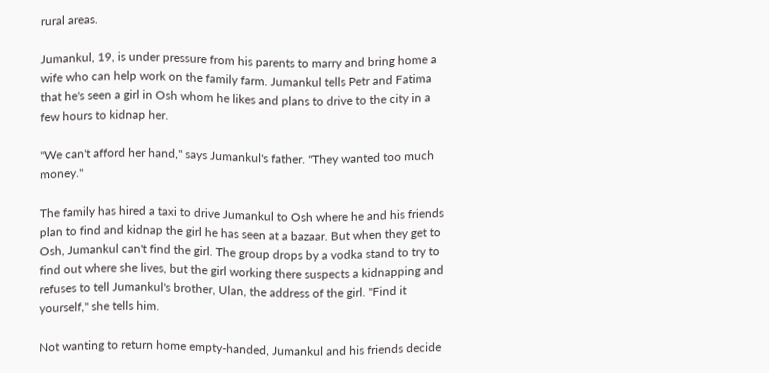rural areas.

Jumankul, 19, is under pressure from his parents to marry and bring home a wife who can help work on the family farm. Jumankul tells Petr and Fatima that he's seen a girl in Osh whom he likes and plans to drive to the city in a few hours to kidnap her.

"We can't afford her hand," says Jumankul's father. "They wanted too much money."

The family has hired a taxi to drive Jumankul to Osh where he and his friends plan to find and kidnap the girl he has seen at a bazaar. But when they get to Osh, Jumankul can't find the girl. The group drops by a vodka stand to try to find out where she lives, but the girl working there suspects a kidnapping and refuses to tell Jumankul's brother, Ulan, the address of the girl. "Find it yourself," she tells him.

Not wanting to return home empty-handed, Jumankul and his friends decide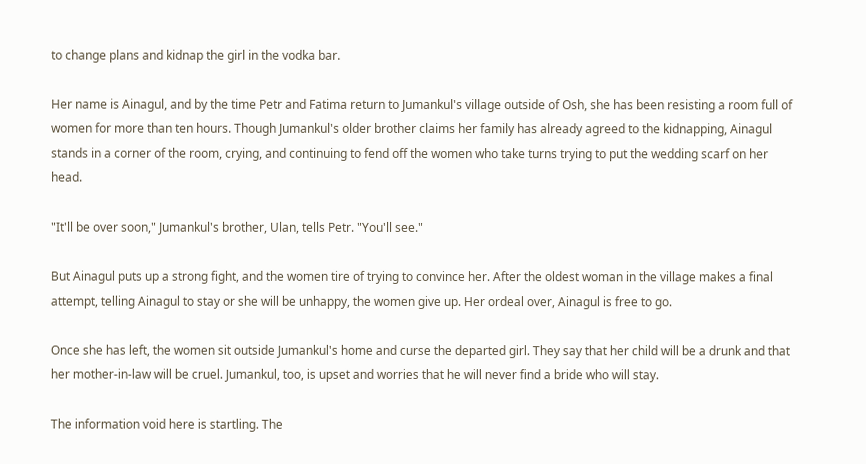to change plans and kidnap the girl in the vodka bar.

Her name is Ainagul, and by the time Petr and Fatima return to Jumankul's village outside of Osh, she has been resisting a room full of women for more than ten hours. Though Jumankul's older brother claims her family has already agreed to the kidnapping, Ainagul stands in a corner of the room, crying, and continuing to fend off the women who take turns trying to put the wedding scarf on her head.

"It'll be over soon," Jumankul's brother, Ulan, tells Petr. "You'll see."

But Ainagul puts up a strong fight, and the women tire of trying to convince her. After the oldest woman in the village makes a final attempt, telling Ainagul to stay or she will be unhappy, the women give up. Her ordeal over, Ainagul is free to go.

Once she has left, the women sit outside Jumankul's home and curse the departed girl. They say that her child will be a drunk and that her mother-in-law will be cruel. Jumankul, too, is upset and worries that he will never find a bride who will stay.

The information void here is startling. The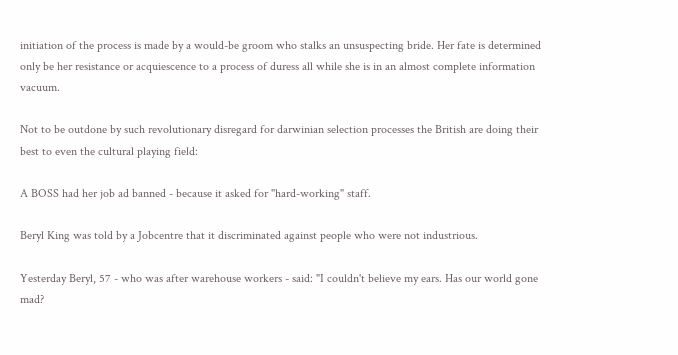initiation of the process is made by a would-be groom who stalks an unsuspecting bride. Her fate is determined only be her resistance or acquiescence to a process of duress all while she is in an almost complete information vacuum.

Not to be outdone by such revolutionary disregard for darwinian selection processes the British are doing their best to even the cultural playing field:

A BOSS had her job ad banned - because it asked for "hard-working" staff.

Beryl King was told by a Jobcentre that it discriminated against people who were not industrious.

Yesterday Beryl, 57 - who was after warehouse workers - said: "I couldn't believe my ears. Has our world gone mad?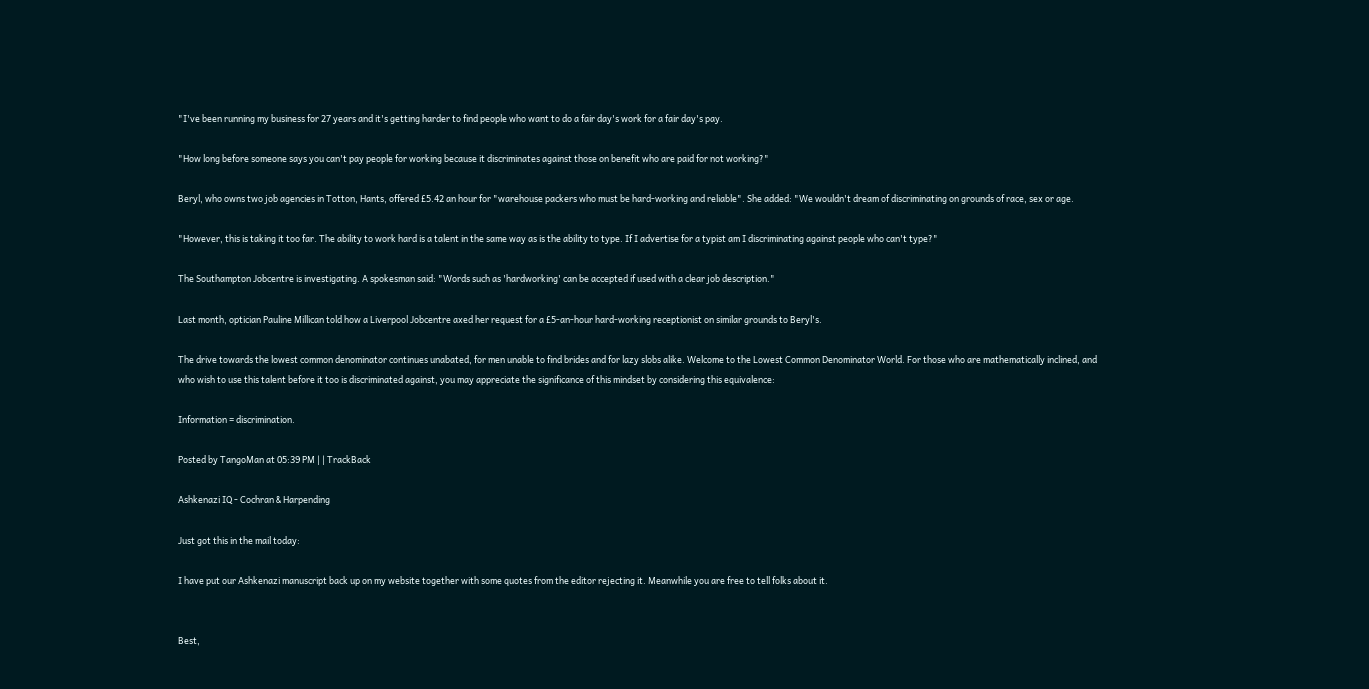"I've been running my business for 27 years and it's getting harder to find people who want to do a fair day's work for a fair day's pay.

"How long before someone says you can't pay people for working because it discriminates against those on benefit who are paid for not working?"

Beryl, who owns two job agencies in Totton, Hants, offered £5.42 an hour for "warehouse packers who must be hard-working and reliable". She added: "We wouldn't dream of discriminating on grounds of race, sex or age.

"However, this is taking it too far. The ability to work hard is a talent in the same way as is the ability to type. If I advertise for a typist am I discriminating against people who can't type?"

The Southampton Jobcentre is investigating. A spokesman said: "Words such as 'hardworking' can be accepted if used with a clear job description."

Last month, optician Pauline Millican told how a Liverpool Jobcentre axed her request for a £5-an-hour hard-working receptionist on similar grounds to Beryl's.

The drive towards the lowest common denominator continues unabated, for men unable to find brides and for lazy slobs alike. Welcome to the Lowest Common Denominator World. For those who are mathematically inclined, and who wish to use this talent before it too is discriminated against, you may appreciate the significance of this mindset by considering this equivalence:

Information = discrimination.

Posted by TangoMan at 05:39 PM | | TrackBack

Ashkenazi IQ - Cochran & Harpending

Just got this in the mail today:

I have put our Ashkenazi manuscript back up on my website together with some quotes from the editor rejecting it. Meanwhile you are free to tell folks about it.


Best,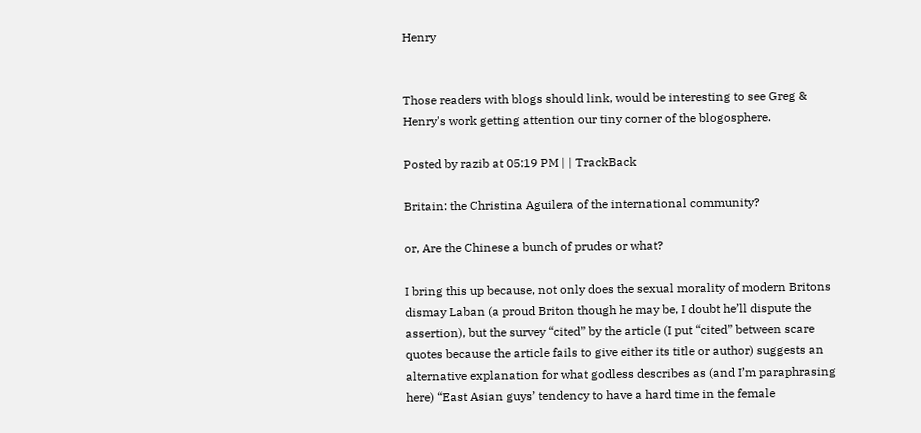Henry


Those readers with blogs should link, would be interesting to see Greg & Henry's work getting attention our tiny corner of the blogosphere.

Posted by razib at 05:19 PM | | TrackBack

Britain: the Christina Aguilera of the international community?

or, Are the Chinese a bunch of prudes or what?

I bring this up because, not only does the sexual morality of modern Britons dismay Laban (a proud Briton though he may be, I doubt he’ll dispute the assertion), but the survey “cited” by the article (I put “cited” between scare quotes because the article fails to give either its title or author) suggests an alternative explanation for what godless describes as (and I’m paraphrasing here) “East Asian guys’ tendency to have a hard time in the female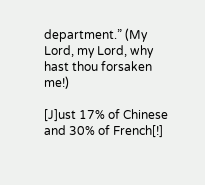department.” (My Lord, my Lord, why hast thou forsaken me!)

[J]ust 17% of Chinese and 30% of French[!]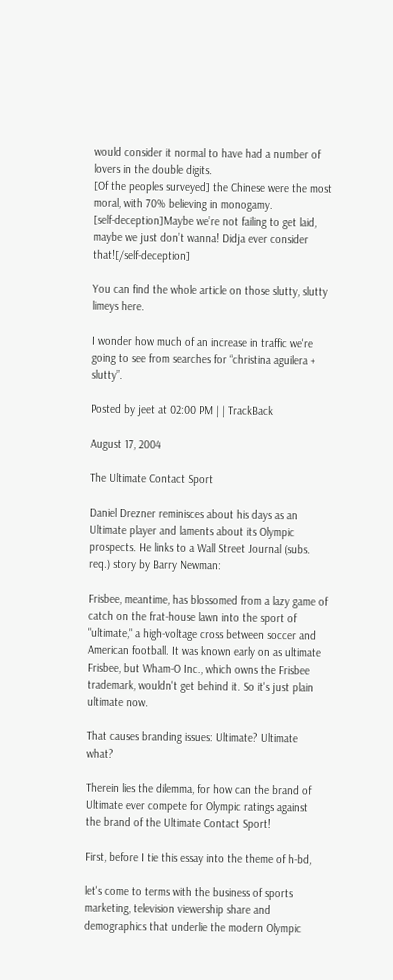would consider it normal to have had a number of lovers in the double digits.
[Of the peoples surveyed] the Chinese were the most moral, with 70% believing in monogamy.
[self-deception]Maybe we’re not failing to get laid, maybe we just don’t wanna! Didja ever consider that![/self-deception]

You can find the whole article on those slutty, slutty limeys here.

I wonder how much of an increase in traffic we're going to see from searches for “christina aguilera + slutty”.

Posted by jeet at 02:00 PM | | TrackBack

August 17, 2004

The Ultimate Contact Sport

Daniel Drezner reminisces about his days as an Ultimate player and laments about its Olympic prospects. He links to a Wall Street Journal (subs. req.) story by Barry Newman:

Frisbee, meantime, has blossomed from a lazy game of catch on the frat-house lawn into the sport of "ultimate," a high-voltage cross between soccer and American football. It was known early on as ultimate Frisbee, but Wham-O Inc., which owns the Frisbee trademark, wouldn't get behind it. So it's just plain ultimate now.

That causes branding issues: Ultimate? Ultimate what?

Therein lies the dilemma, for how can the brand of Ultimate ever compete for Olympic ratings against the brand of the Ultimate Contact Sport!

First, before I tie this essay into the theme of h-bd,

let's come to terms with the business of sports marketing, television viewership share and demographics that underlie the modern Olympic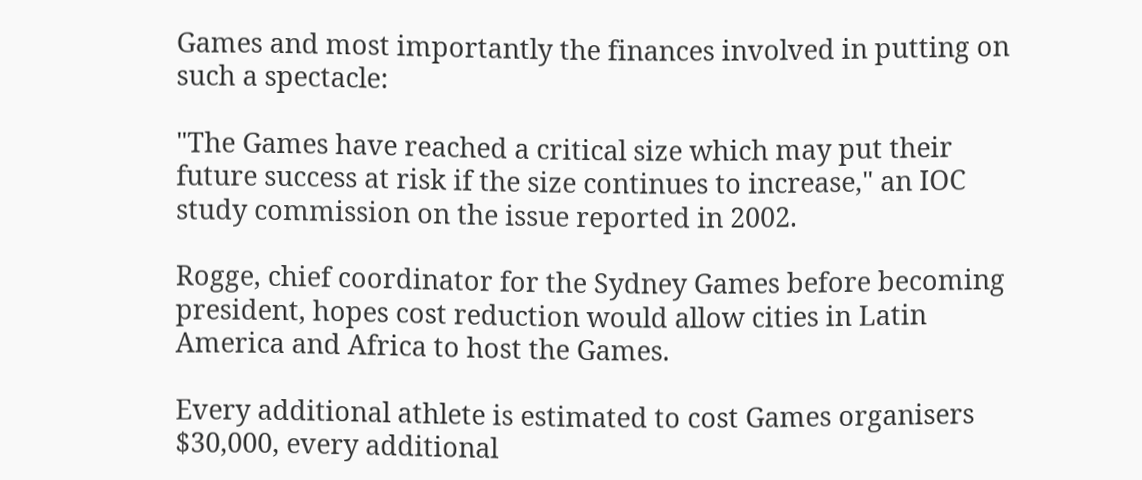Games and most importantly the finances involved in putting on such a spectacle:

"The Games have reached a critical size which may put their future success at risk if the size continues to increase," an IOC study commission on the issue reported in 2002.

Rogge, chief coordinator for the Sydney Games before becoming president, hopes cost reduction would allow cities in Latin America and Africa to host the Games.

Every additional athlete is estimated to cost Games organisers $30,000, every additional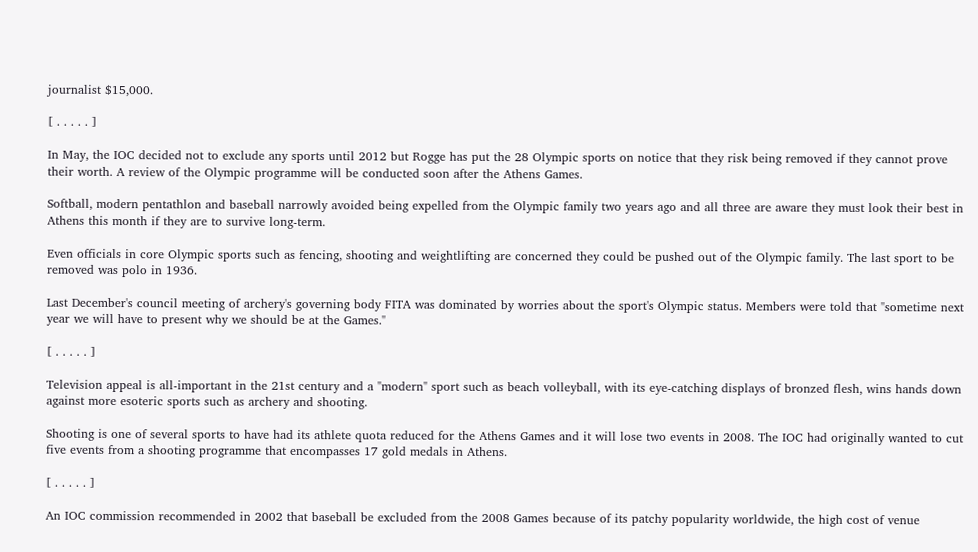journalist $15,000.

[ . . . . . ]

In May, the IOC decided not to exclude any sports until 2012 but Rogge has put the 28 Olympic sports on notice that they risk being removed if they cannot prove their worth. A review of the Olympic programme will be conducted soon after the Athens Games.

Softball, modern pentathlon and baseball narrowly avoided being expelled from the Olympic family two years ago and all three are aware they must look their best in Athens this month if they are to survive long-term.

Even officials in core Olympic sports such as fencing, shooting and weightlifting are concerned they could be pushed out of the Olympic family. The last sport to be removed was polo in 1936.

Last December's council meeting of archery's governing body FITA was dominated by worries about the sport's Olympic status. Members were told that "sometime next year we will have to present why we should be at the Games."

[ . . . . . ]

Television appeal is all-important in the 21st century and a "modern" sport such as beach volleyball, with its eye-catching displays of bronzed flesh, wins hands down against more esoteric sports such as archery and shooting.

Shooting is one of several sports to have had its athlete quota reduced for the Athens Games and it will lose two events in 2008. The IOC had originally wanted to cut five events from a shooting programme that encompasses 17 gold medals in Athens.

[ . . . . . ]

An IOC commission recommended in 2002 that baseball be excluded from the 2008 Games because of its patchy popularity worldwide, the high cost of venue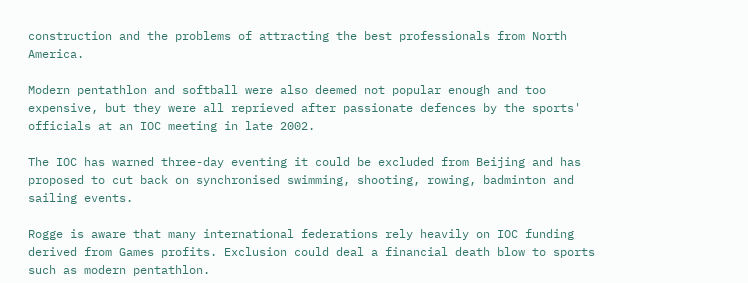construction and the problems of attracting the best professionals from North America.

Modern pentathlon and softball were also deemed not popular enough and too expensive, but they were all reprieved after passionate defences by the sports' officials at an IOC meeting in late 2002.

The IOC has warned three-day eventing it could be excluded from Beijing and has proposed to cut back on synchronised swimming, shooting, rowing, badminton and sailing events.

Rogge is aware that many international federations rely heavily on IOC funding derived from Games profits. Exclusion could deal a financial death blow to sports such as modern pentathlon.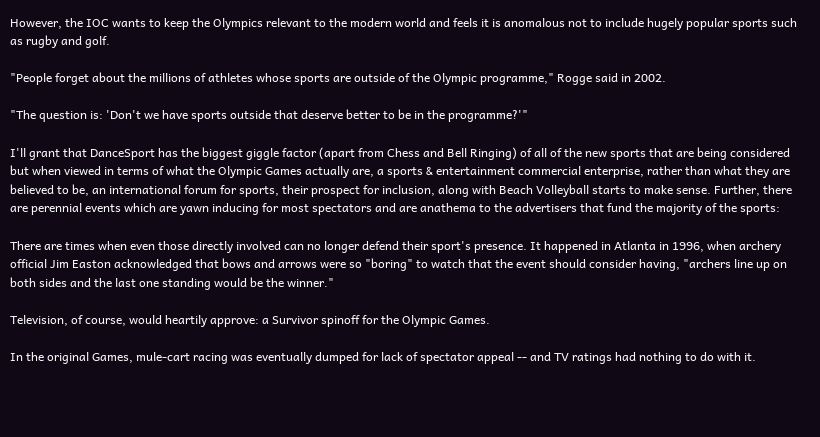However, the IOC wants to keep the Olympics relevant to the modern world and feels it is anomalous not to include hugely popular sports such as rugby and golf.

"People forget about the millions of athletes whose sports are outside of the Olympic programme," Rogge said in 2002.

"The question is: 'Don't we have sports outside that deserve better to be in the programme?'"

I'll grant that DanceSport has the biggest giggle factor (apart from Chess and Bell Ringing) of all of the new sports that are being considered but when viewed in terms of what the Olympic Games actually are, a sports & entertainment commercial enterprise, rather than what they are believed to be, an international forum for sports, their prospect for inclusion, along with Beach Volleyball starts to make sense. Further, there are perennial events which are yawn inducing for most spectators and are anathema to the advertisers that fund the majority of the sports:

There are times when even those directly involved can no longer defend their sport's presence. It happened in Atlanta in 1996, when archery official Jim Easton acknowledged that bows and arrows were so "boring" to watch that the event should consider having, "archers line up on both sides and the last one standing would be the winner."

Television, of course, would heartily approve: a Survivor spinoff for the Olympic Games.

In the original Games, mule-cart racing was eventually dumped for lack of spectator appeal -- and TV ratings had nothing to do with it.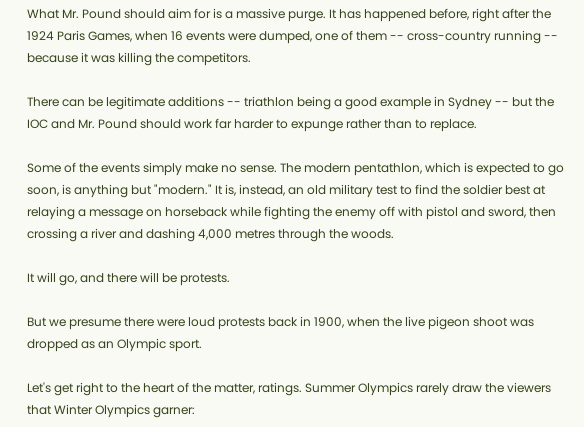What Mr. Pound should aim for is a massive purge. It has happened before, right after the 1924 Paris Games, when 16 events were dumped, one of them -- cross-country running -- because it was killing the competitors.

There can be legitimate additions -- triathlon being a good example in Sydney -- but the IOC and Mr. Pound should work far harder to expunge rather than to replace.

Some of the events simply make no sense. The modern pentathlon, which is expected to go soon, is anything but "modern." It is, instead, an old military test to find the soldier best at relaying a message on horseback while fighting the enemy off with pistol and sword, then crossing a river and dashing 4,000 metres through the woods.

It will go, and there will be protests.

But we presume there were loud protests back in 1900, when the live pigeon shoot was dropped as an Olympic sport.

Let's get right to the heart of the matter, ratings. Summer Olympics rarely draw the viewers that Winter Olympics garner: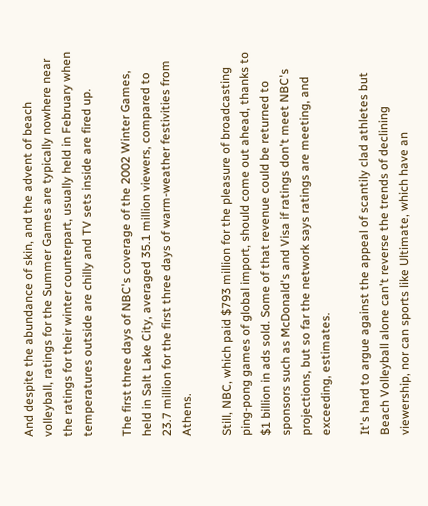And despite the abundance of skin, and the advent of beach volleyball, ratings for the Summer Games are typically nowhere near the ratings for their winter counterpart, usually held in February when temperatures outside are chilly and TV sets inside are fired up.

The first three days of NBC's coverage of the 2002 Winter Games, held in Salt Lake City, averaged 35.1 million viewers, compared to 23.7 million for the first three days of warm-weather festivities from Athens.

Still, NBC, which paid $793 million for the pleasure of broadcasting ping-pong games of global import, should come out ahead, thanks to $1 billion in ads sold. Some of that revenue could be returned to sponsors such as McDonald's and Visa if ratings don't meet NBC's projections, but so far the network says ratings are meeting, and exceeding, estimates.

It's hard to argue against the appeal of scantily clad athletes but Beach Volleyball alone can't reverse the trends of declining viewership, nor can sports like Ultimate, which have an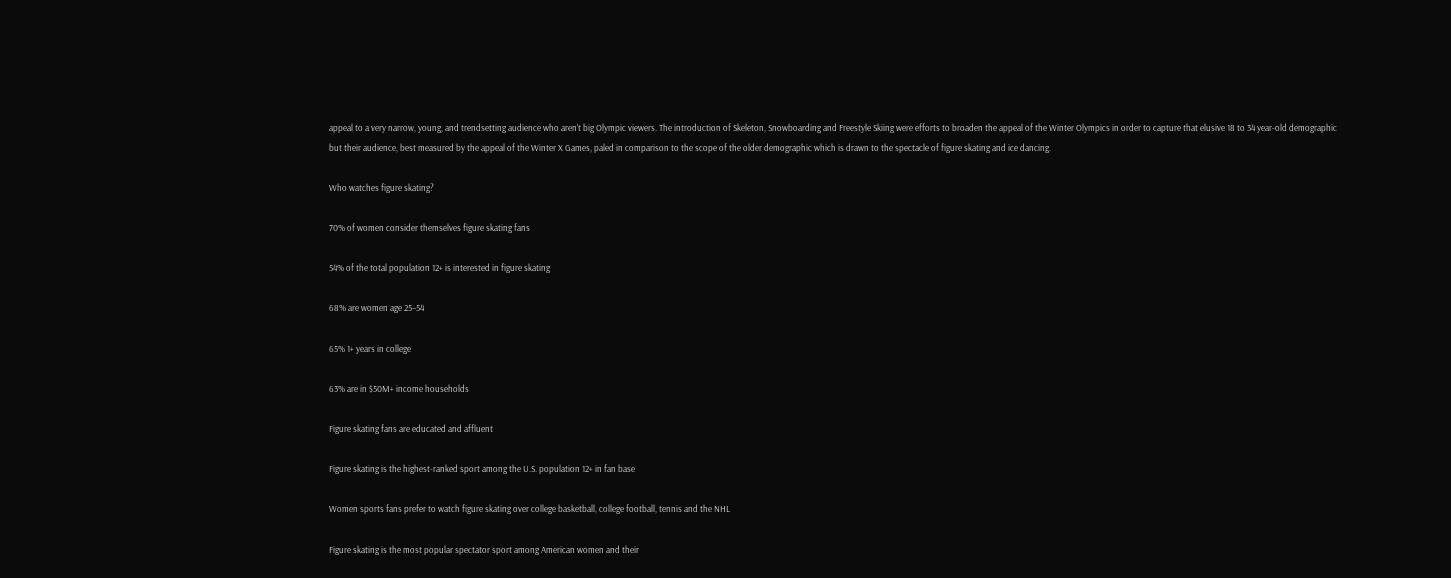appeal to a very narrow, young, and trendsetting audience who aren't big Olympic viewers. The introduction of Skeleton, Snowboarding and Freestyle Skiing were efforts to broaden the appeal of the Winter Olympics in order to capture that elusive 18 to 34 year-old demographic but their audience, best measured by the appeal of the Winter X Games, paled in comparison to the scope of the older demographic which is drawn to the spectacle of figure skating and ice dancing.

Who watches figure skating?

70% of women consider themselves figure skating fans

54% of the total population 12+ is interested in figure skating

68% are women age 25–54

65% 1+ years in college

63% are in $50M+ income households

Figure skating fans are educated and affluent

Figure skating is the highest-ranked sport among the U.S. population 12+ in fan base

Women sports fans prefer to watch figure skating over college basketball, college football, tennis and the NHL

Figure skating is the most popular spectator sport among American women and their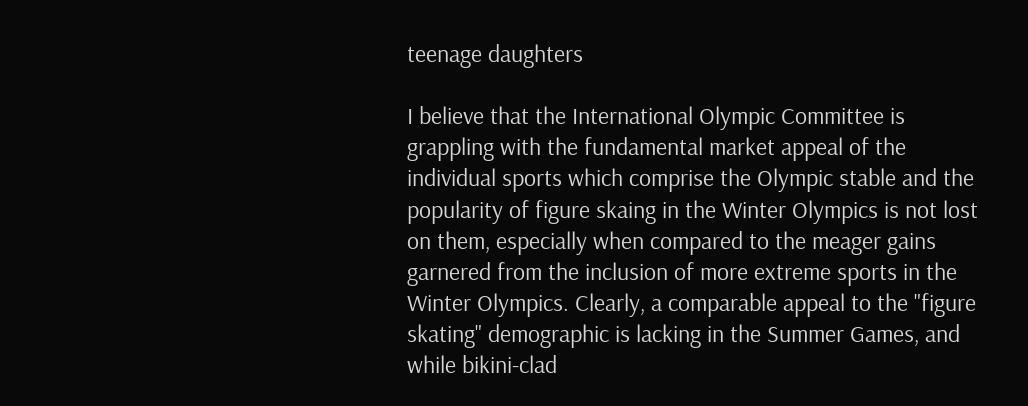teenage daughters

I believe that the International Olympic Committee is grappling with the fundamental market appeal of the individual sports which comprise the Olympic stable and the popularity of figure skaing in the Winter Olympics is not lost on them, especially when compared to the meager gains garnered from the inclusion of more extreme sports in the Winter Olympics. Clearly, a comparable appeal to the "figure skating" demographic is lacking in the Summer Games, and while bikini-clad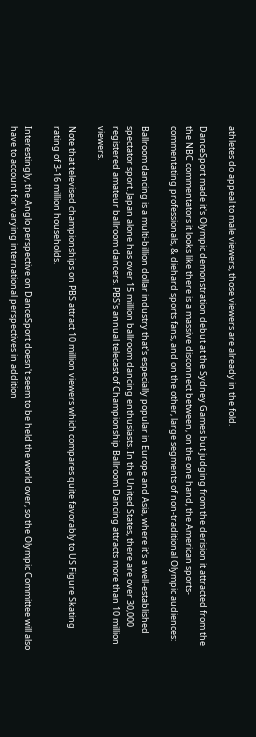athletes do appeal to male viewers, those viewers are already in the fold.

DanceSport made it's Olympic demonstration debut at the Sydney Games but judging from the derision it attracted from the the NBC commentators it looks like there is a massive disconnect between, on the one hand, the American sports-commentating professionals, & diehard sports fans, and on the other, large segments of non-traditional Olympic audiences:

Ballroom dancing is a multi-billion dollar industry that's especially popular in Europe and Asia, where it's a well-established spectator sport. Japan alone has over 15 million ballroom dancing enthusiasts. In the United States, there are over 30,000 registered amateur ballroom dancers. PBS's annual telecast of Championship Ballroom Dancing attracts more than 10 million viewers.

Note that televised championships on PBS attract 10 million viewers which compares quite favorably to US Figure Skating rating of 3-16 million households.

Interestingly, the Anglo perspective on DanceSport doesn't seem to be held the world over, so the Olympic Committee will also have to account for varying international perspectives in addition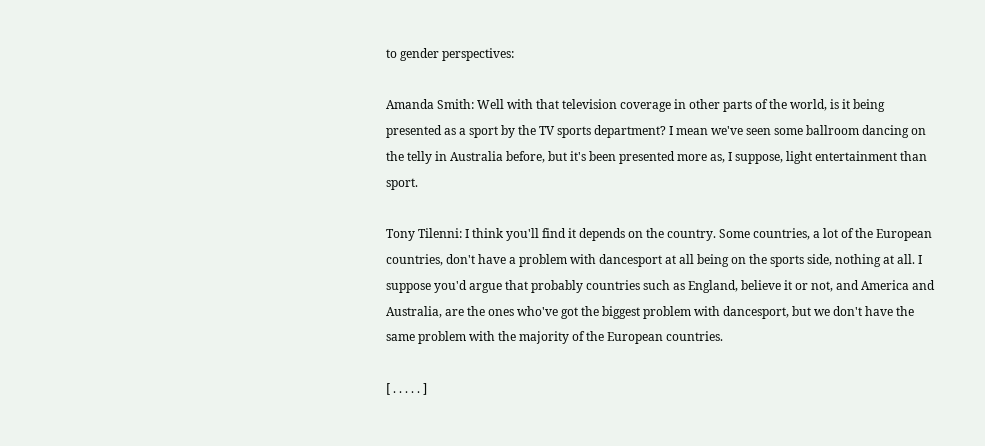to gender perspectives:

Amanda Smith: Well with that television coverage in other parts of the world, is it being presented as a sport by the TV sports department? I mean we've seen some ballroom dancing on the telly in Australia before, but it's been presented more as, I suppose, light entertainment than sport.

Tony Tilenni: I think you'll find it depends on the country. Some countries, a lot of the European countries, don't have a problem with dancesport at all being on the sports side, nothing at all. I suppose you'd argue that probably countries such as England, believe it or not, and America and Australia, are the ones who've got the biggest problem with dancesport, but we don't have the same problem with the majority of the European countries.

[ . . . . . ]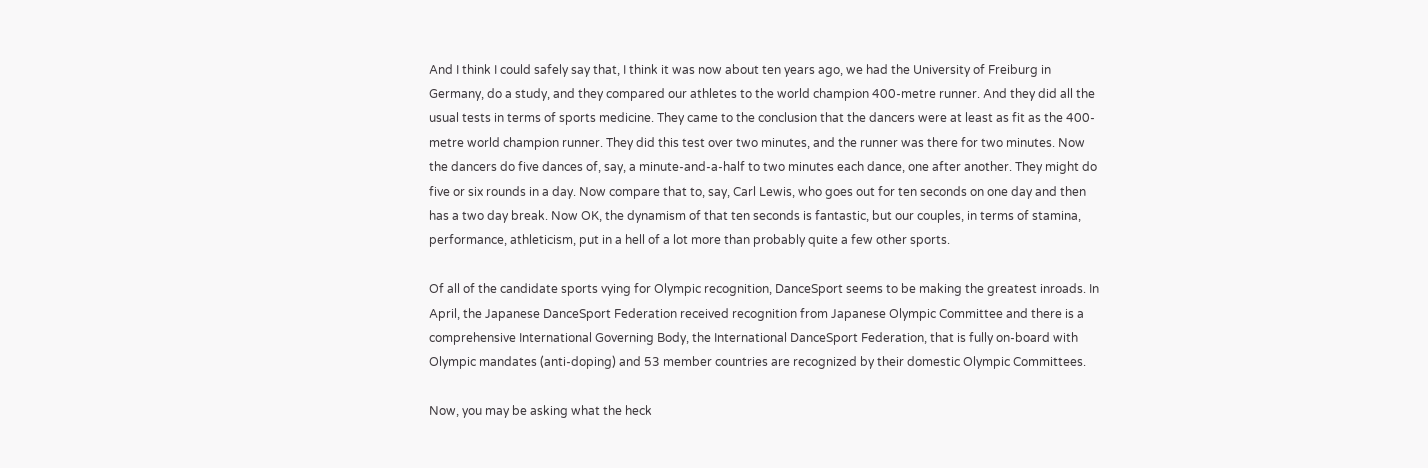And I think I could safely say that, I think it was now about ten years ago, we had the University of Freiburg in Germany, do a study, and they compared our athletes to the world champion 400-metre runner. And they did all the usual tests in terms of sports medicine. They came to the conclusion that the dancers were at least as fit as the 400-metre world champion runner. They did this test over two minutes, and the runner was there for two minutes. Now the dancers do five dances of, say, a minute-and-a-half to two minutes each dance, one after another. They might do five or six rounds in a day. Now compare that to, say, Carl Lewis, who goes out for ten seconds on one day and then has a two day break. Now OK, the dynamism of that ten seconds is fantastic, but our couples, in terms of stamina, performance, athleticism, put in a hell of a lot more than probably quite a few other sports.

Of all of the candidate sports vying for Olympic recognition, DanceSport seems to be making the greatest inroads. In April, the Japanese DanceSport Federation received recognition from Japanese Olympic Committee and there is a comprehensive International Governing Body, the International DanceSport Federation, that is fully on-board with Olympic mandates (anti-doping) and 53 member countries are recognized by their domestic Olympic Committees.

Now, you may be asking what the heck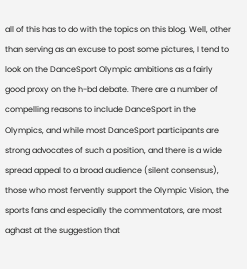all of this has to do with the topics on this blog. Well, other than serving as an excuse to post some pictures, I tend to look on the DanceSport Olympic ambitions as a fairly good proxy on the h-bd debate. There are a number of compelling reasons to include DanceSport in the Olympics, and while most DanceSport participants are strong advocates of such a position, and there is a wide spread appeal to a broad audience (silent consensus), those who most fervently support the Olympic Vision, the sports fans and especially the commentators, are most aghast at the suggestion that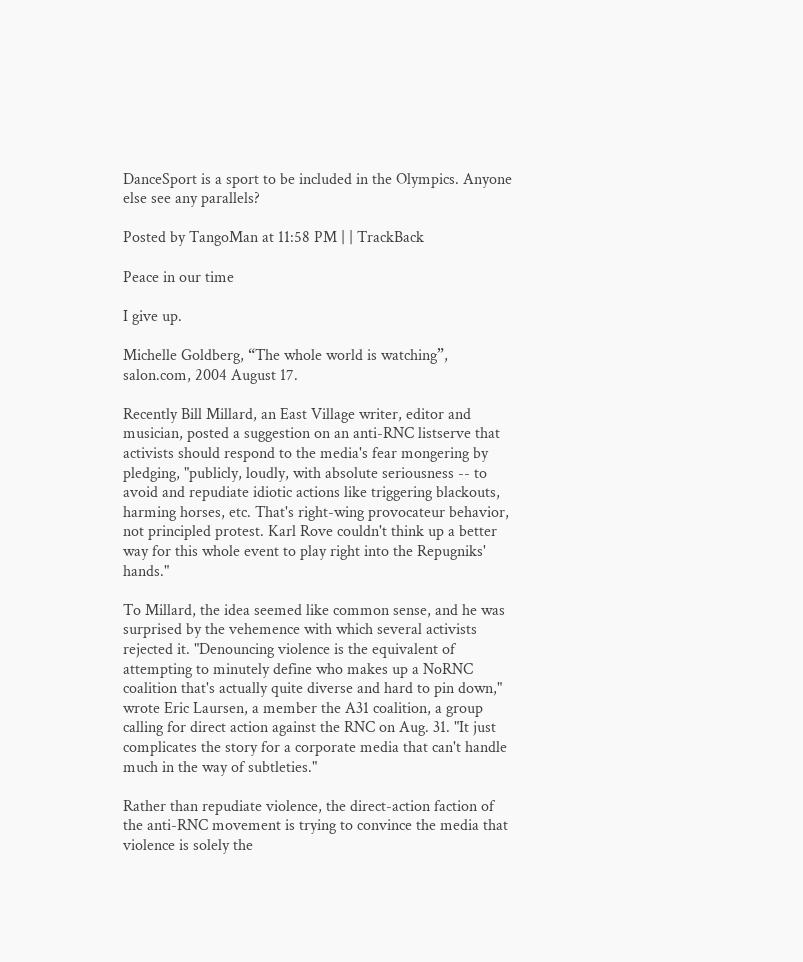DanceSport is a sport to be included in the Olympics. Anyone else see any parallels?

Posted by TangoMan at 11:58 PM | | TrackBack

Peace in our time

I give up.

Michelle Goldberg, “The whole world is watching”, salon.com, 2004 August 17.

Recently Bill Millard, an East Village writer, editor and musician, posted a suggestion on an anti-RNC listserve that activists should respond to the media's fear mongering by pledging, "publicly, loudly, with absolute seriousness -- to avoid and repudiate idiotic actions like triggering blackouts, harming horses, etc. That's right-wing provocateur behavior, not principled protest. Karl Rove couldn't think up a better way for this whole event to play right into the Repugniks' hands."

To Millard, the idea seemed like common sense, and he was surprised by the vehemence with which several activists rejected it. "Denouncing violence is the equivalent of attempting to minutely define who makes up a NoRNC coalition that's actually quite diverse and hard to pin down," wrote Eric Laursen, a member the A31 coalition, a group calling for direct action against the RNC on Aug. 31. "It just complicates the story for a corporate media that can't handle much in the way of subtleties."

Rather than repudiate violence, the direct-action faction of the anti-RNC movement is trying to convince the media that violence is solely the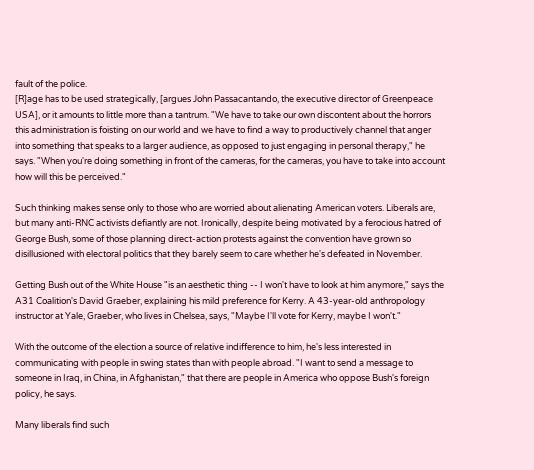fault of the police.
[R]age has to be used strategically, [argues John Passacantando, the executive director of Greenpeace USA], or it amounts to little more than a tantrum. "We have to take our own discontent about the horrors this administration is foisting on our world and we have to find a way to productively channel that anger into something that speaks to a larger audience, as opposed to just engaging in personal therapy," he says. "When you're doing something in front of the cameras, for the cameras, you have to take into account how will this be perceived."

Such thinking makes sense only to those who are worried about alienating American voters. Liberals are, but many anti-RNC activists defiantly are not. Ironically, despite being motivated by a ferocious hatred of George Bush, some of those planning direct-action protests against the convention have grown so disillusioned with electoral politics that they barely seem to care whether he's defeated in November.

Getting Bush out of the White House "is an aesthetic thing -- I won't have to look at him anymore," says the A31 Coalition's David Graeber, explaining his mild preference for Kerry. A 43-year-old anthropology instructor at Yale, Graeber, who lives in Chelsea, says, "Maybe I'll vote for Kerry, maybe I won't."

With the outcome of the election a source of relative indifference to him, he's less interested in communicating with people in swing states than with people abroad. "I want to send a message to someone in Iraq, in China, in Afghanistan," that there are people in America who oppose Bush's foreign policy, he says.

Many liberals find such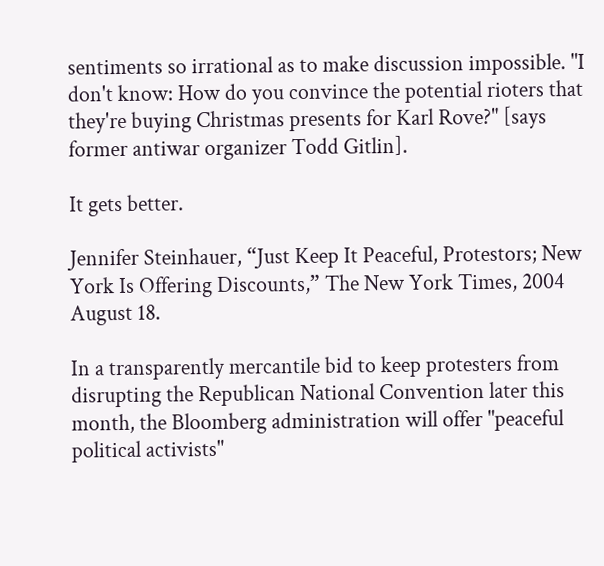sentiments so irrational as to make discussion impossible. "I don't know: How do you convince the potential rioters that they're buying Christmas presents for Karl Rove?" [says former antiwar organizer Todd Gitlin].

It gets better.

Jennifer Steinhauer, “Just Keep It Peaceful, Protestors; New York Is Offering Discounts,” The New York Times, 2004 August 18.

In a transparently mercantile bid to keep protesters from disrupting the Republican National Convention later this month, the Bloomberg administration will offer "peaceful political activists"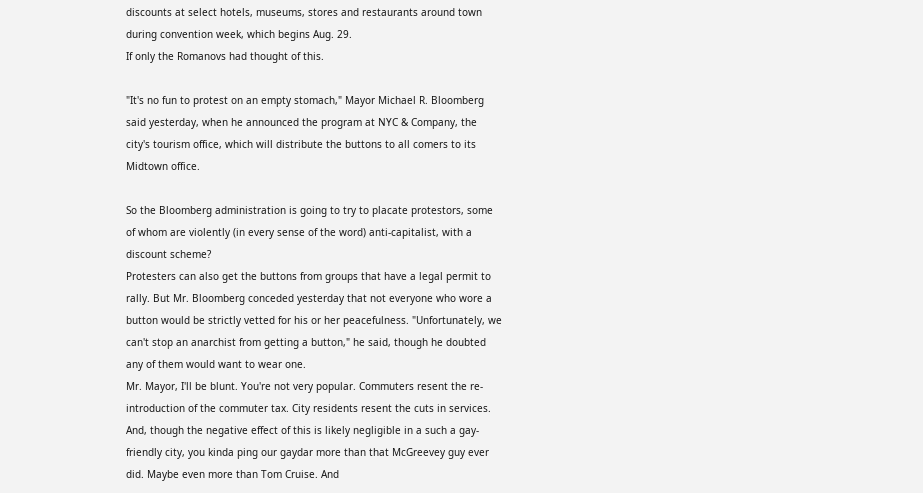discounts at select hotels, museums, stores and restaurants around town during convention week, which begins Aug. 29.
If only the Romanovs had thought of this.

"It's no fun to protest on an empty stomach," Mayor Michael R. Bloomberg said yesterday, when he announced the program at NYC & Company, the city's tourism office, which will distribute the buttons to all comers to its Midtown office.

So the Bloomberg administration is going to try to placate protestors, some of whom are violently (in every sense of the word) anti-capitalist, with a discount scheme?
Protesters can also get the buttons from groups that have a legal permit to rally. But Mr. Bloomberg conceded yesterday that not everyone who wore a button would be strictly vetted for his or her peacefulness. "Unfortunately, we can't stop an anarchist from getting a button," he said, though he doubted any of them would want to wear one.
Mr. Mayor, I'll be blunt. You're not very popular. Commuters resent the re-introduction of the commuter tax. City residents resent the cuts in services. And, though the negative effect of this is likely negligible in a such a gay-friendly city, you kinda ping our gaydar more than that McGreevey guy ever did. Maybe even more than Tom Cruise. And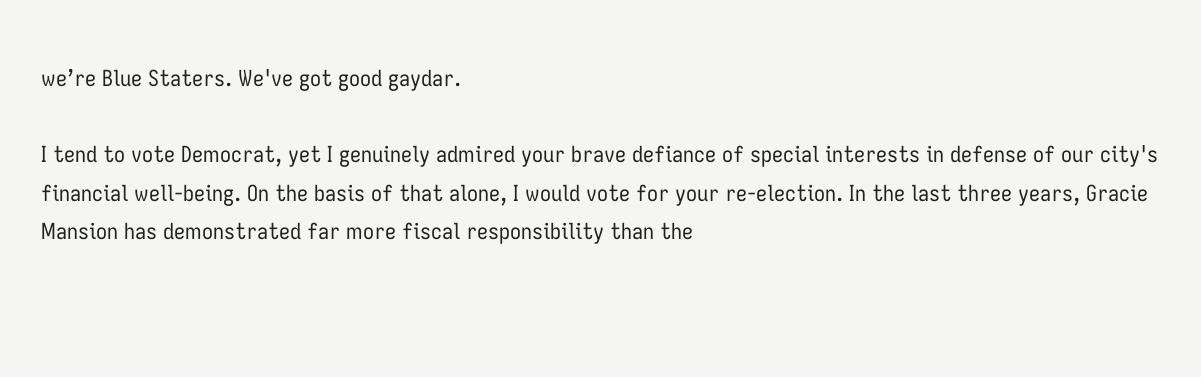we’re Blue Staters. We've got good gaydar.

I tend to vote Democrat, yet I genuinely admired your brave defiance of special interests in defense of our city's financial well-being. On the basis of that alone, I would vote for your re-election. In the last three years, Gracie Mansion has demonstrated far more fiscal responsibility than the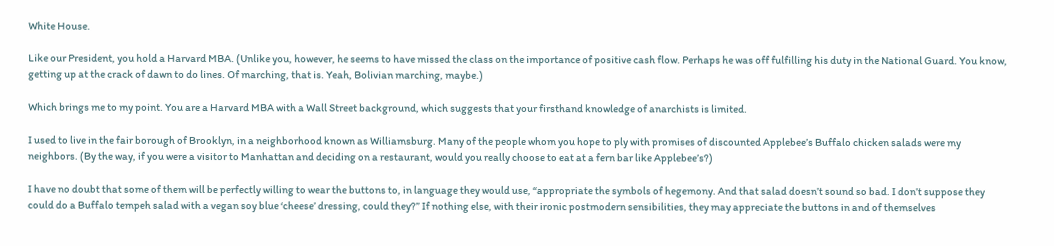White House.

Like our President, you hold a Harvard MBA. (Unlike you, however, he seems to have missed the class on the importance of positive cash flow. Perhaps he was off fulfilling his duty in the National Guard. You know, getting up at the crack of dawn to do lines. Of marching, that is. Yeah, Bolivian marching, maybe.)

Which brings me to my point. You are a Harvard MBA with a Wall Street background, which suggests that your firsthand knowledge of anarchists is limited.

I used to live in the fair borough of Brooklyn, in a neighborhood known as Williamsburg. Many of the people whom you hope to ply with promises of discounted Applebee’s Buffalo chicken salads were my neighbors. (By the way, if you were a visitor to Manhattan and deciding on a restaurant, would you really choose to eat at a fern bar like Applebee’s?)

I have no doubt that some of them will be perfectly willing to wear the buttons to, in language they would use, “appropriate the symbols of hegemony. And that salad doesn’t sound so bad. I don’t suppose they could do a Buffalo tempeh salad with a vegan soy blue ‘cheese’ dressing, could they?” If nothing else, with their ironic postmodern sensibilities, they may appreciate the buttons in and of themselves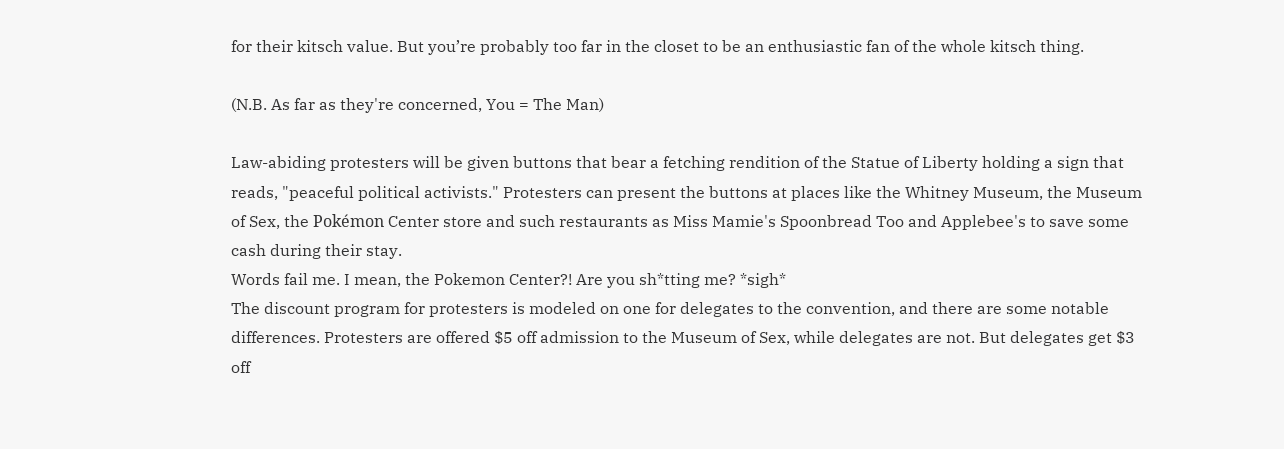for their kitsch value. But you’re probably too far in the closet to be an enthusiastic fan of the whole kitsch thing.

(N.B. As far as they're concerned, You = The Man)

Law-abiding protesters will be given buttons that bear a fetching rendition of the Statue of Liberty holding a sign that reads, "peaceful political activists." Protesters can present the buttons at places like the Whitney Museum, the Museum of Sex, the Pokémon Center store and such restaurants as Miss Mamie's Spoonbread Too and Applebee's to save some cash during their stay.
Words fail me. I mean, the Pokemon Center?! Are you sh*tting me? *sigh*
The discount program for protesters is modeled on one for delegates to the convention, and there are some notable differences. Protesters are offered $5 off admission to the Museum of Sex, while delegates are not. But delegates get $3 off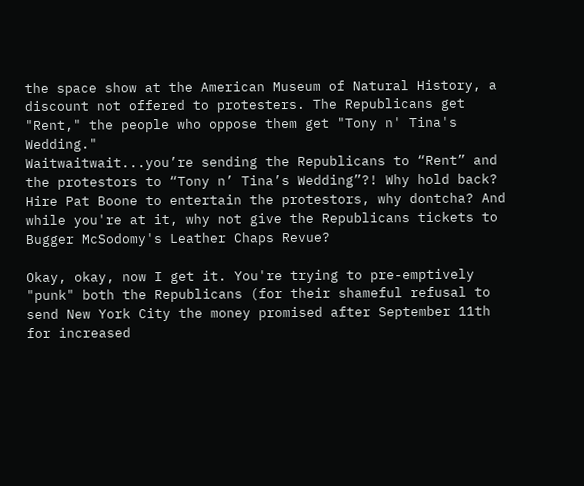the space show at the American Museum of Natural History, a discount not offered to protesters. The Republicans get "Rent," the people who oppose them get "Tony n' Tina's Wedding."
Waitwaitwait...you’re sending the Republicans to “Rent” and the protestors to “Tony n’ Tina’s Wedding”?! Why hold back? Hire Pat Boone to entertain the protestors, why dontcha? And while you're at it, why not give the Republicans tickets to Bugger McSodomy's Leather Chaps Revue?

Okay, okay, now I get it. You're trying to pre-emptively "punk" both the Republicans (for their shameful refusal to send New York City the money promised after September 11th for increased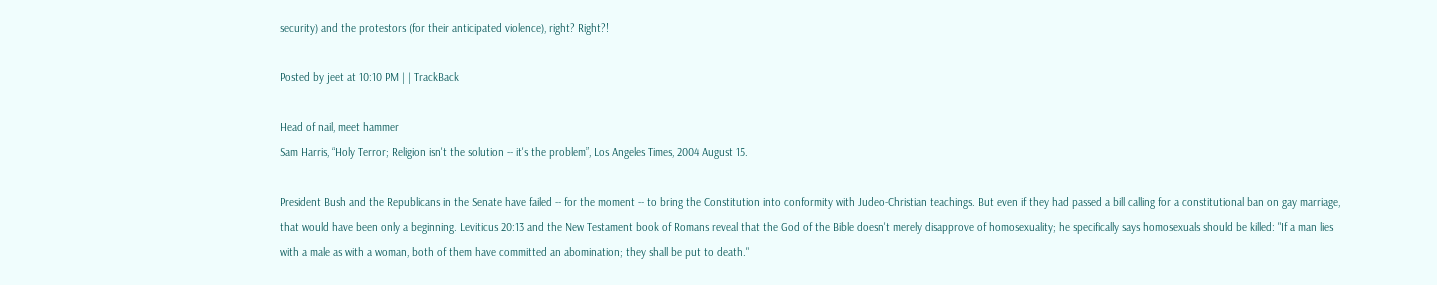security) and the protestors (for their anticipated violence), right? Right?!

Posted by jeet at 10:10 PM | | TrackBack

Head of nail, meet hammer
Sam Harris, “Holy Terror; Religion isn't the solution -- it's the problem”, Los Angeles Times, 2004 August 15.

President Bush and the Republicans in the Senate have failed -- for the moment -- to bring the Constitution into conformity with Judeo-Christian teachings. But even if they had passed a bill calling for a constitutional ban on gay marriage, that would have been only a beginning. Leviticus 20:13 and the New Testament book of Romans reveal that the God of the Bible doesn't merely disapprove of homosexuality; he specifically says homosexuals should be killed: "If a man lies with a male as with a woman, both of them have committed an abomination; they shall be put to death."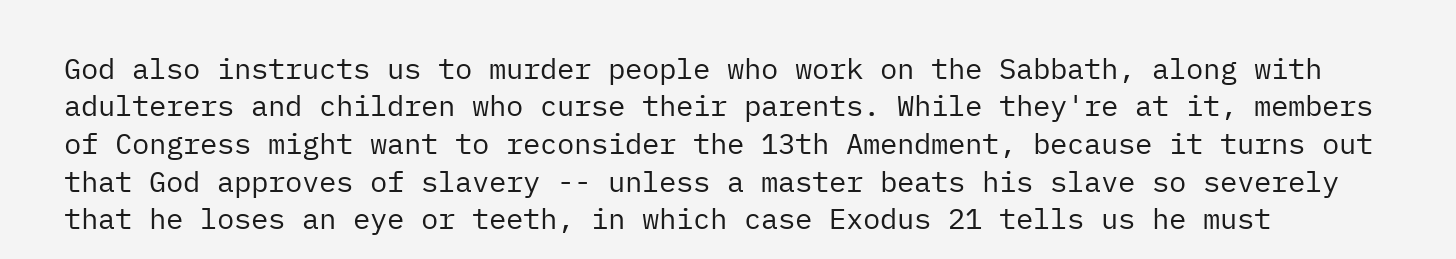God also instructs us to murder people who work on the Sabbath, along with adulterers and children who curse their parents. While they're at it, members of Congress might want to reconsider the 13th Amendment, because it turns out that God approves of slavery -- unless a master beats his slave so severely that he loses an eye or teeth, in which case Exodus 21 tells us he must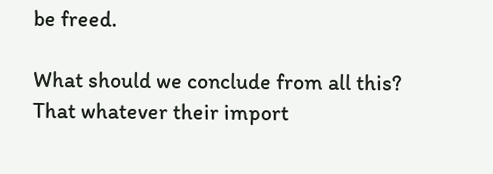be freed.

What should we conclude from all this? That whatever their import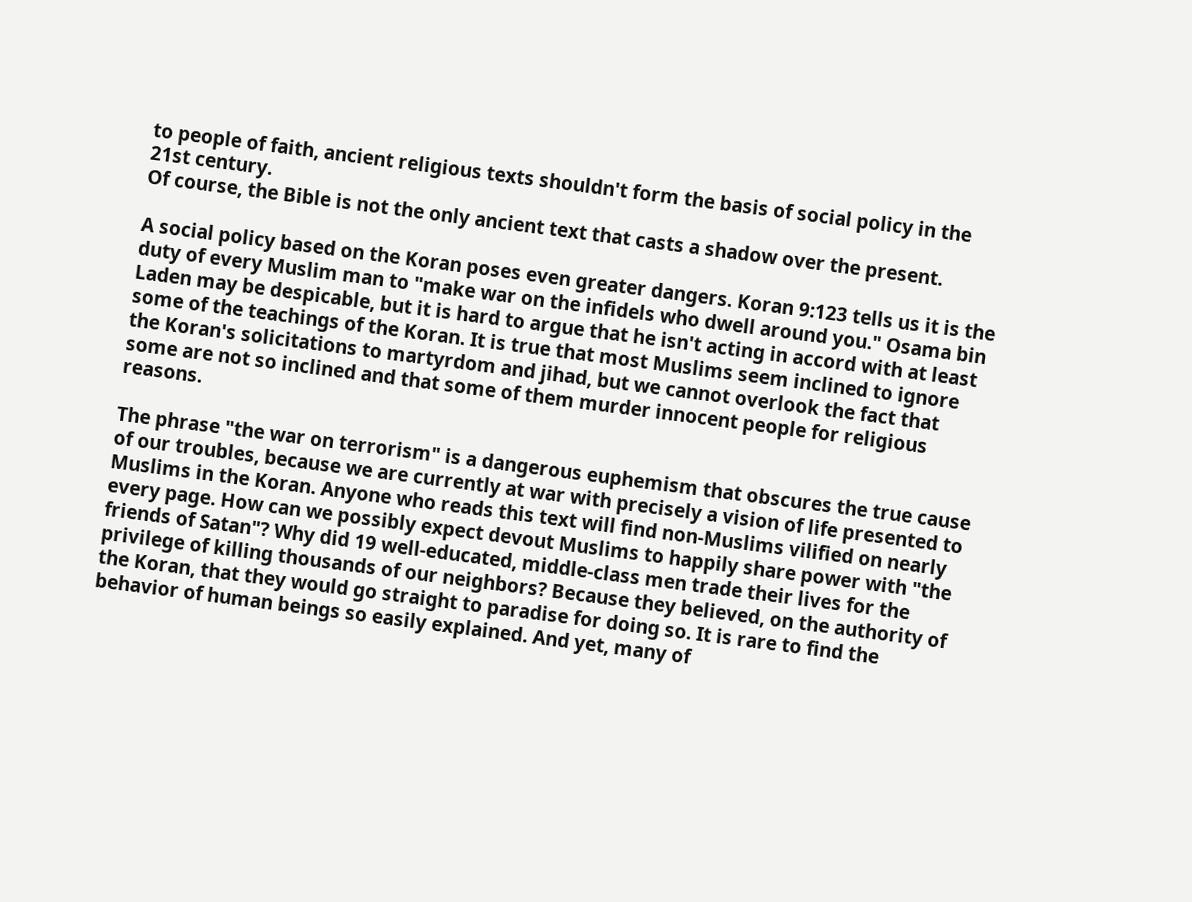to people of faith, ancient religious texts shouldn't form the basis of social policy in the 21st century.
Of course, the Bible is not the only ancient text that casts a shadow over the present.

A social policy based on the Koran poses even greater dangers. Koran 9:123 tells us it is the duty of every Muslim man to "make war on the infidels who dwell around you." Osama bin Laden may be despicable, but it is hard to argue that he isn't acting in accord with at least some of the teachings of the Koran. It is true that most Muslims seem inclined to ignore the Koran's solicitations to martyrdom and jihad, but we cannot overlook the fact that some are not so inclined and that some of them murder innocent people for religious reasons.

The phrase "the war on terrorism" is a dangerous euphemism that obscures the true cause of our troubles, because we are currently at war with precisely a vision of life presented to Muslims in the Koran. Anyone who reads this text will find non-Muslims vilified on nearly every page. How can we possibly expect devout Muslims to happily share power with "the friends of Satan"? Why did 19 well-educated, middle-class men trade their lives for the privilege of killing thousands of our neighbors? Because they believed, on the authority of the Koran, that they would go straight to paradise for doing so. It is rare to find the behavior of human beings so easily explained. And yet, many of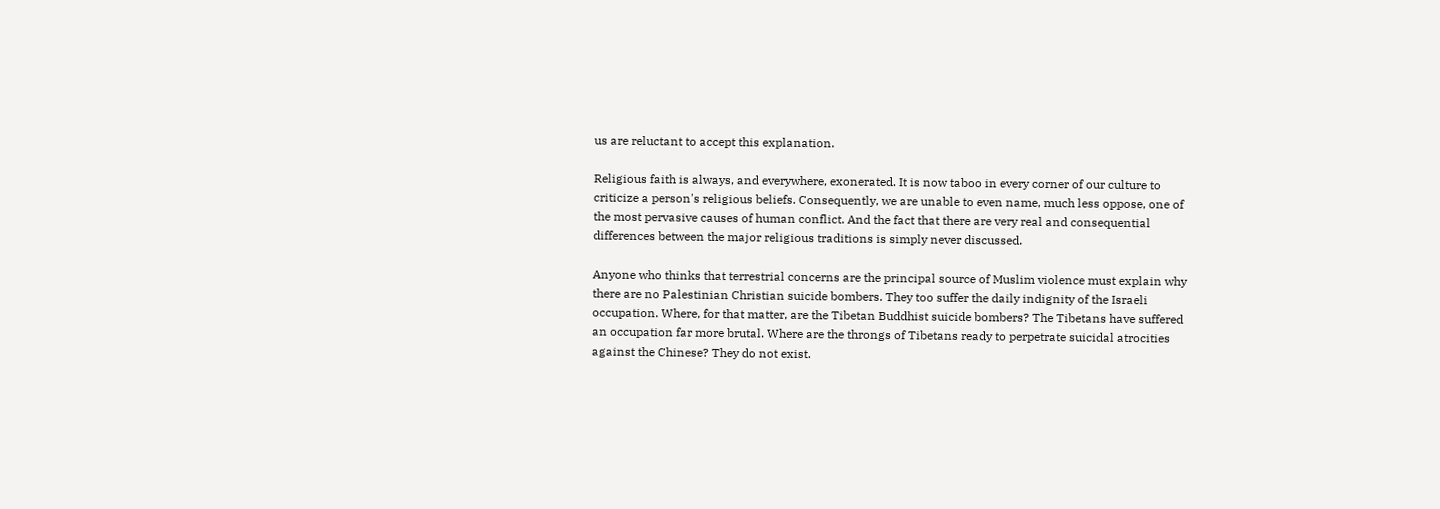us are reluctant to accept this explanation.

Religious faith is always, and everywhere, exonerated. It is now taboo in every corner of our culture to criticize a person's religious beliefs. Consequently, we are unable to even name, much less oppose, one of the most pervasive causes of human conflict. And the fact that there are very real and consequential differences between the major religious traditions is simply never discussed.

Anyone who thinks that terrestrial concerns are the principal source of Muslim violence must explain why there are no Palestinian Christian suicide bombers. They too suffer the daily indignity of the Israeli occupation. Where, for that matter, are the Tibetan Buddhist suicide bombers? The Tibetans have suffered an occupation far more brutal. Where are the throngs of Tibetans ready to perpetrate suicidal atrocities against the Chinese? They do not exist.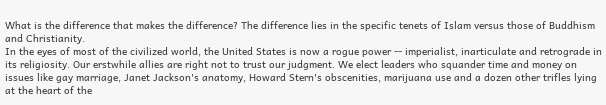What is the difference that makes the difference? The difference lies in the specific tenets of Islam versus those of Buddhism and Christianity.
In the eyes of most of the civilized world, the United States is now a rogue power -- imperialist, inarticulate and retrograde in its religiosity. Our erstwhile allies are right not to trust our judgment. We elect leaders who squander time and money on issues like gay marriage, Janet Jackson's anatomy, Howard Stern's obscenities, marijuana use and a dozen other trifles lying at the heart of the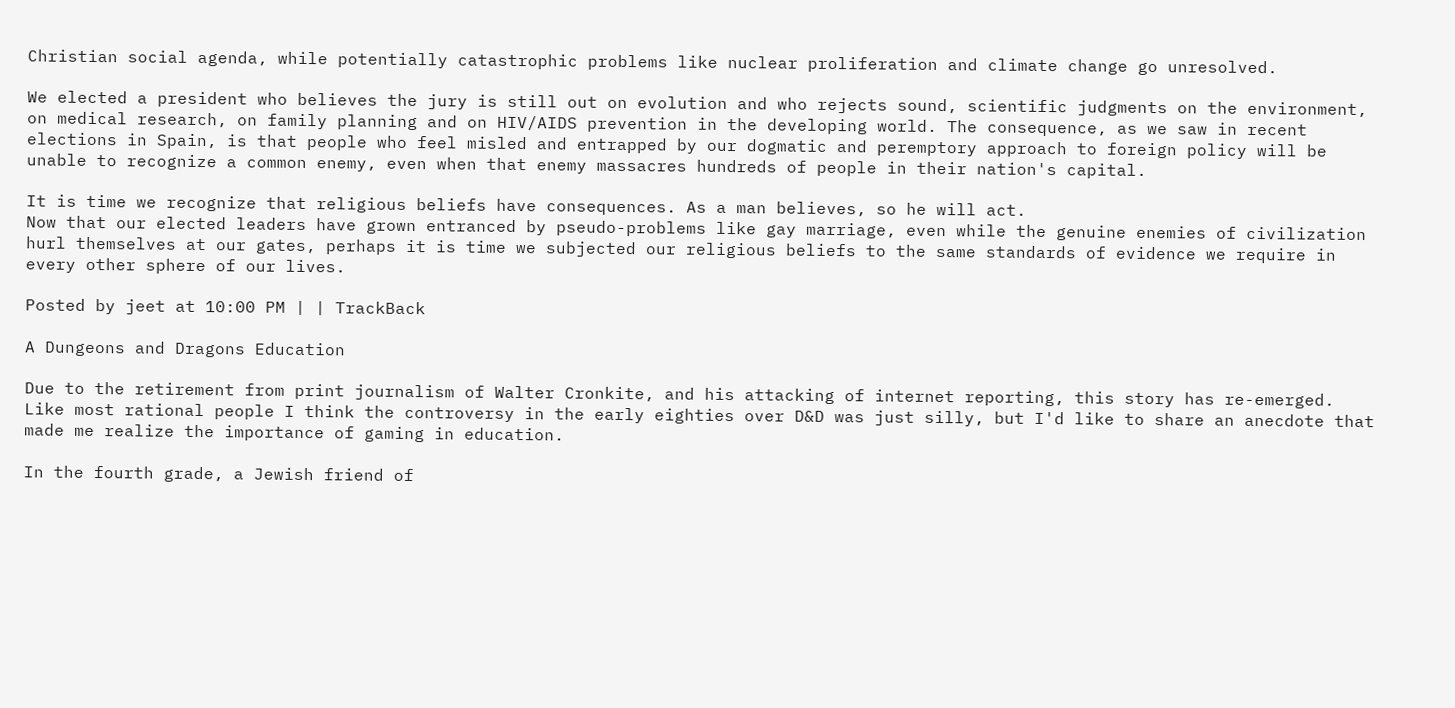Christian social agenda, while potentially catastrophic problems like nuclear proliferation and climate change go unresolved.

We elected a president who believes the jury is still out on evolution and who rejects sound, scientific judgments on the environment, on medical research, on family planning and on HIV/AIDS prevention in the developing world. The consequence, as we saw in recent elections in Spain, is that people who feel misled and entrapped by our dogmatic and peremptory approach to foreign policy will be unable to recognize a common enemy, even when that enemy massacres hundreds of people in their nation's capital.

It is time we recognize that religious beliefs have consequences. As a man believes, so he will act.
Now that our elected leaders have grown entranced by pseudo-problems like gay marriage, even while the genuine enemies of civilization hurl themselves at our gates, perhaps it is time we subjected our religious beliefs to the same standards of evidence we require in every other sphere of our lives.

Posted by jeet at 10:00 PM | | TrackBack

A Dungeons and Dragons Education

Due to the retirement from print journalism of Walter Cronkite, and his attacking of internet reporting, this story has re-emerged. Like most rational people I think the controversy in the early eighties over D&D was just silly, but I'd like to share an anecdote that made me realize the importance of gaming in education.

In the fourth grade, a Jewish friend of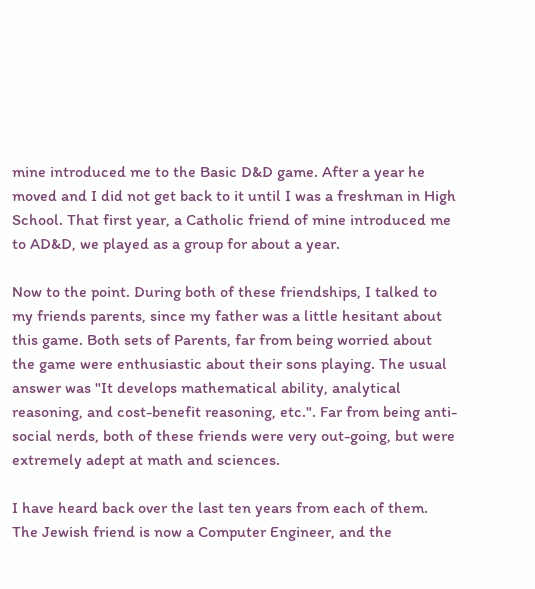mine introduced me to the Basic D&D game. After a year he moved and I did not get back to it until I was a freshman in High School. That first year, a Catholic friend of mine introduced me to AD&D, we played as a group for about a year.

Now to the point. During both of these friendships, I talked to my friends parents, since my father was a little hesitant about this game. Both sets of Parents, far from being worried about the game were enthusiastic about their sons playing. The usual answer was "It develops mathematical ability, analytical reasoning, and cost-benefit reasoning, etc.". Far from being anti-social nerds, both of these friends were very out-going, but were extremely adept at math and sciences.

I have heard back over the last ten years from each of them. The Jewish friend is now a Computer Engineer, and the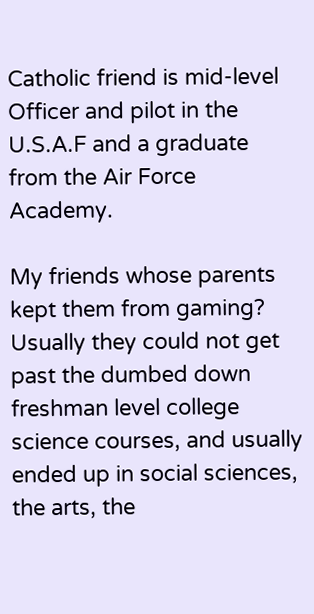Catholic friend is mid-level Officer and pilot in the U.S.A.F and a graduate from the Air Force Academy.

My friends whose parents kept them from gaming? Usually they could not get past the dumbed down freshman level college science courses, and usually ended up in social sciences, the arts, the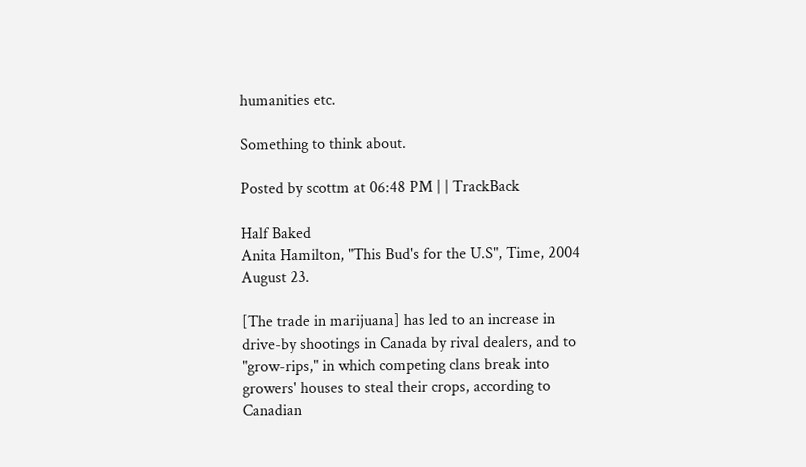humanities etc.

Something to think about.

Posted by scottm at 06:48 PM | | TrackBack

Half Baked
Anita Hamilton, "This Bud's for the U.S", Time, 2004 August 23.

[The trade in marijuana] has led to an increase in drive-by shootings in Canada by rival dealers, and to "grow-rips," in which competing clans break into growers' houses to steal their crops, according to Canadian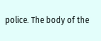police. The body of the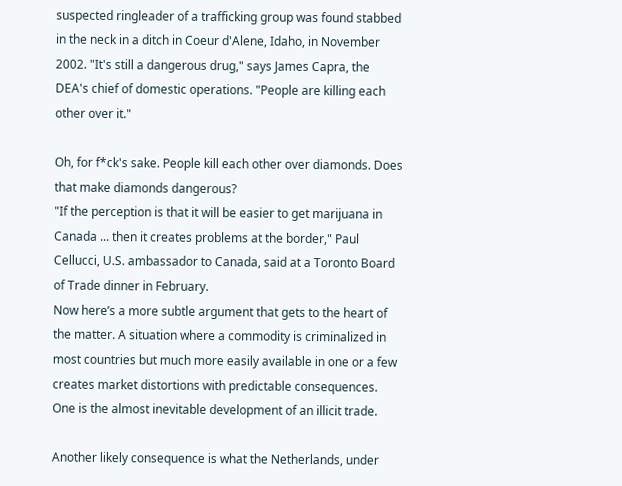suspected ringleader of a trafficking group was found stabbed in the neck in a ditch in Coeur d'Alene, Idaho, in November 2002. "It's still a dangerous drug," says James Capra, the DEA's chief of domestic operations. "People are killing each other over it."

Oh, for f*ck's sake. People kill each other over diamonds. Does that make diamonds dangerous?
"If the perception is that it will be easier to get marijuana in Canada ... then it creates problems at the border," Paul Cellucci, U.S. ambassador to Canada, said at a Toronto Board of Trade dinner in February.
Now here’s a more subtle argument that gets to the heart of the matter. A situation where a commodity is criminalized in most countries but much more easily available in one or a few creates market distortions with predictable consequences. One is the almost inevitable development of an illicit trade.

Another likely consequence is what the Netherlands, under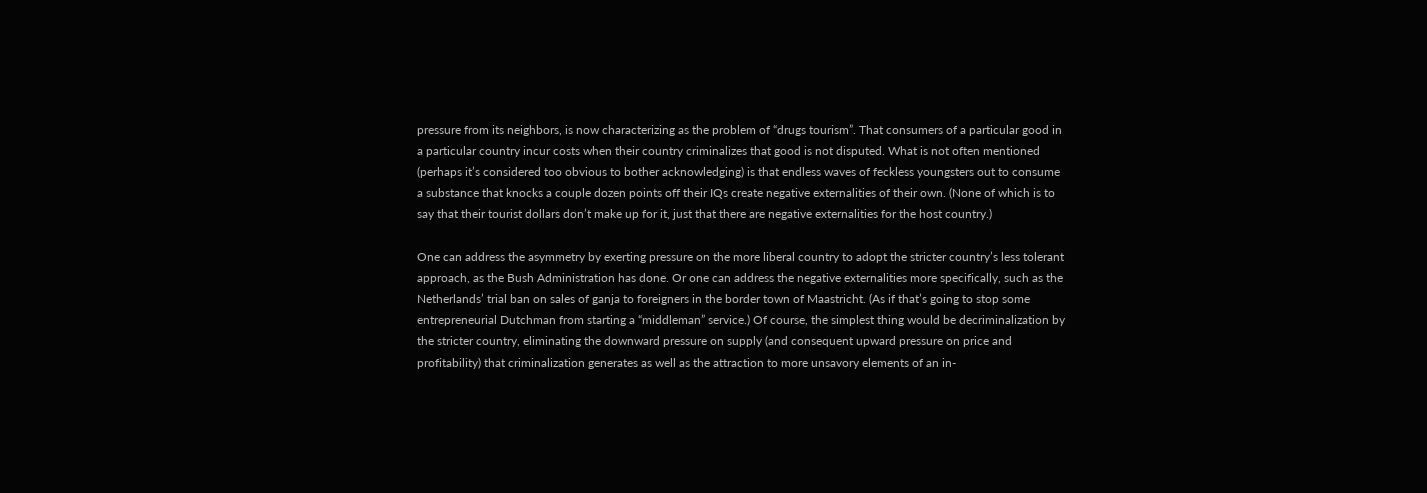pressure from its neighbors, is now characterizing as the problem of “drugs tourism”. That consumers of a particular good in a particular country incur costs when their country criminalizes that good is not disputed. What is not often mentioned (perhaps it’s considered too obvious to bother acknowledging) is that endless waves of feckless youngsters out to consume a substance that knocks a couple dozen points off their IQs create negative externalities of their own. (None of which is to say that their tourist dollars don’t make up for it, just that there are negative externalities for the host country.)

One can address the asymmetry by exerting pressure on the more liberal country to adopt the stricter country’s less tolerant approach, as the Bush Administration has done. Or one can address the negative externalities more specifically, such as the Netherlands’ trial ban on sales of ganja to foreigners in the border town of Maastricht. (As if that’s going to stop some entrepreneurial Dutchman from starting a “middleman” service.) Of course, the simplest thing would be decriminalization by the stricter country, eliminating the downward pressure on supply (and consequent upward pressure on price and profitability) that criminalization generates as well as the attraction to more unsavory elements of an in-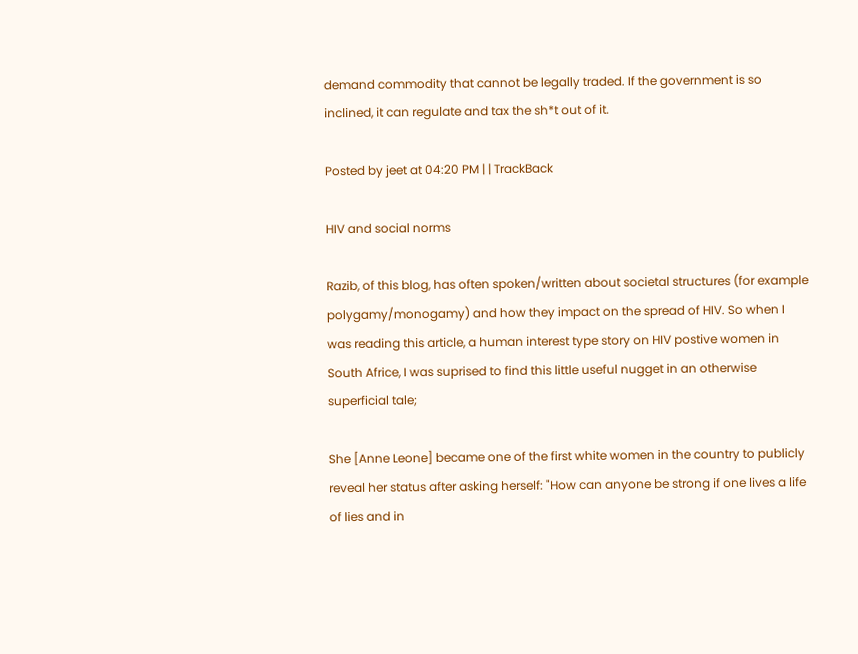demand commodity that cannot be legally traded. If the government is so inclined, it can regulate and tax the sh*t out of it.

Posted by jeet at 04:20 PM | | TrackBack

HIV and social norms

Razib, of this blog, has often spoken/written about societal structures (for example polygamy/monogamy) and how they impact on the spread of HIV. So when I was reading this article, a human interest type story on HIV postive women in South Africe, I was suprised to find this little useful nugget in an otherwise superficial tale;

She [Anne Leone] became one of the first white women in the country to publicly reveal her status after asking herself: "How can anyone be strong if one lives a life of lies and in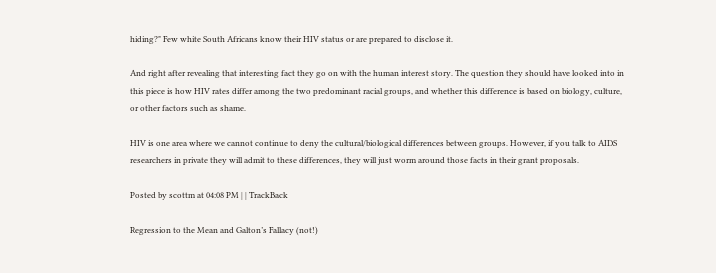hiding?" Few white South Africans know their HIV status or are prepared to disclose it.

And right after revealing that interesting fact they go on with the human interest story. The question they should have looked into in this piece is how HIV rates differ among the two predominant racial groups, and whether this difference is based on biology, culture, or other factors such as shame.

HIV is one area where we cannot continue to deny the cultural/biological differences between groups. However, if you talk to AIDS researchers in private they will admit to these differences, they will just worm around those facts in their grant proposals.

Posted by scottm at 04:08 PM | | TrackBack

Regression to the Mean and Galton’s Fallacy (not!)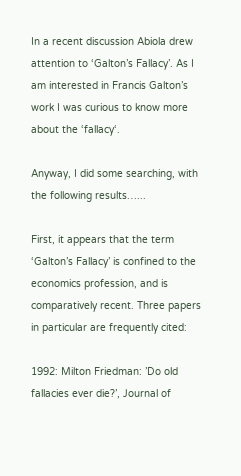In a recent discussion Abiola drew attention to ‘Galton’s Fallacy’. As I am interested in Francis Galton’s work I was curious to know more about the ‘fallacy‘.

Anyway, I did some searching, with the following results…...

First, it appears that the term ‘Galton’s Fallacy’ is confined to the economics profession, and is comparatively recent. Three papers in particular are frequently cited:

1992: Milton Friedman: ’Do old fallacies ever die?’, Journal of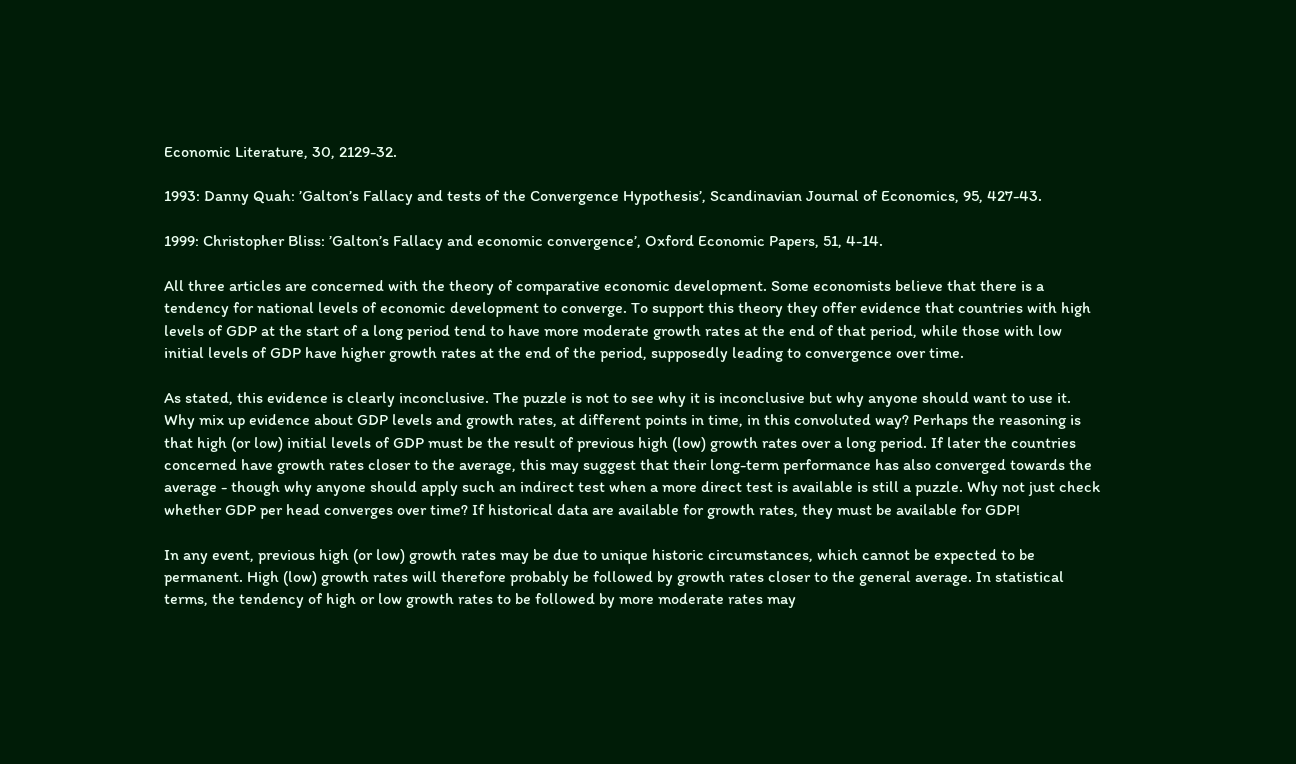Economic Literature, 30, 2129-32.

1993: Danny Quah: ’Galton’s Fallacy and tests of the Convergence Hypothesis’, Scandinavian Journal of Economics, 95, 427-43.

1999: Christopher Bliss: ’Galton’s Fallacy and economic convergence’, Oxford Economic Papers, 51, 4-14.

All three articles are concerned with the theory of comparative economic development. Some economists believe that there is a tendency for national levels of economic development to converge. To support this theory they offer evidence that countries with high levels of GDP at the start of a long period tend to have more moderate growth rates at the end of that period, while those with low initial levels of GDP have higher growth rates at the end of the period, supposedly leading to convergence over time.

As stated, this evidence is clearly inconclusive. The puzzle is not to see why it is inconclusive but why anyone should want to use it. Why mix up evidence about GDP levels and growth rates, at different points in time, in this convoluted way? Perhaps the reasoning is that high (or low) initial levels of GDP must be the result of previous high (low) growth rates over a long period. If later the countries concerned have growth rates closer to the average, this may suggest that their long-term performance has also converged towards the average - though why anyone should apply such an indirect test when a more direct test is available is still a puzzle. Why not just check whether GDP per head converges over time? If historical data are available for growth rates, they must be available for GDP!

In any event, previous high (or low) growth rates may be due to unique historic circumstances, which cannot be expected to be permanent. High (low) growth rates will therefore probably be followed by growth rates closer to the general average. In statistical terms, the tendency of high or low growth rates to be followed by more moderate rates may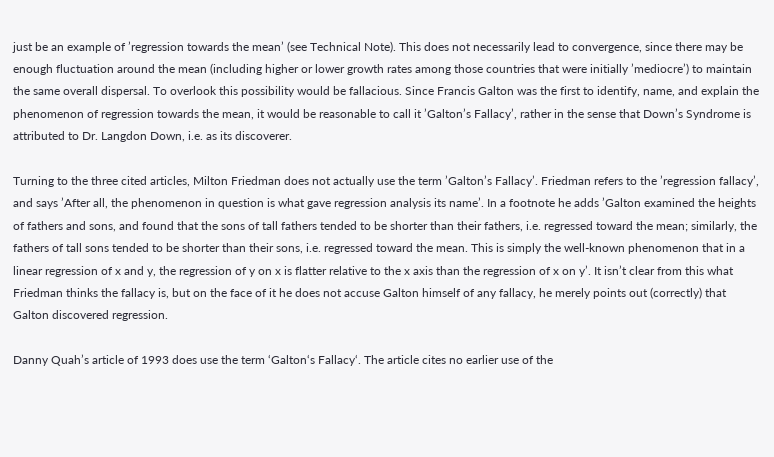just be an example of ’regression towards the mean’ (see Technical Note). This does not necessarily lead to convergence, since there may be enough fluctuation around the mean (including higher or lower growth rates among those countries that were initially ’mediocre’) to maintain the same overall dispersal. To overlook this possibility would be fallacious. Since Francis Galton was the first to identify, name, and explain the phenomenon of regression towards the mean, it would be reasonable to call it ’Galton’s Fallacy’, rather in the sense that Down’s Syndrome is attributed to Dr. Langdon Down, i.e. as its discoverer.

Turning to the three cited articles, Milton Friedman does not actually use the term ’Galton’s Fallacy’. Friedman refers to the ’regression fallacy’, and says ’After all, the phenomenon in question is what gave regression analysis its name’. In a footnote he adds ’Galton examined the heights of fathers and sons, and found that the sons of tall fathers tended to be shorter than their fathers, i.e. regressed toward the mean; similarly, the fathers of tall sons tended to be shorter than their sons, i.e. regressed toward the mean. This is simply the well-known phenomenon that in a linear regression of x and y, the regression of y on x is flatter relative to the x axis than the regression of x on y’. It isn’t clear from this what Friedman thinks the fallacy is, but on the face of it he does not accuse Galton himself of any fallacy, he merely points out (correctly) that Galton discovered regression.

Danny Quah’s article of 1993 does use the term ‘Galton‘s Fallacy‘. The article cites no earlier use of the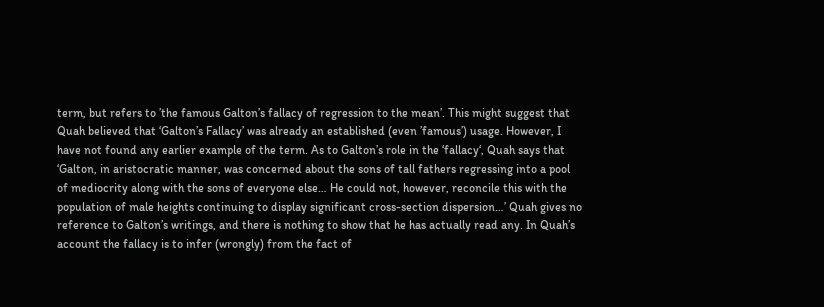term, but refers to ’the famous Galton’s fallacy of regression to the mean’. This might suggest that Quah believed that ‘Galton’s Fallacy’ was already an established (even ’famous’) usage. However, I have not found any earlier example of the term. As to Galton’s role in the ‘fallacy‘, Quah says that ‘Galton, in aristocratic manner, was concerned about the sons of tall fathers regressing into a pool of mediocrity along with the sons of everyone else… He could not, however, reconcile this with the population of male heights continuing to display significant cross-section dispersion…’ Quah gives no reference to Galton’s writings, and there is nothing to show that he has actually read any. In Quah’s account the fallacy is to infer (wrongly) from the fact of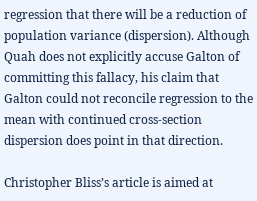regression that there will be a reduction of population variance (dispersion). Although Quah does not explicitly accuse Galton of committing this fallacy, his claim that Galton could not reconcile regression to the mean with continued cross-section dispersion does point in that direction.

Christopher Bliss’s article is aimed at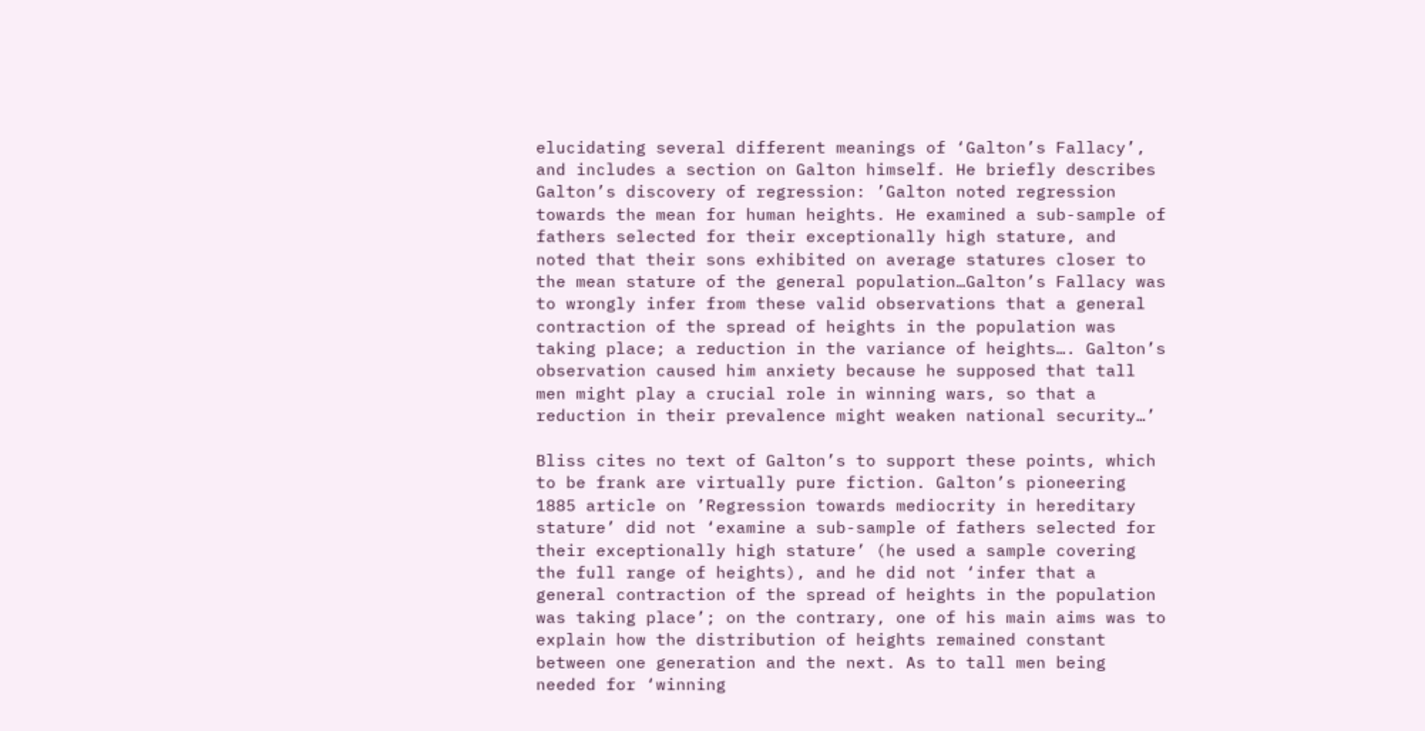elucidating several different meanings of ‘Galton’s Fallacy’, and includes a section on Galton himself. He briefly describes Galton’s discovery of regression: ’Galton noted regression towards the mean for human heights. He examined a sub-sample of fathers selected for their exceptionally high stature, and noted that their sons exhibited on average statures closer to the mean stature of the general population…Galton’s Fallacy was to wrongly infer from these valid observations that a general contraction of the spread of heights in the population was taking place; a reduction in the variance of heights…. Galton’s observation caused him anxiety because he supposed that tall men might play a crucial role in winning wars, so that a reduction in their prevalence might weaken national security…’

Bliss cites no text of Galton’s to support these points, which to be frank are virtually pure fiction. Galton’s pioneering 1885 article on ’Regression towards mediocrity in hereditary stature’ did not ‘examine a sub-sample of fathers selected for their exceptionally high stature’ (he used a sample covering the full range of heights), and he did not ‘infer that a general contraction of the spread of heights in the population was taking place’; on the contrary, one of his main aims was to explain how the distribution of heights remained constant between one generation and the next. As to tall men being needed for ‘winning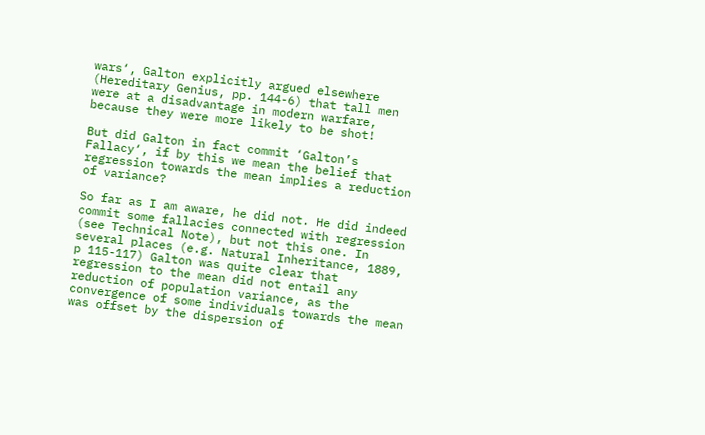wars‘, Galton explicitly argued elsewhere (Hereditary Genius, pp. 144-6) that tall men were at a disadvantage in modern warfare, because they were more likely to be shot!

But did Galton in fact commit ‘Galton’s Fallacy‘, if by this we mean the belief that regression towards the mean implies a reduction of variance?

So far as I am aware, he did not. He did indeed commit some fallacies connected with regression (see Technical Note), but not this one. In several places (e.g. Natural Inheritance, 1889, p 115-117) Galton was quite clear that regression to the mean did not entail any reduction of population variance, as the convergence of some individuals towards the mean was offset by the dispersion of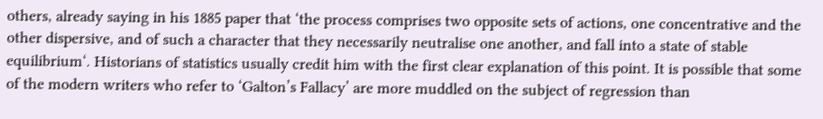others, already saying in his 1885 paper that ‘the process comprises two opposite sets of actions, one concentrative and the other dispersive, and of such a character that they necessarily neutralise one another, and fall into a state of stable equilibrium‘. Historians of statistics usually credit him with the first clear explanation of this point. It is possible that some of the modern writers who refer to ‘Galton’s Fallacy’ are more muddled on the subject of regression than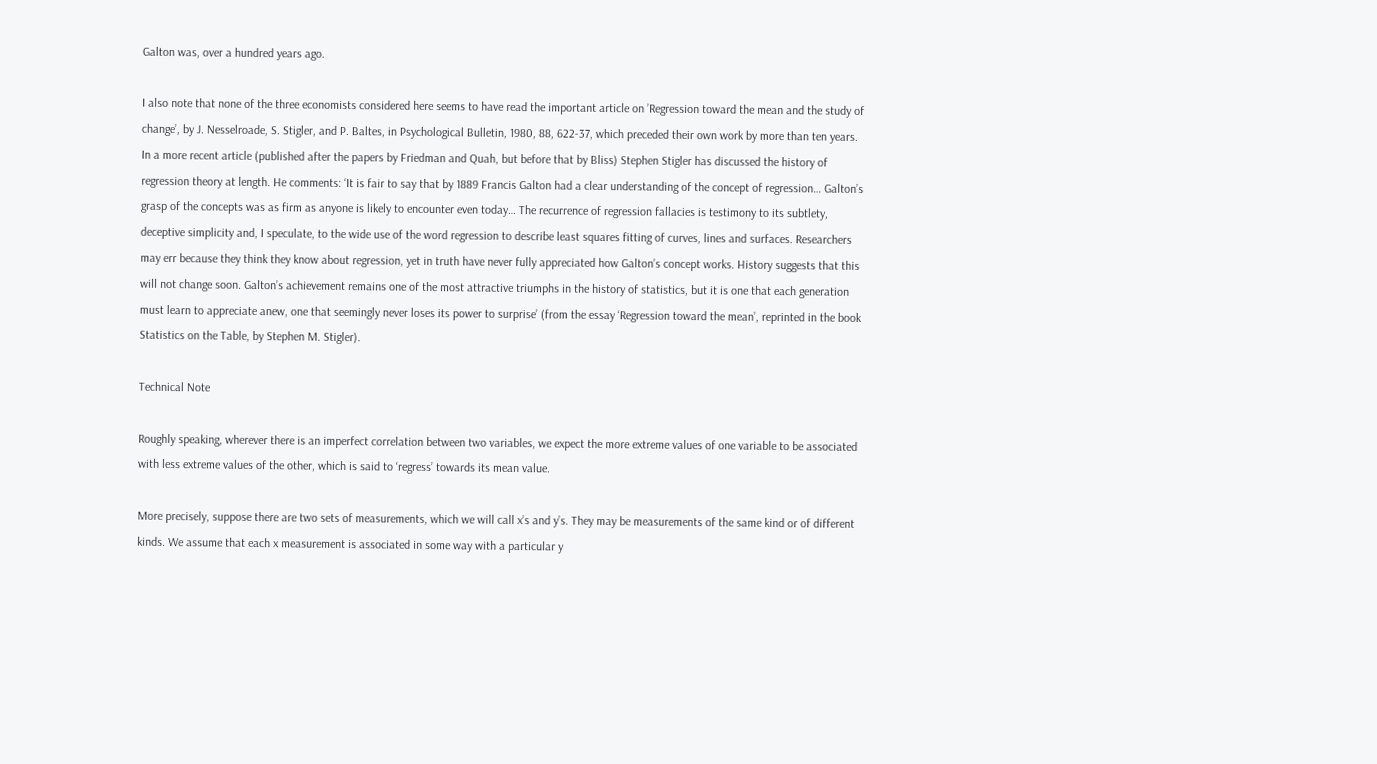Galton was, over a hundred years ago.

I also note that none of the three economists considered here seems to have read the important article on ’Regression toward the mean and the study of change’, by J. Nesselroade, S. Stigler, and P. Baltes, in Psychological Bulletin, 1980, 88, 622-37, which preceded their own work by more than ten years. In a more recent article (published after the papers by Friedman and Quah, but before that by Bliss) Stephen Stigler has discussed the history of regression theory at length. He comments: ‘It is fair to say that by 1889 Francis Galton had a clear understanding of the concept of regression… Galton’s grasp of the concepts was as firm as anyone is likely to encounter even today… The recurrence of regression fallacies is testimony to its subtlety, deceptive simplicity and, I speculate, to the wide use of the word regression to describe least squares fitting of curves, lines and surfaces. Researchers may err because they think they know about regression, yet in truth have never fully appreciated how Galton’s concept works. History suggests that this will not change soon. Galton’s achievement remains one of the most attractive triumphs in the history of statistics, but it is one that each generation must learn to appreciate anew, one that seemingly never loses its power to surprise’ (from the essay ‘Regression toward the mean’, reprinted in the book Statistics on the Table, by Stephen M. Stigler).

Technical Note

Roughly speaking, wherever there is an imperfect correlation between two variables, we expect the more extreme values of one variable to be associated with less extreme values of the other, which is said to ‘regress’ towards its mean value.

More precisely, suppose there are two sets of measurements, which we will call x’s and y’s. They may be measurements of the same kind or of different kinds. We assume that each x measurement is associated in some way with a particular y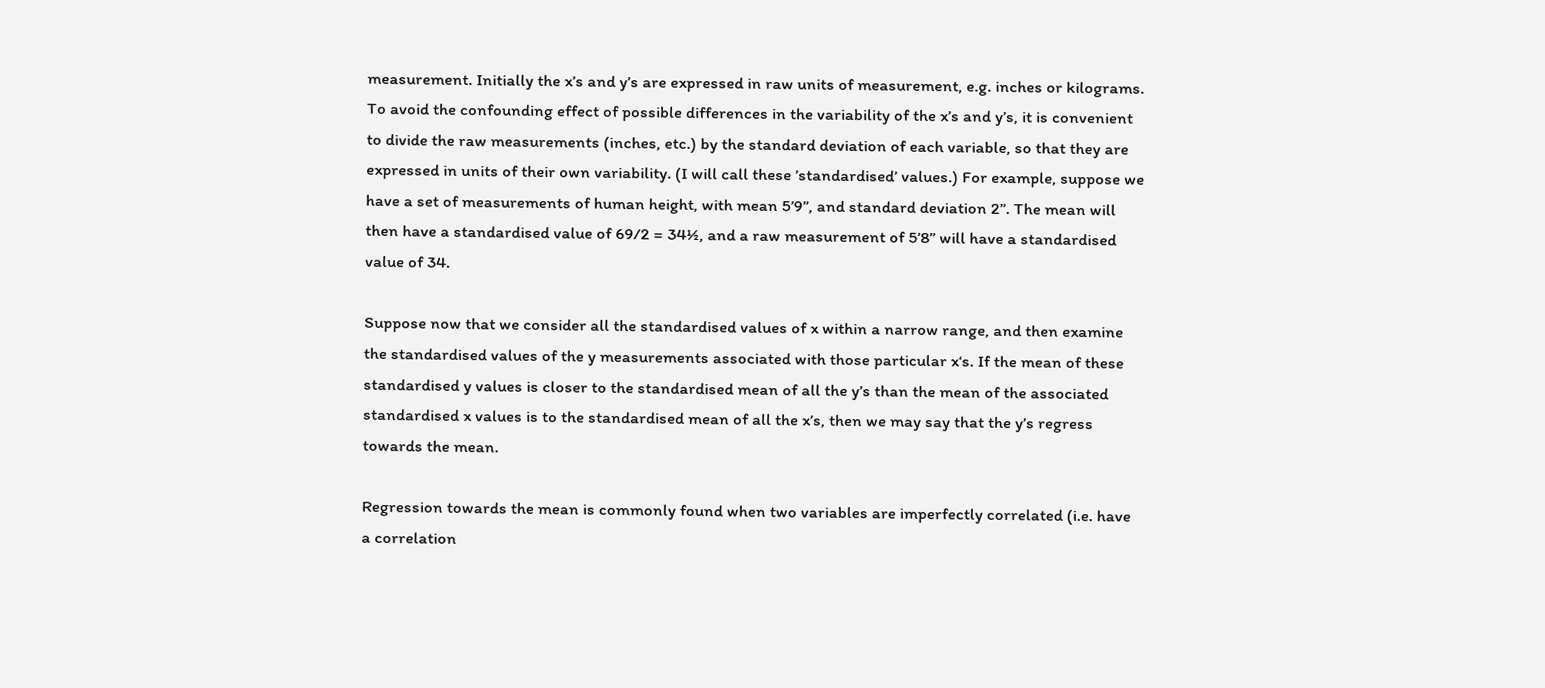measurement. Initially the x’s and y’s are expressed in raw units of measurement, e.g. inches or kilograms. To avoid the confounding effect of possible differences in the variability of the x’s and y’s, it is convenient to divide the raw measurements (inches, etc.) by the standard deviation of each variable, so that they are expressed in units of their own variability. (I will call these ’standardised’ values.) For example, suppose we have a set of measurements of human height, with mean 5’9”, and standard deviation 2”. The mean will then have a standardised value of 69/2 = 34½, and a raw measurement of 5’8” will have a standardised value of 34.

Suppose now that we consider all the standardised values of x within a narrow range, and then examine the standardised values of the y measurements associated with those particular x‘s. If the mean of these standardised y values is closer to the standardised mean of all the y’s than the mean of the associated standardised x values is to the standardised mean of all the x’s, then we may say that the y’s regress towards the mean.

Regression towards the mean is commonly found when two variables are imperfectly correlated (i.e. have a correlation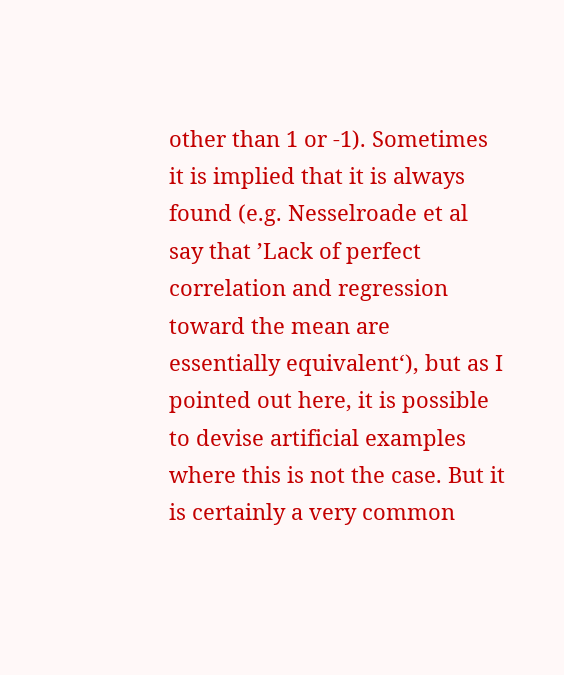other than 1 or -1). Sometimes it is implied that it is always found (e.g. Nesselroade et al say that ’Lack of perfect correlation and regression toward the mean are essentially equivalent‘), but as I pointed out here, it is possible to devise artificial examples where this is not the case. But it is certainly a very common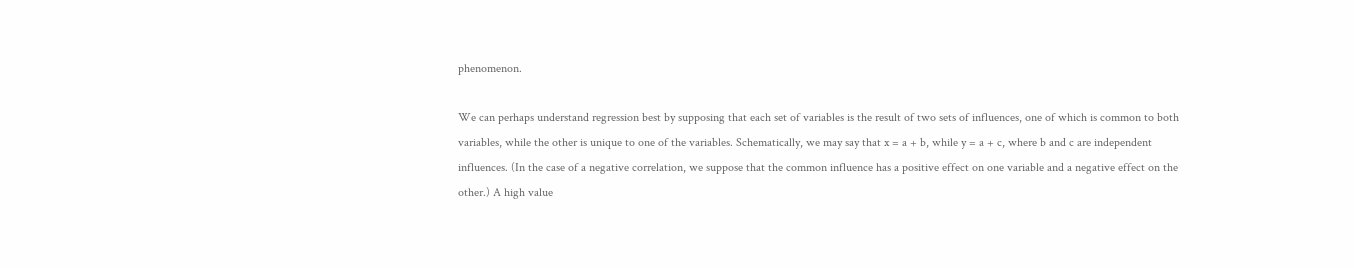phenomenon.

We can perhaps understand regression best by supposing that each set of variables is the result of two sets of influences, one of which is common to both variables, while the other is unique to one of the variables. Schematically, we may say that x = a + b, while y = a + c, where b and c are independent influences. (In the case of a negative correlation, we suppose that the common influence has a positive effect on one variable and a negative effect on the other.) A high value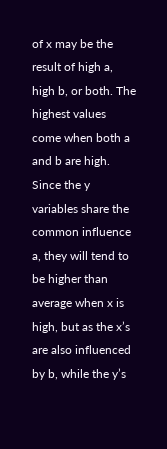of x may be the result of high a, high b, or both. The highest values come when both a and b are high. Since the y variables share the common influence a, they will tend to be higher than average when x is high, but as the x’s are also influenced by b, while the y’s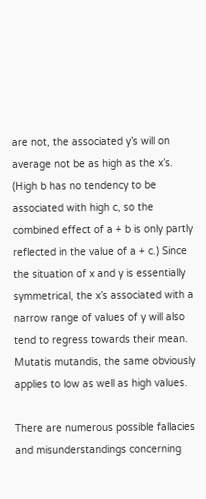are not, the associated y’s will on average not be as high as the x’s. (High b has no tendency to be associated with high c, so the combined effect of a + b is only partly reflected in the value of a + c.) Since the situation of x and y is essentially symmetrical, the x’s associated with a narrow range of values of y will also tend to regress towards their mean. Mutatis mutandis, the same obviously applies to low as well as high values.

There are numerous possible fallacies and misunderstandings concerning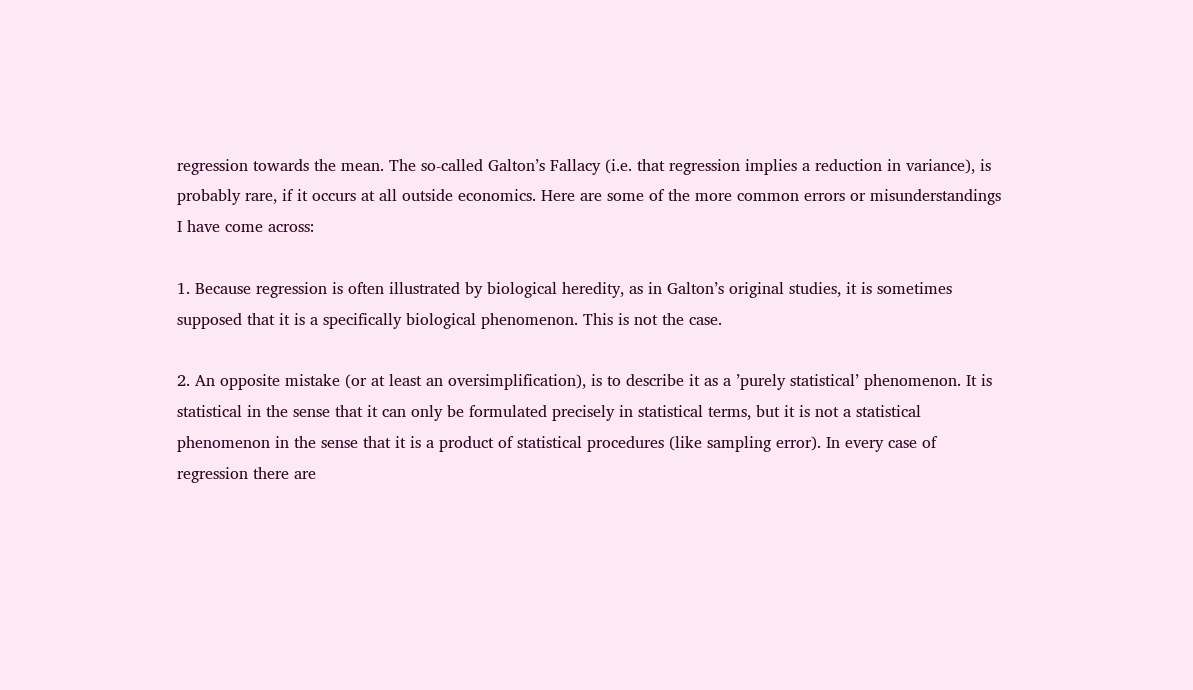regression towards the mean. The so-called Galton’s Fallacy (i.e. that regression implies a reduction in variance), is probably rare, if it occurs at all outside economics. Here are some of the more common errors or misunderstandings I have come across:

1. Because regression is often illustrated by biological heredity, as in Galton’s original studies, it is sometimes supposed that it is a specifically biological phenomenon. This is not the case.

2. An opposite mistake (or at least an oversimplification), is to describe it as a ’purely statistical’ phenomenon. It is statistical in the sense that it can only be formulated precisely in statistical terms, but it is not a statistical phenomenon in the sense that it is a product of statistical procedures (like sampling error). In every case of regression there are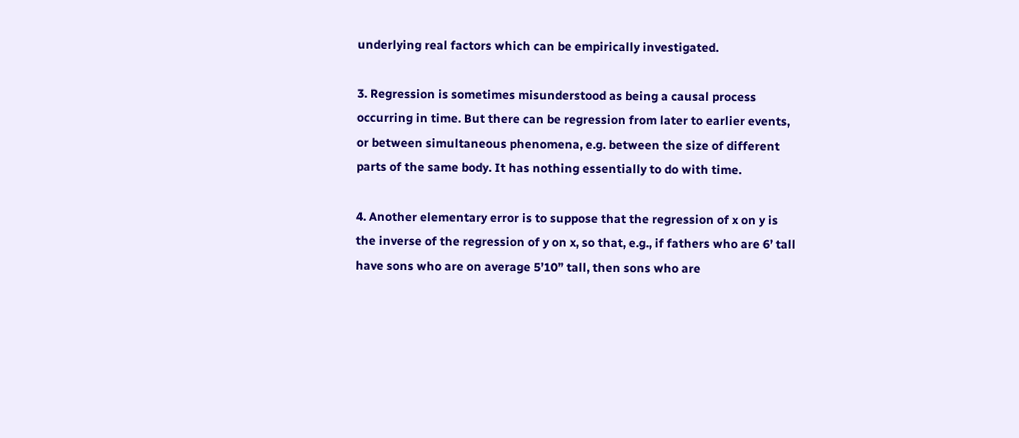underlying real factors which can be empirically investigated.

3. Regression is sometimes misunderstood as being a causal process occurring in time. But there can be regression from later to earlier events, or between simultaneous phenomena, e.g. between the size of different parts of the same body. It has nothing essentially to do with time.

4. Another elementary error is to suppose that the regression of x on y is the inverse of the regression of y on x, so that, e.g., if fathers who are 6’ tall have sons who are on average 5’10” tall, then sons who are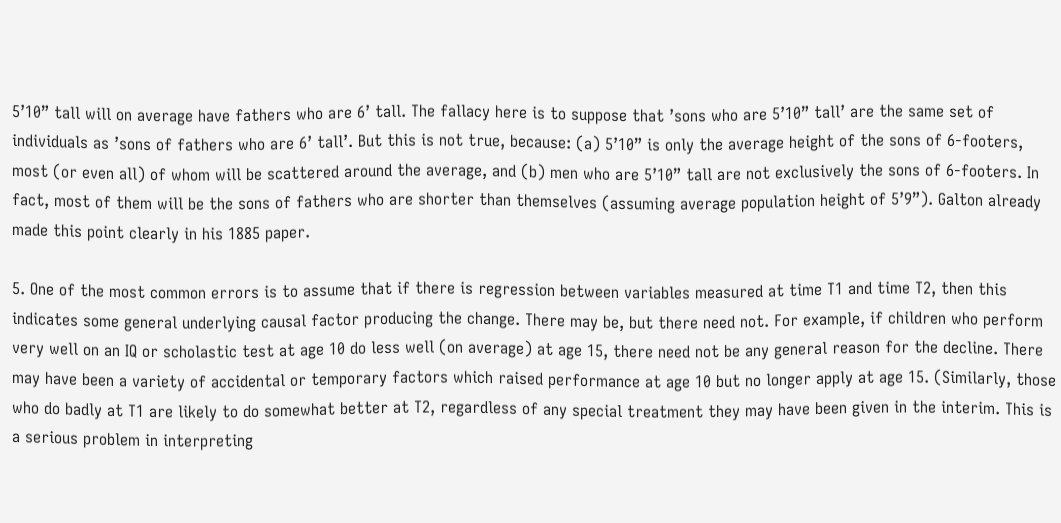5’10” tall will on average have fathers who are 6’ tall. The fallacy here is to suppose that ’sons who are 5’10” tall’ are the same set of individuals as ’sons of fathers who are 6’ tall’. But this is not true, because: (a) 5’10” is only the average height of the sons of 6-footers, most (or even all) of whom will be scattered around the average, and (b) men who are 5’10” tall are not exclusively the sons of 6-footers. In fact, most of them will be the sons of fathers who are shorter than themselves (assuming average population height of 5’9”). Galton already made this point clearly in his 1885 paper.

5. One of the most common errors is to assume that if there is regression between variables measured at time T1 and time T2, then this indicates some general underlying causal factor producing the change. There may be, but there need not. For example, if children who perform very well on an IQ or scholastic test at age 10 do less well (on average) at age 15, there need not be any general reason for the decline. There may have been a variety of accidental or temporary factors which raised performance at age 10 but no longer apply at age 15. (Similarly, those who do badly at T1 are likely to do somewhat better at T2, regardless of any special treatment they may have been given in the interim. This is a serious problem in interpreting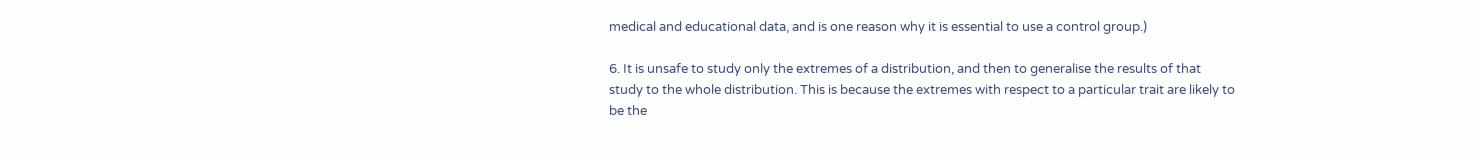medical and educational data, and is one reason why it is essential to use a control group.)

6. It is unsafe to study only the extremes of a distribution, and then to generalise the results of that study to the whole distribution. This is because the extremes with respect to a particular trait are likely to be the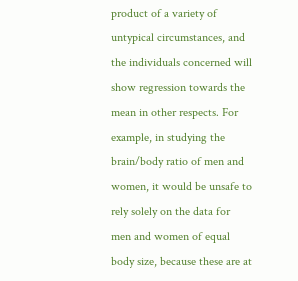product of a variety of untypical circumstances, and the individuals concerned will show regression towards the mean in other respects. For example, in studying the brain/body ratio of men and women, it would be unsafe to rely solely on the data for men and women of equal body size, because these are at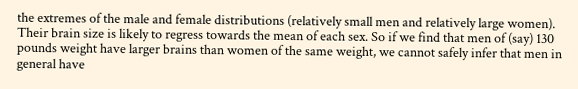the extremes of the male and female distributions (relatively small men and relatively large women). Their brain size is likely to regress towards the mean of each sex. So if we find that men of (say) 130 pounds weight have larger brains than women of the same weight, we cannot safely infer that men in general have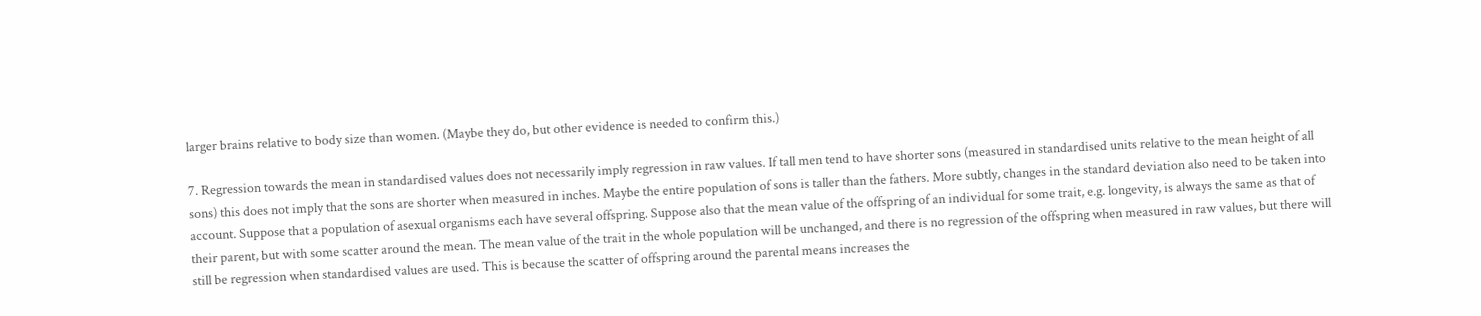larger brains relative to body size than women. (Maybe they do, but other evidence is needed to confirm this.)

7. Regression towards the mean in standardised values does not necessarily imply regression in raw values. If tall men tend to have shorter sons (measured in standardised units relative to the mean height of all sons) this does not imply that the sons are shorter when measured in inches. Maybe the entire population of sons is taller than the fathers. More subtly, changes in the standard deviation also need to be taken into account. Suppose that a population of asexual organisms each have several offspring. Suppose also that the mean value of the offspring of an individual for some trait, e.g. longevity, is always the same as that of their parent, but with some scatter around the mean. The mean value of the trait in the whole population will be unchanged, and there is no regression of the offspring when measured in raw values, but there will still be regression when standardised values are used. This is because the scatter of offspring around the parental means increases the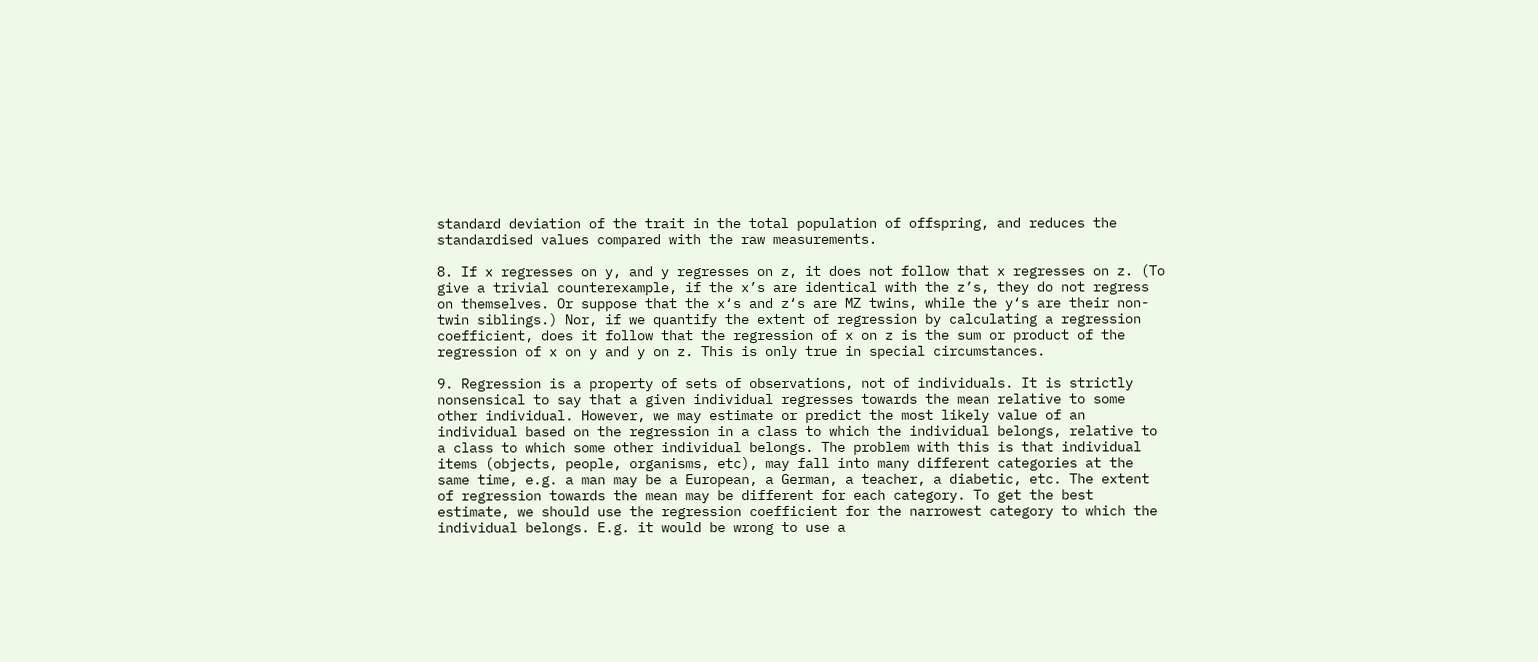standard deviation of the trait in the total population of offspring, and reduces the standardised values compared with the raw measurements.

8. If x regresses on y, and y regresses on z, it does not follow that x regresses on z. (To give a trivial counterexample, if the x’s are identical with the z’s, they do not regress on themselves. Or suppose that the x‘s and z‘s are MZ twins, while the y‘s are their non-twin siblings.) Nor, if we quantify the extent of regression by calculating a regression coefficient, does it follow that the regression of x on z is the sum or product of the regression of x on y and y on z. This is only true in special circumstances.

9. Regression is a property of sets of observations, not of individuals. It is strictly nonsensical to say that a given individual regresses towards the mean relative to some other individual. However, we may estimate or predict the most likely value of an individual based on the regression in a class to which the individual belongs, relative to a class to which some other individual belongs. The problem with this is that individual items (objects, people, organisms, etc), may fall into many different categories at the same time, e.g. a man may be a European, a German, a teacher, a diabetic, etc. The extent of regression towards the mean may be different for each category. To get the best estimate, we should use the regression coefficient for the narrowest category to which the individual belongs. E.g. it would be wrong to use a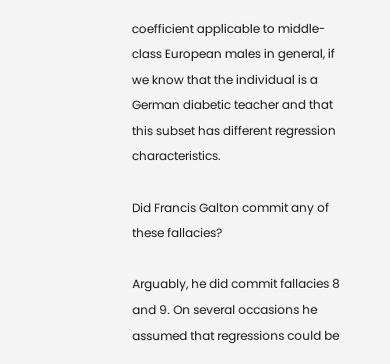coefficient applicable to middle-class European males in general, if we know that the individual is a German diabetic teacher and that this subset has different regression characteristics.

Did Francis Galton commit any of these fallacies?

Arguably, he did commit fallacies 8 and 9. On several occasions he assumed that regressions could be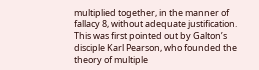multiplied together, in the manner of fallacy 8, without adequate justification. This was first pointed out by Galton’s disciple Karl Pearson, who founded the theory of multiple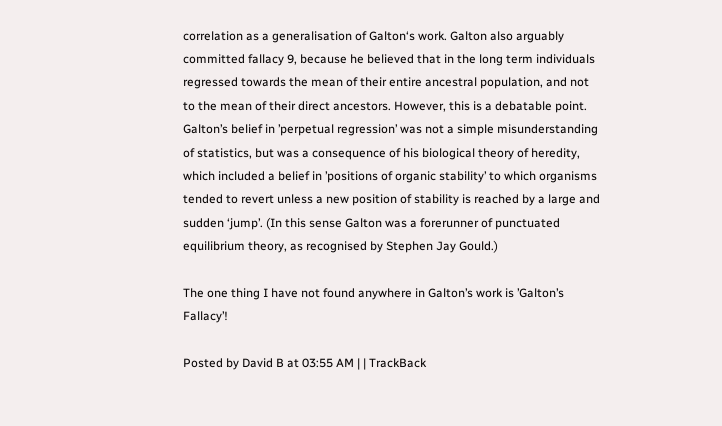correlation as a generalisation of Galton‘s work. Galton also arguably committed fallacy 9, because he believed that in the long term individuals regressed towards the mean of their entire ancestral population, and not to the mean of their direct ancestors. However, this is a debatable point. Galton’s belief in ’perpetual regression’ was not a simple misunderstanding of statistics, but was a consequence of his biological theory of heredity, which included a belief in ’positions of organic stability’ to which organisms tended to revert unless a new position of stability is reached by a large and sudden ‘jump’. (In this sense Galton was a forerunner of punctuated equilibrium theory, as recognised by Stephen Jay Gould.)

The one thing I have not found anywhere in Galton’s work is ’Galton’s Fallacy’!

Posted by David B at 03:55 AM | | TrackBack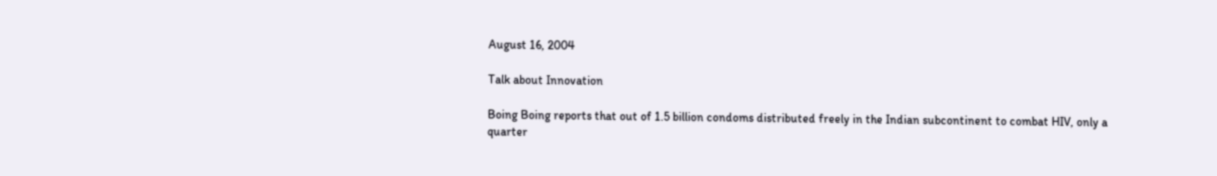August 16, 2004

Talk about Innovation

Boing Boing reports that out of 1.5 billion condoms distributed freely in the Indian subcontinent to combat HIV, only a quarter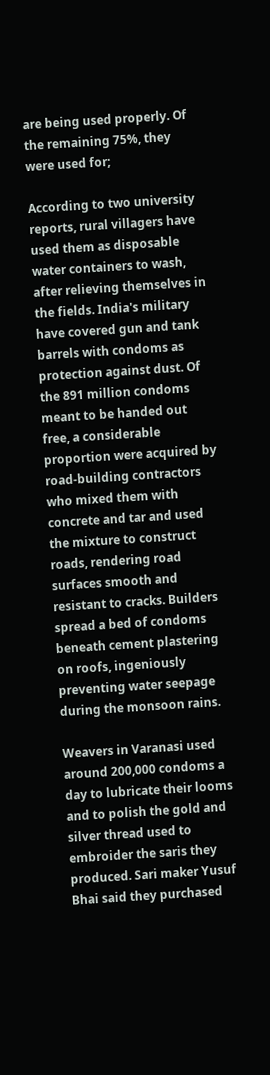are being used properly. Of the remaining 75%, they were used for;

According to two university reports, rural villagers have used them as disposable water containers to wash, after relieving themselves in the fields. India's military have covered gun and tank barrels with condoms as protection against dust. Of the 891 million condoms meant to be handed out free, a considerable proportion were acquired by road-building contractors who mixed them with concrete and tar and used the mixture to construct roads, rendering road surfaces smooth and resistant to cracks. Builders spread a bed of condoms beneath cement plastering on roofs, ingeniously preventing water seepage during the monsoon rains.

Weavers in Varanasi used around 200,000 condoms a day to lubricate their looms and to polish the gold and silver thread used to embroider the saris they produced. Sari maker Yusuf Bhai said they purchased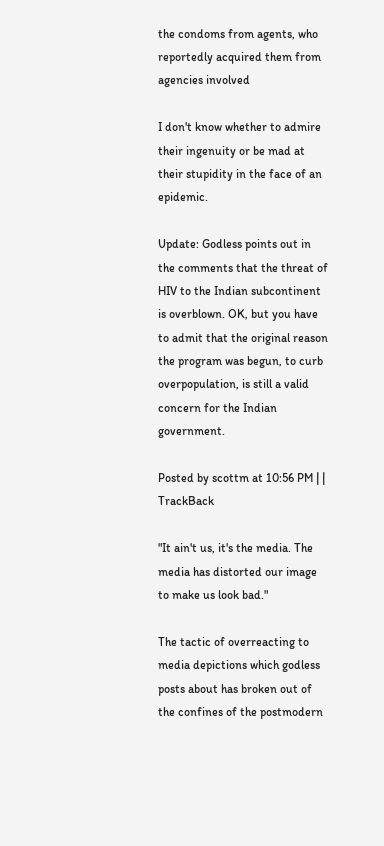the condoms from agents, who reportedly acquired them from agencies involved

I don't know whether to admire their ingenuity or be mad at their stupidity in the face of an epidemic.

Update: Godless points out in the comments that the threat of HIV to the Indian subcontinent is overblown. OK, but you have to admit that the original reason the program was begun, to curb overpopulation, is still a valid concern for the Indian government.

Posted by scottm at 10:56 PM | | TrackBack

"It ain't us, it's the media. The media has distorted our image to make us look bad."

The tactic of overreacting to media depictions which godless posts about has broken out of the confines of the postmodern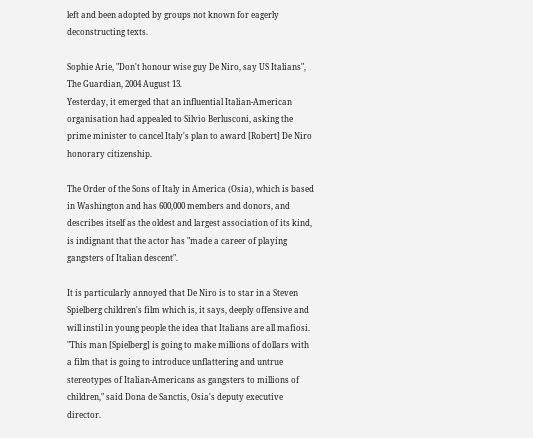left and been adopted by groups not known for eagerly deconstructing texts.

Sophie Arie, "Don't honour wise guy De Niro, say US Italians", The Guardian, 2004 August 13.
Yesterday, it emerged that an influential Italian-American organisation had appealed to Silvio Berlusconi, asking the prime minister to cancel Italy's plan to award [Robert] De Niro honorary citizenship.

The Order of the Sons of Italy in America (Osia), which is based in Washington and has 600,000 members and donors, and describes itself as the oldest and largest association of its kind, is indignant that the actor has "made a career of playing gangsters of Italian descent".

It is particularly annoyed that De Niro is to star in a Steven Spielberg children's film which is, it says, deeply offensive and will instil in young people the idea that Italians are all mafiosi.
"This man [Spielberg] is going to make millions of dollars with a film that is going to introduce unflattering and untrue stereotypes of Italian-Americans as gangsters to millions of children," said Dona de Sanctis, Osia's deputy executive director.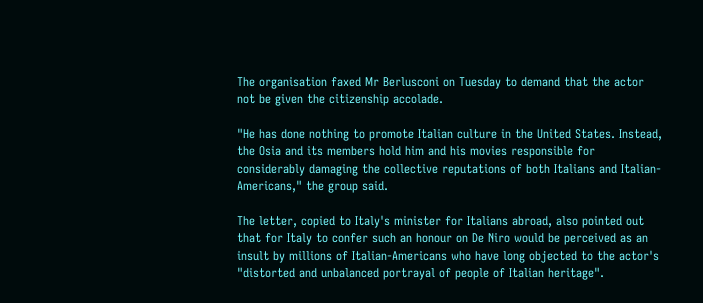The organisation faxed Mr Berlusconi on Tuesday to demand that the actor not be given the citizenship accolade.

"He has done nothing to promote Italian culture in the United States. Instead, the Osia and its members hold him and his movies responsible for considerably damaging the collective reputations of both Italians and Italian-Americans," the group said.

The letter, copied to Italy's minister for Italians abroad, also pointed out that for Italy to confer such an honour on De Niro would be perceived as an insult by millions of Italian-Americans who have long objected to the actor's "distorted and unbalanced portrayal of people of Italian heritage".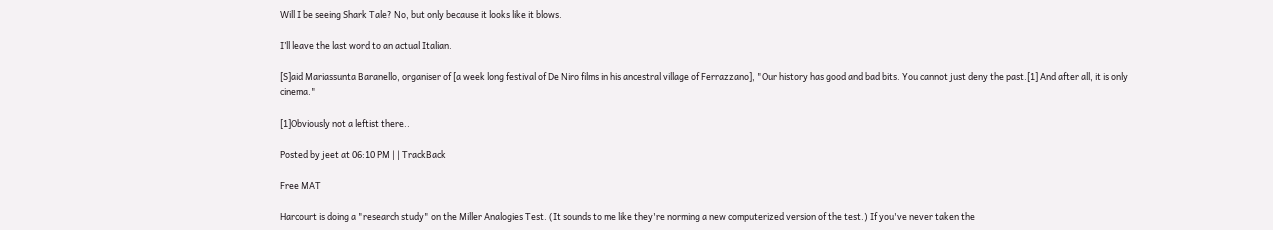Will I be seeing Shark Tale? No, but only because it looks like it blows.

I’ll leave the last word to an actual Italian.

[S]aid Mariassunta Baranello, organiser of [a week long festival of De Niro films in his ancestral village of Ferrazzano], "Our history has good and bad bits. You cannot just deny the past.[1] And after all, it is only cinema."

[1]Obviously not a leftist there..

Posted by jeet at 06:10 PM | | TrackBack

Free MAT

Harcourt is doing a "research study" on the Miller Analogies Test. (It sounds to me like they're norming a new computerized version of the test.) If you've never taken the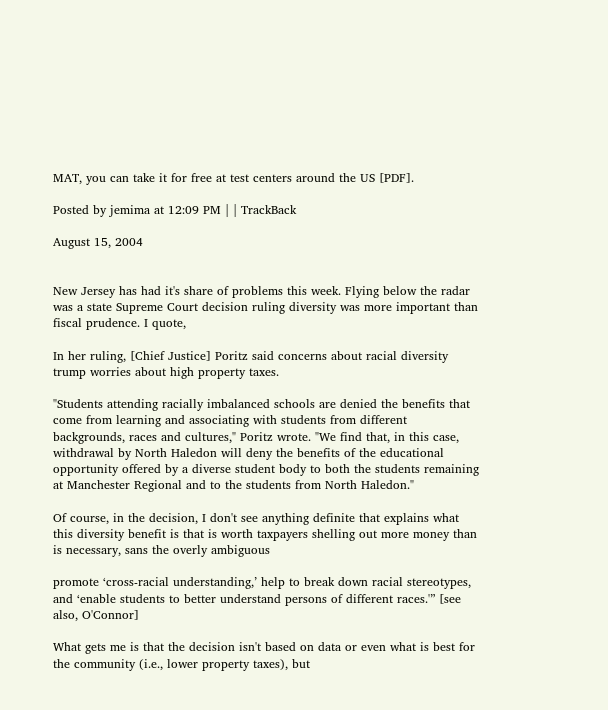MAT, you can take it for free at test centers around the US [PDF].

Posted by jemima at 12:09 PM | | TrackBack

August 15, 2004


New Jersey has had it's share of problems this week. Flying below the radar was a state Supreme Court decision ruling diversity was more important than fiscal prudence. I quote,

In her ruling, [Chief Justice] Poritz said concerns about racial diversity trump worries about high property taxes.

"Students attending racially imbalanced schools are denied the benefits that come from learning and associating with students from different backgrounds, races and cultures," Poritz wrote. "We find that, in this case, withdrawal by North Haledon will deny the benefits of the educational opportunity offered by a diverse student body to both the students remaining at Manchester Regional and to the students from North Haledon."

Of course, in the decision, I don't see anything definite that explains what this diversity benefit is that is worth taxpayers shelling out more money than is necessary, sans the overly ambiguous

promote ‘cross-racial understanding,’ help to break down racial stereotypes, and ‘enable students to better understand persons of different races.'” [see also, O'Connor]

What gets me is that the decision isn't based on data or even what is best for the community (i.e., lower property taxes), but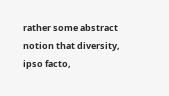rather some abstract notion that diversity, ipso facto,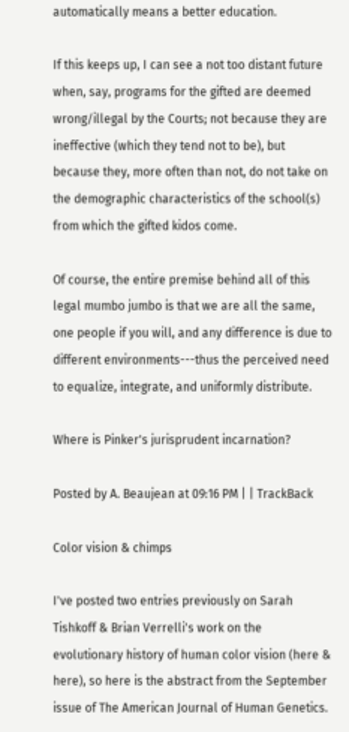automatically means a better education.

If this keeps up, I can see a not too distant future when, say, programs for the gifted are deemed wrong/illegal by the Courts; not because they are ineffective (which they tend not to be), but because they, more often than not, do not take on the demographic characteristics of the school(s) from which the gifted kidos come.

Of course, the entire premise behind all of this legal mumbo jumbo is that we are all the same, one people if you will, and any difference is due to different environments---thus the perceived need to equalize, integrate, and uniformly distribute.

Where is Pinker's jurisprudent incarnation?

Posted by A. Beaujean at 09:16 PM | | TrackBack

Color vision & chimps

I've posted two entries previously on Sarah Tishkoff & Brian Verrelli's work on the evolutionary history of human color vision (here & here), so here is the abstract from the September issue of The American Journal of Human Genetics.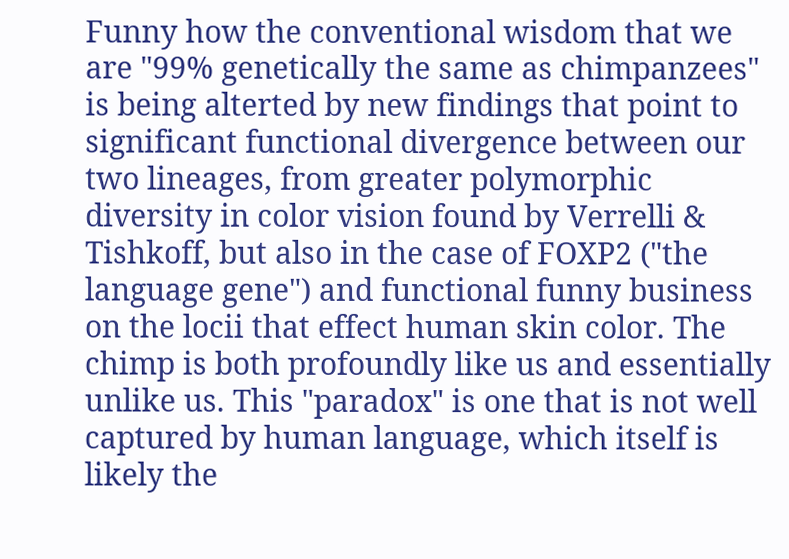Funny how the conventional wisdom that we are "99% genetically the same as chimpanzees" is being alterted by new findings that point to significant functional divergence between our two lineages, from greater polymorphic diversity in color vision found by Verrelli & Tishkoff, but also in the case of FOXP2 ("the language gene") and functional funny business on the locii that effect human skin color. The chimp is both profoundly like us and essentially unlike us. This "paradox" is one that is not well captured by human language, which itself is likely the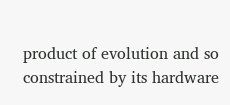product of evolution and so constrained by its hardware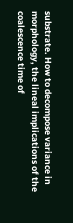substrate. How to decompose variance in morphology, the lineal implications of the coalescence time of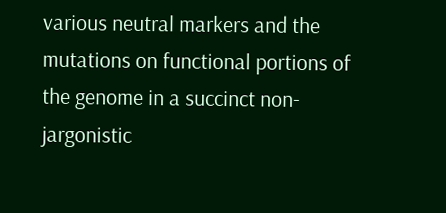various neutral markers and the mutations on functional portions of the genome in a succinct non-jargonistic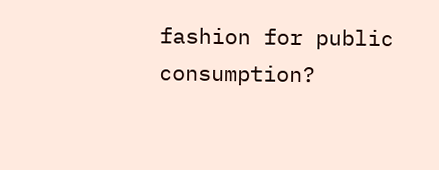fashion for public consumption?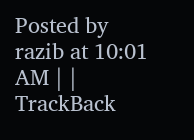Posted by razib at 10:01 AM | | TrackBack